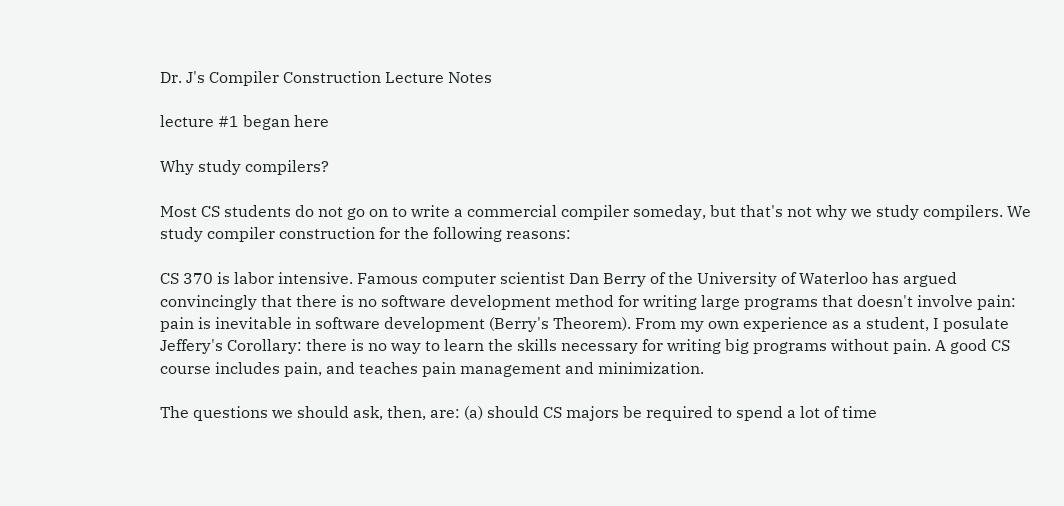Dr. J's Compiler Construction Lecture Notes

lecture #1 began here

Why study compilers?

Most CS students do not go on to write a commercial compiler someday, but that's not why we study compilers. We study compiler construction for the following reasons:

CS 370 is labor intensive. Famous computer scientist Dan Berry of the University of Waterloo has argued convincingly that there is no software development method for writing large programs that doesn't involve pain: pain is inevitable in software development (Berry's Theorem). From my own experience as a student, I posulate Jeffery's Corollary: there is no way to learn the skills necessary for writing big programs without pain. A good CS course includes pain, and teaches pain management and minimization.

The questions we should ask, then, are: (a) should CS majors be required to spend a lot of time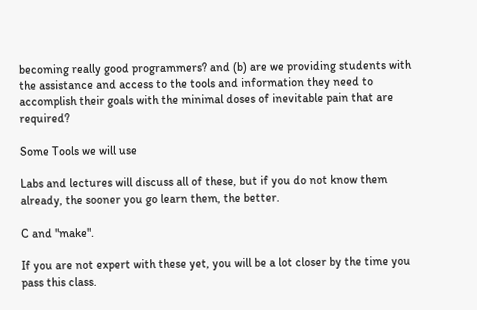becoming really good programmers? and (b) are we providing students with the assistance and access to the tools and information they need to accomplish their goals with the minimal doses of inevitable pain that are required?

Some Tools we will use

Labs and lectures will discuss all of these, but if you do not know them already, the sooner you go learn them, the better.

C and "make".

If you are not expert with these yet, you will be a lot closer by the time you pass this class.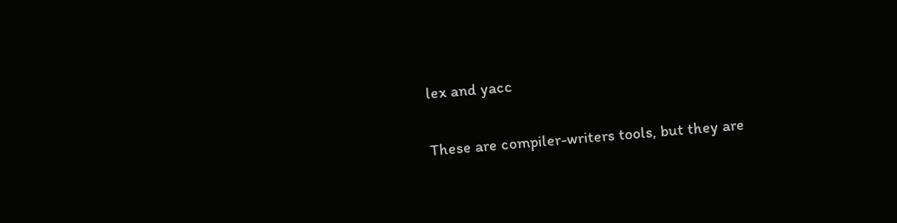lex and yacc

These are compiler-writers tools, but they are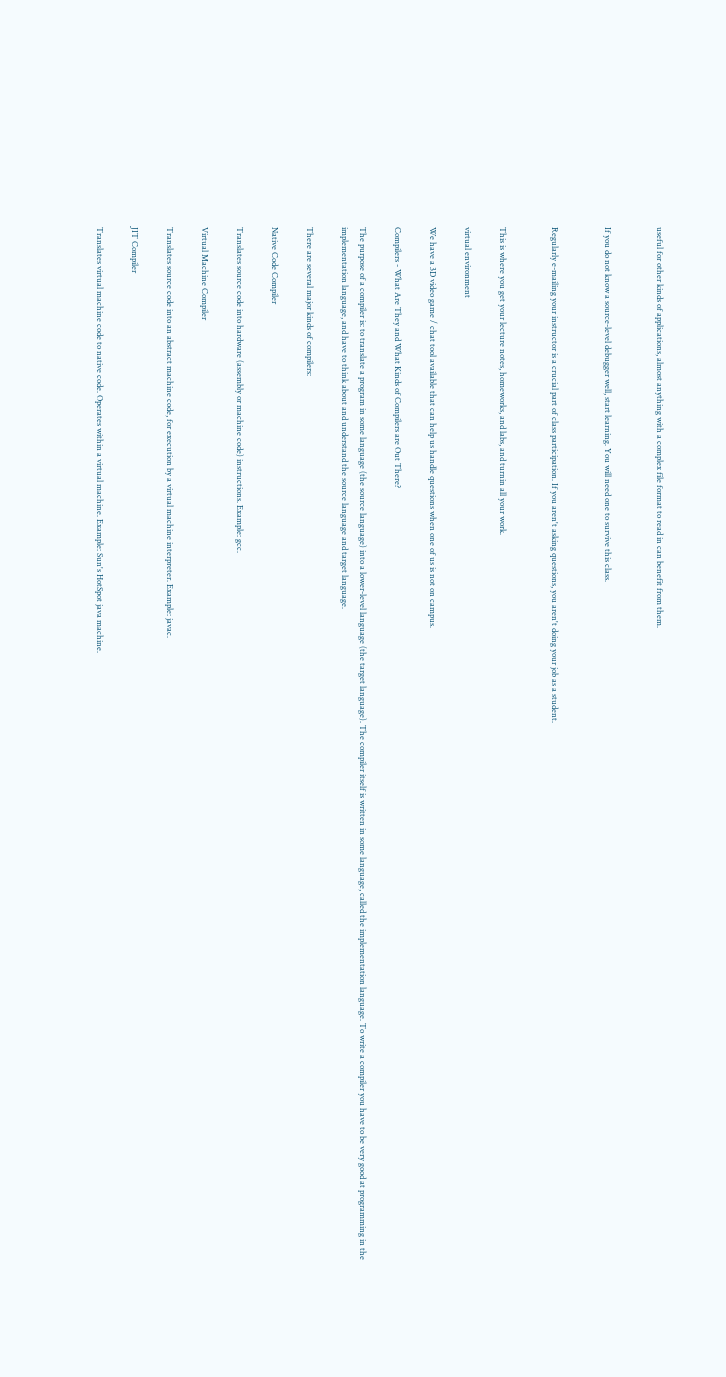useful for other kinds of applications, almost anything with a complex file format to read in can benefit from them.


If you do not know a source-level debugger well, start learning. You will need one to survive this class.


Regularly e-mailing your instructor is a crucial part of class participation. If you aren't asking questions, you aren't doing your job as a student.


This is where you get your lecture notes, homeworks, and labs, and turnin all your work.

virtual environment

We have a 3D video game / chat tool available that can help us handle questions when one of us is not on campus.

Compilers - What Are They and What Kinds of Compilers are Out There?

The purpose of a compiler is: to translate a program in some language (the source language) into a lower-level language (the target language). The compiler itself is written in some language, called the implementation language. To write a compiler you have to be very good at programming in the implementation language, and have to think about and understand the source language and target language.

There are several major kinds of compilers:

Native Code Compiler

Translates source code into hardware (assembly or machine code) instructions. Example: gcc.

Virtual Machine Compiler

Translates source code into an abstract machine code, for execution by a virtual machine interpreter. Example: javac.

JIT Compiler

Translates virtual machine code to native code. Operates within a virtual machine. Example: Sun's HotSpot java machine.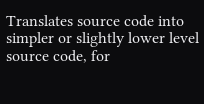Translates source code into simpler or slightly lower level source code, for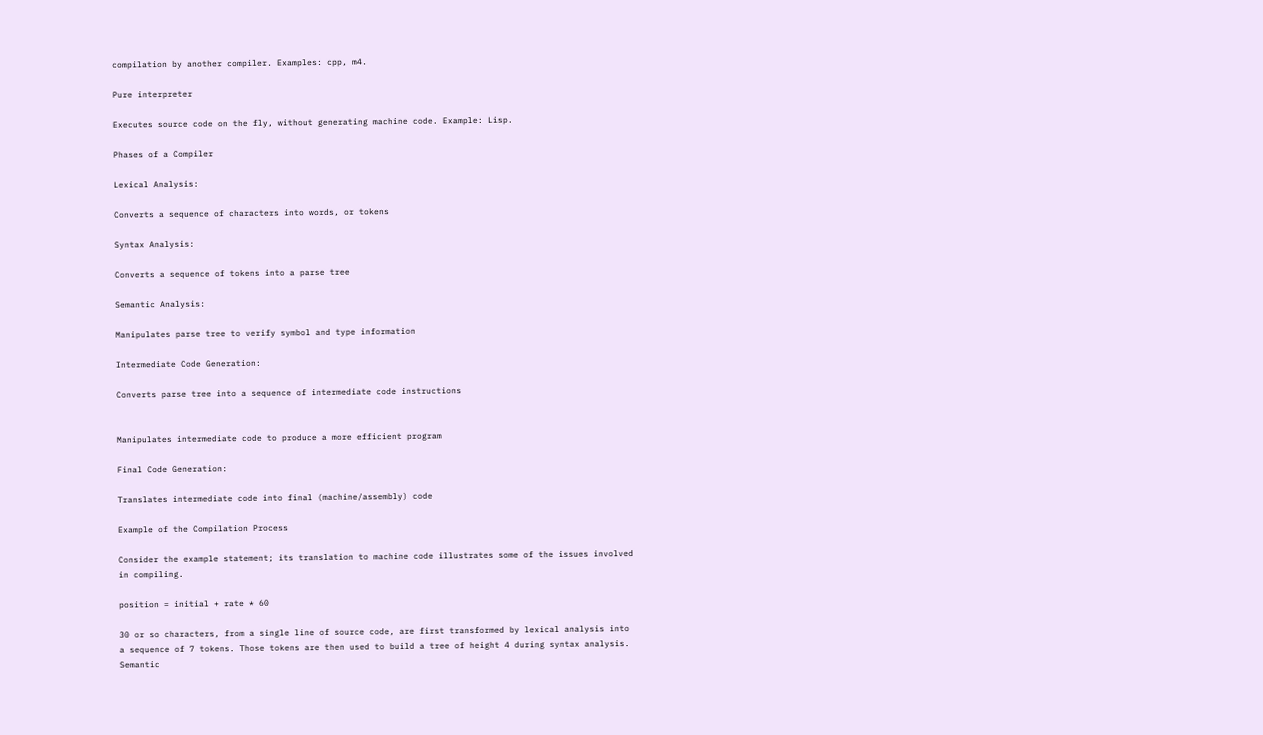compilation by another compiler. Examples: cpp, m4.

Pure interpreter

Executes source code on the fly, without generating machine code. Example: Lisp.

Phases of a Compiler

Lexical Analysis:

Converts a sequence of characters into words, or tokens

Syntax Analysis:

Converts a sequence of tokens into a parse tree

Semantic Analysis:

Manipulates parse tree to verify symbol and type information

Intermediate Code Generation:

Converts parse tree into a sequence of intermediate code instructions


Manipulates intermediate code to produce a more efficient program

Final Code Generation:

Translates intermediate code into final (machine/assembly) code

Example of the Compilation Process

Consider the example statement; its translation to machine code illustrates some of the issues involved in compiling.

position = initial + rate * 60

30 or so characters, from a single line of source code, are first transformed by lexical analysis into a sequence of 7 tokens. Those tokens are then used to build a tree of height 4 during syntax analysis. Semantic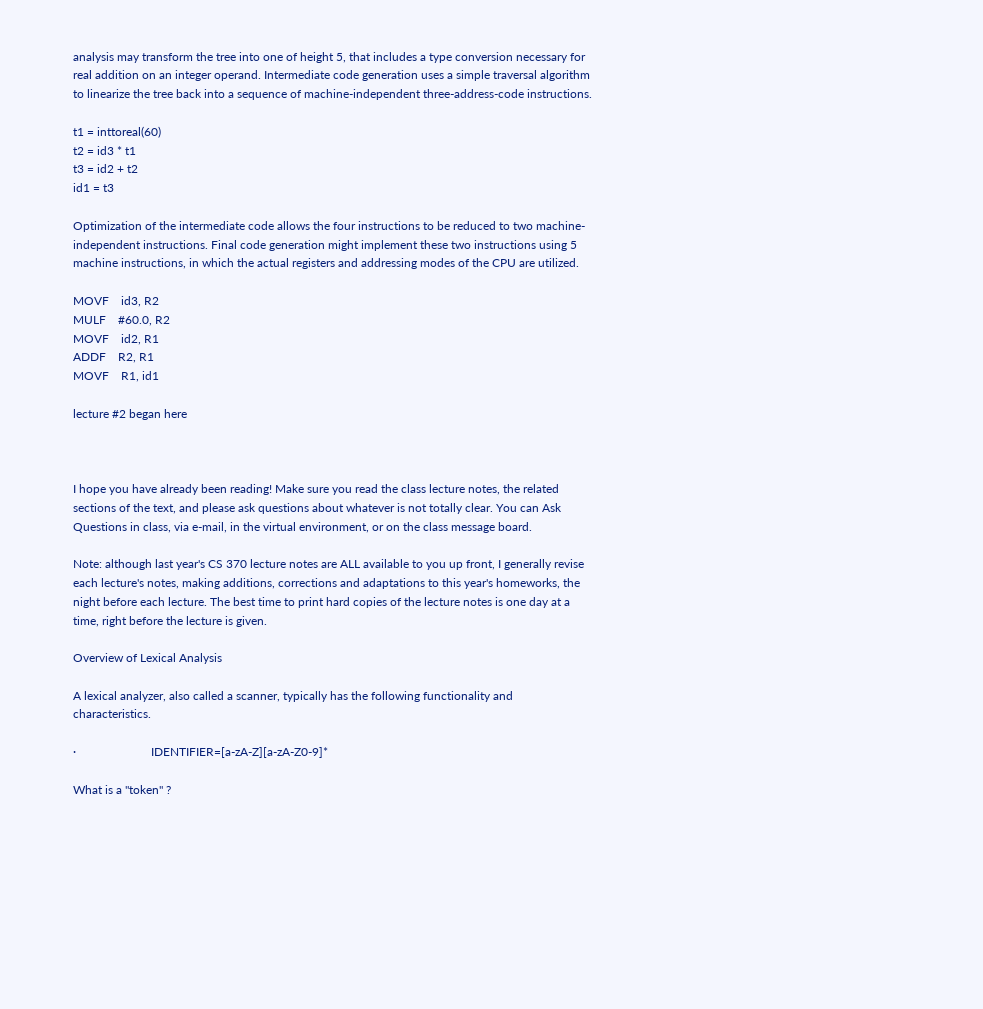analysis may transform the tree into one of height 5, that includes a type conversion necessary for real addition on an integer operand. Intermediate code generation uses a simple traversal algorithm to linearize the tree back into a sequence of machine-independent three-address-code instructions.

t1 = inttoreal(60)
t2 = id3 * t1
t3 = id2 + t2
id1 = t3

Optimization of the intermediate code allows the four instructions to be reduced to two machine-independent instructions. Final code generation might implement these two instructions using 5 machine instructions, in which the actual registers and addressing modes of the CPU are utilized.

MOVF    id3, R2
MULF    #60.0, R2
MOVF    id2, R1
ADDF    R2, R1
MOVF    R1, id1

lecture #2 began here



I hope you have already been reading! Make sure you read the class lecture notes, the related sections of the text, and please ask questions about whatever is not totally clear. You can Ask Questions in class, via e-mail, in the virtual environment, or on the class message board.

Note: although last year's CS 370 lecture notes are ALL available to you up front, I generally revise each lecture's notes, making additions, corrections and adaptations to this year's homeworks, the night before each lecture. The best time to print hard copies of the lecture notes is one day at a time, right before the lecture is given.

Overview of Lexical Analysis

A lexical analyzer, also called a scanner, typically has the following functionality and characteristics.

·                         IDENTIFIER=[a-zA-Z][a-zA-Z0-9]*

What is a "token" ?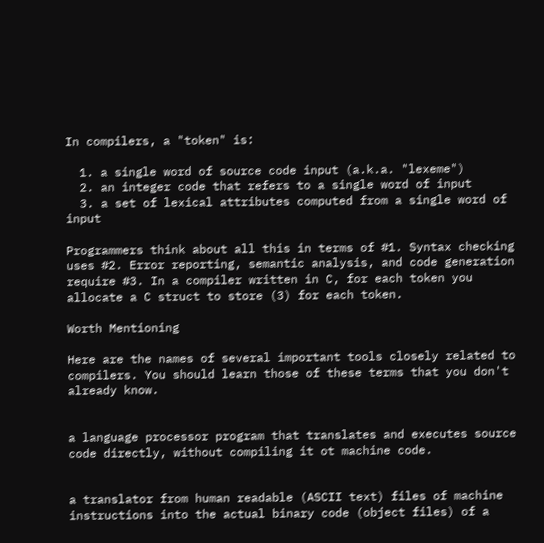In compilers, a "token" is:

  1. a single word of source code input (a.k.a. "lexeme")
  2. an integer code that refers to a single word of input
  3. a set of lexical attributes computed from a single word of input

Programmers think about all this in terms of #1. Syntax checking uses #2. Error reporting, semantic analysis, and code generation require #3. In a compiler written in C, for each token you allocate a C struct to store (3) for each token.

Worth Mentioning

Here are the names of several important tools closely related to compilers. You should learn those of these terms that you don't already know.


a language processor program that translates and executes source code directly, without compiling it ot machine code.


a translator from human readable (ASCII text) files of machine instructions into the actual binary code (object files) of a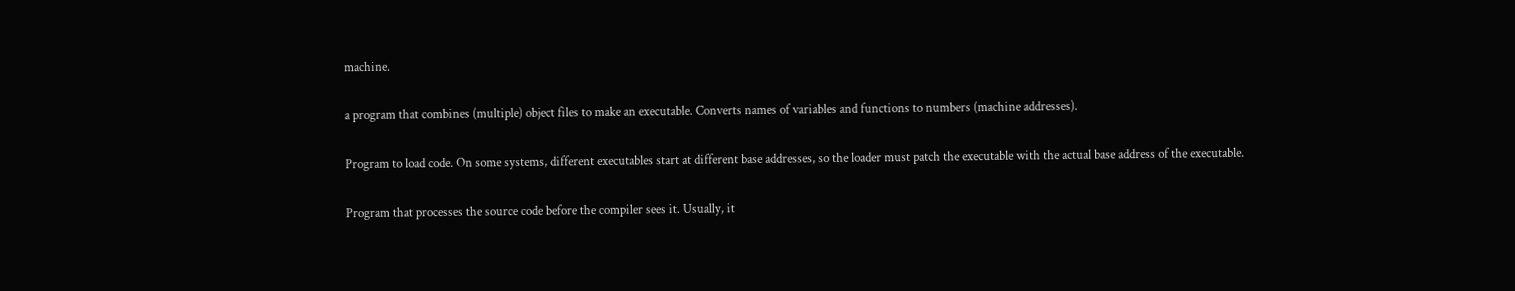machine.


a program that combines (multiple) object files to make an executable. Converts names of variables and functions to numbers (machine addresses).


Program to load code. On some systems, different executables start at different base addresses, so the loader must patch the executable with the actual base address of the executable.


Program that processes the source code before the compiler sees it. Usually, it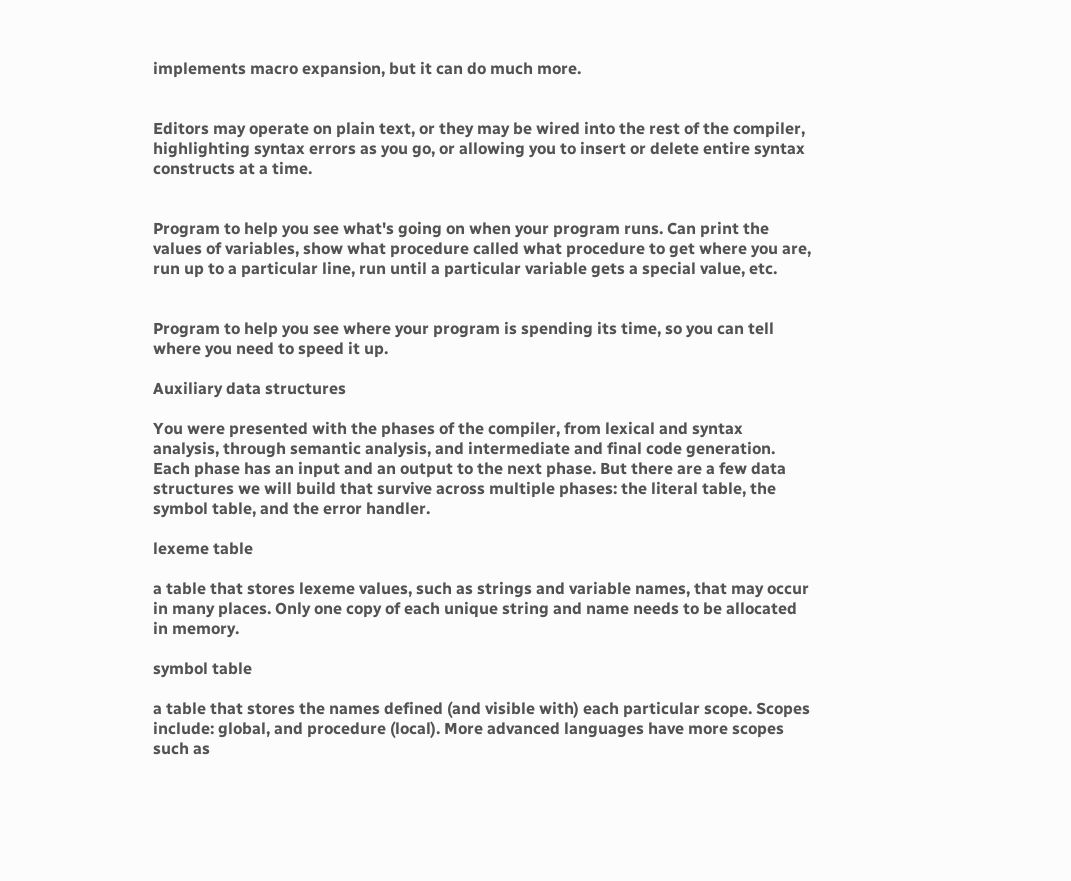implements macro expansion, but it can do much more.


Editors may operate on plain text, or they may be wired into the rest of the compiler, highlighting syntax errors as you go, or allowing you to insert or delete entire syntax constructs at a time.


Program to help you see what's going on when your program runs. Can print the values of variables, show what procedure called what procedure to get where you are, run up to a particular line, run until a particular variable gets a special value, etc.


Program to help you see where your program is spending its time, so you can tell where you need to speed it up.

Auxiliary data structures

You were presented with the phases of the compiler, from lexical and syntax analysis, through semantic analysis, and intermediate and final code generation. Each phase has an input and an output to the next phase. But there are a few data structures we will build that survive across multiple phases: the literal table, the symbol table, and the error handler.

lexeme table

a table that stores lexeme values, such as strings and variable names, that may occur in many places. Only one copy of each unique string and name needs to be allocated in memory.

symbol table

a table that stores the names defined (and visible with) each particular scope. Scopes include: global, and procedure (local). More advanced languages have more scopes such as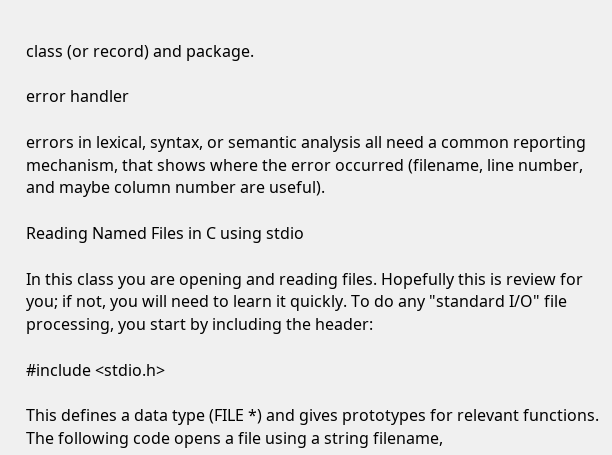class (or record) and package.

error handler

errors in lexical, syntax, or semantic analysis all need a common reporting mechanism, that shows where the error occurred (filename, line number, and maybe column number are useful).

Reading Named Files in C using stdio

In this class you are opening and reading files. Hopefully this is review for you; if not, you will need to learn it quickly. To do any "standard I/O" file processing, you start by including the header:

#include <stdio.h>

This defines a data type (FILE *) and gives prototypes for relevant functions. The following code opens a file using a string filename,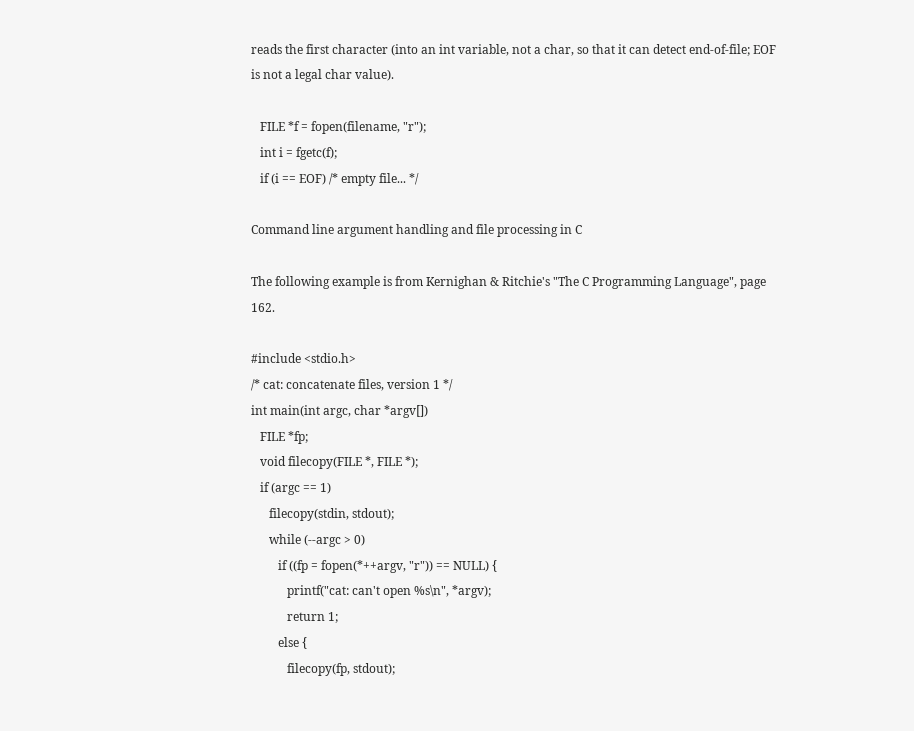reads the first character (into an int variable, not a char, so that it can detect end-of-file; EOF is not a legal char value).

   FILE *f = fopen(filename, "r");
   int i = fgetc(f);
   if (i == EOF) /* empty file... */

Command line argument handling and file processing in C

The following example is from Kernighan & Ritchie's "The C Programming Language", page 162.

#include <stdio.h>
/* cat: concatenate files, version 1 */
int main(int argc, char *argv[])
   FILE *fp;
   void filecopy(FILE *, FILE *);
   if (argc == 1)
      filecopy(stdin, stdout);
      while (--argc > 0)
         if ((fp = fopen(*++argv, "r")) == NULL) {
            printf("cat: can't open %s\n", *argv);
            return 1;
         else {
            filecopy(fp, stdout);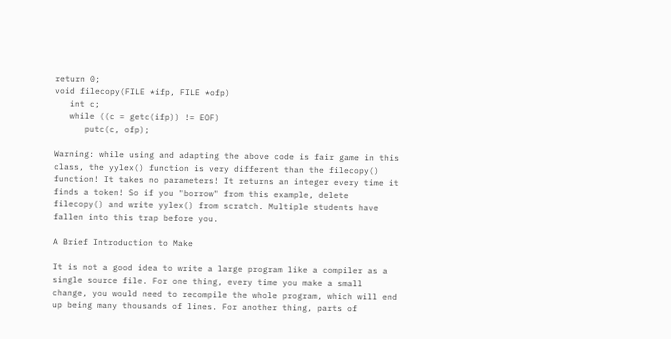return 0;
void filecopy(FILE *ifp, FILE *ofp)
   int c;
   while ((c = getc(ifp)) != EOF)
      putc(c, ofp);

Warning: while using and adapting the above code is fair game in this class, the yylex() function is very different than the filecopy() function! It takes no parameters! It returns an integer every time it finds a token! So if you "borrow" from this example, delete filecopy() and write yylex() from scratch. Multiple students have fallen into this trap before you.

A Brief Introduction to Make

It is not a good idea to write a large program like a compiler as a single source file. For one thing, every time you make a small change, you would need to recompile the whole program, which will end up being many thousands of lines. For another thing, parts of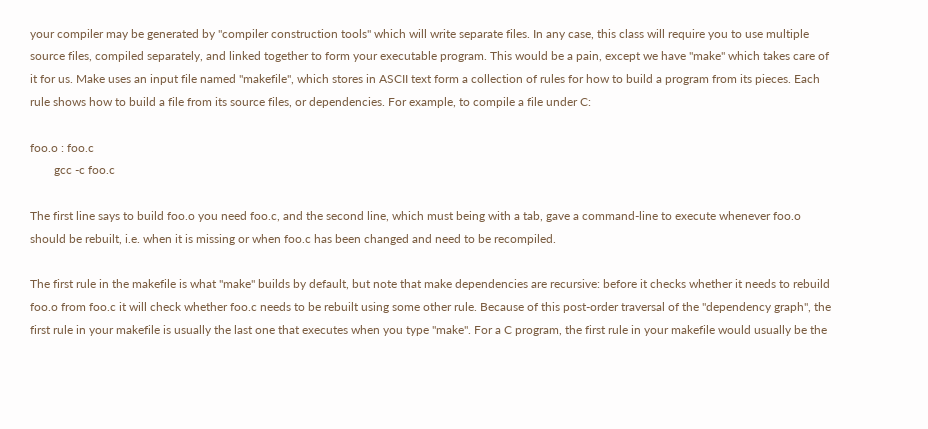your compiler may be generated by "compiler construction tools" which will write separate files. In any case, this class will require you to use multiple source files, compiled separately, and linked together to form your executable program. This would be a pain, except we have "make" which takes care of it for us. Make uses an input file named "makefile", which stores in ASCII text form a collection of rules for how to build a program from its pieces. Each rule shows how to build a file from its source files, or dependencies. For example, to compile a file under C:

foo.o : foo.c
        gcc -c foo.c

The first line says to build foo.o you need foo.c, and the second line, which must being with a tab, gave a command-line to execute whenever foo.o should be rebuilt, i.e. when it is missing or when foo.c has been changed and need to be recompiled.

The first rule in the makefile is what "make" builds by default, but note that make dependencies are recursive: before it checks whether it needs to rebuild foo.o from foo.c it will check whether foo.c needs to be rebuilt using some other rule. Because of this post-order traversal of the "dependency graph", the first rule in your makefile is usually the last one that executes when you type "make". For a C program, the first rule in your makefile would usually be the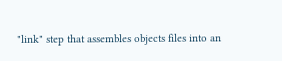"link" step that assembles objects files into an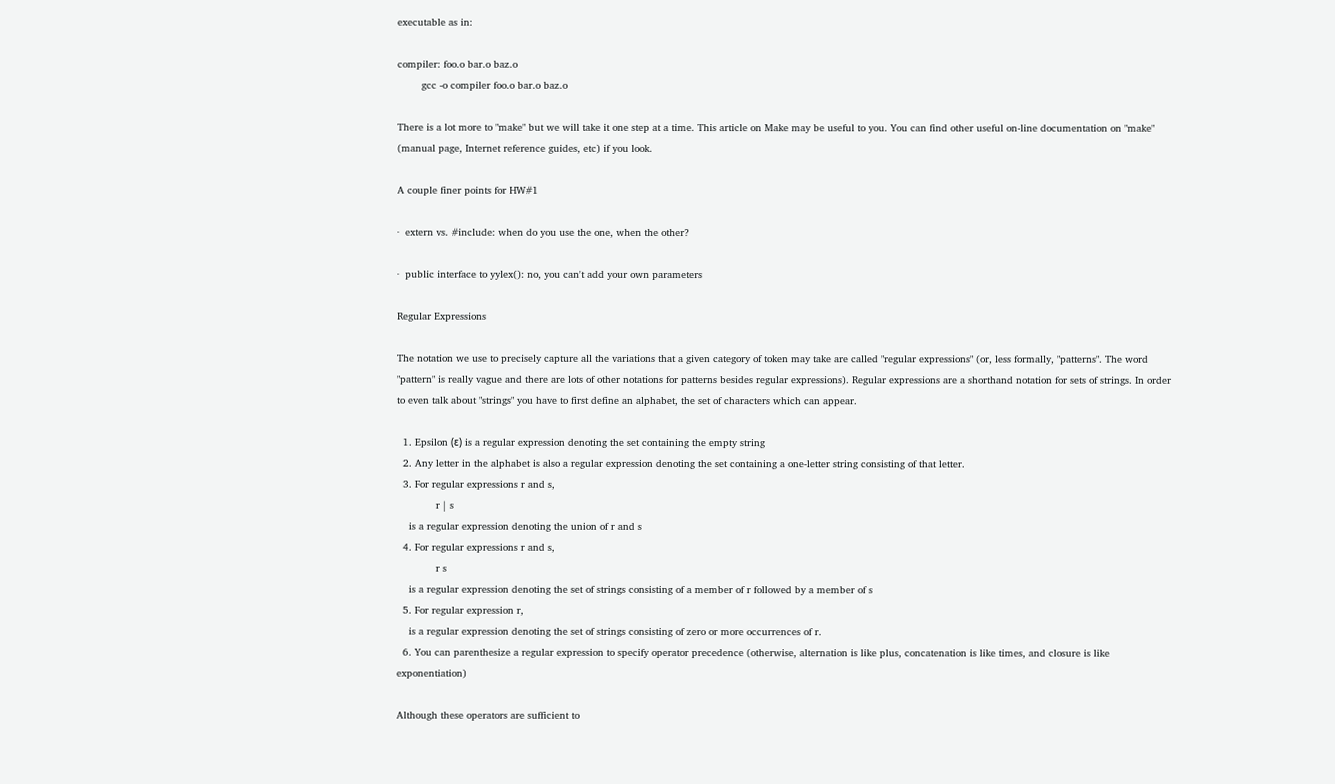executable as in:

compiler: foo.o bar.o baz.o
        gcc -o compiler foo.o bar.o baz.o

There is a lot more to "make" but we will take it one step at a time. This article on Make may be useful to you. You can find other useful on-line documentation on "make" (manual page, Internet reference guides, etc) if you look.

A couple finer points for HW#1

·  extern vs. #include: when do you use the one, when the other?

·  public interface to yylex(): no, you can't add your own parameters

Regular Expressions

The notation we use to precisely capture all the variations that a given category of token may take are called "regular expressions" (or, less formally, "patterns". The word "pattern" is really vague and there are lots of other notations for patterns besides regular expressions). Regular expressions are a shorthand notation for sets of strings. In order to even talk about "strings" you have to first define an alphabet, the set of characters which can appear.

  1. Epsilon (ε) is a regular expression denoting the set containing the empty string
  2. Any letter in the alphabet is also a regular expression denoting the set containing a one-letter string consisting of that letter.
  3. For regular expressions r and s,
             r | s
    is a regular expression denoting the union of r and s
  4. For regular expressions r and s,
             r s
    is a regular expression denoting the set of strings consisting of a member of r followed by a member of s
  5. For regular expression r,
    is a regular expression denoting the set of strings consisting of zero or more occurrences of r.
  6. You can parenthesize a regular expression to specify operator precedence (otherwise, alternation is like plus, concatenation is like times, and closure is like exponentiation)

Although these operators are sufficient to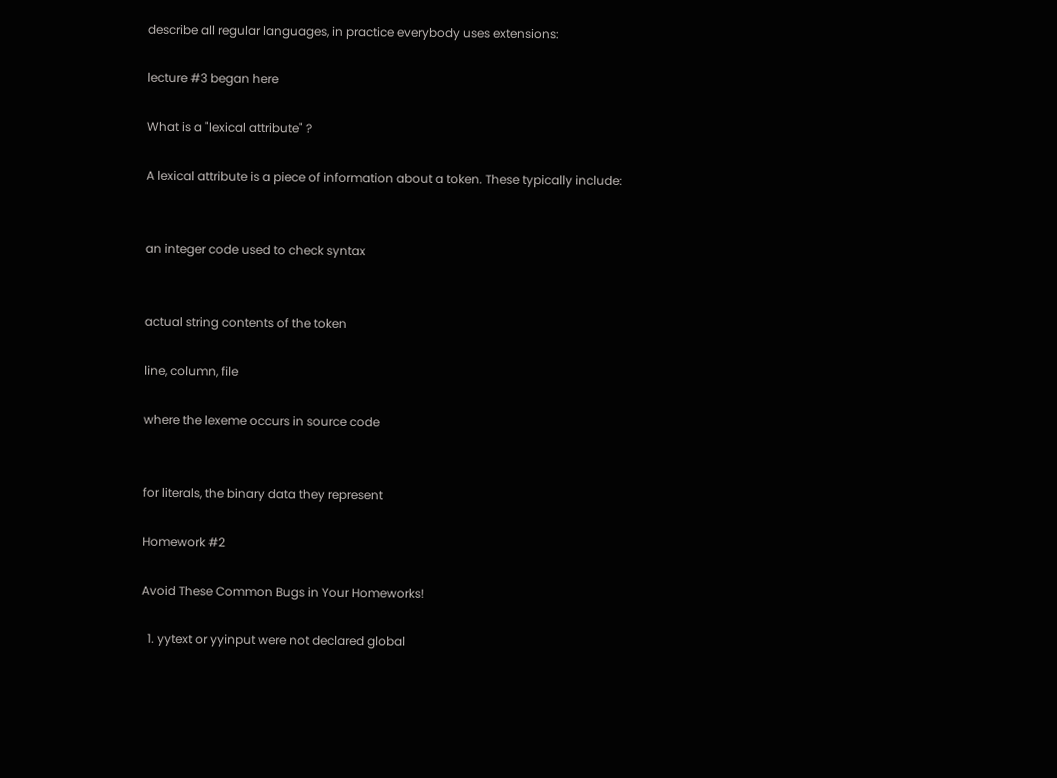describe all regular languages, in practice everybody uses extensions:

lecture #3 began here

What is a "lexical attribute" ?

A lexical attribute is a piece of information about a token. These typically include:


an integer code used to check syntax


actual string contents of the token

line, column, file

where the lexeme occurs in source code


for literals, the binary data they represent

Homework #2

Avoid These Common Bugs in Your Homeworks!

  1. yytext or yyinput were not declared global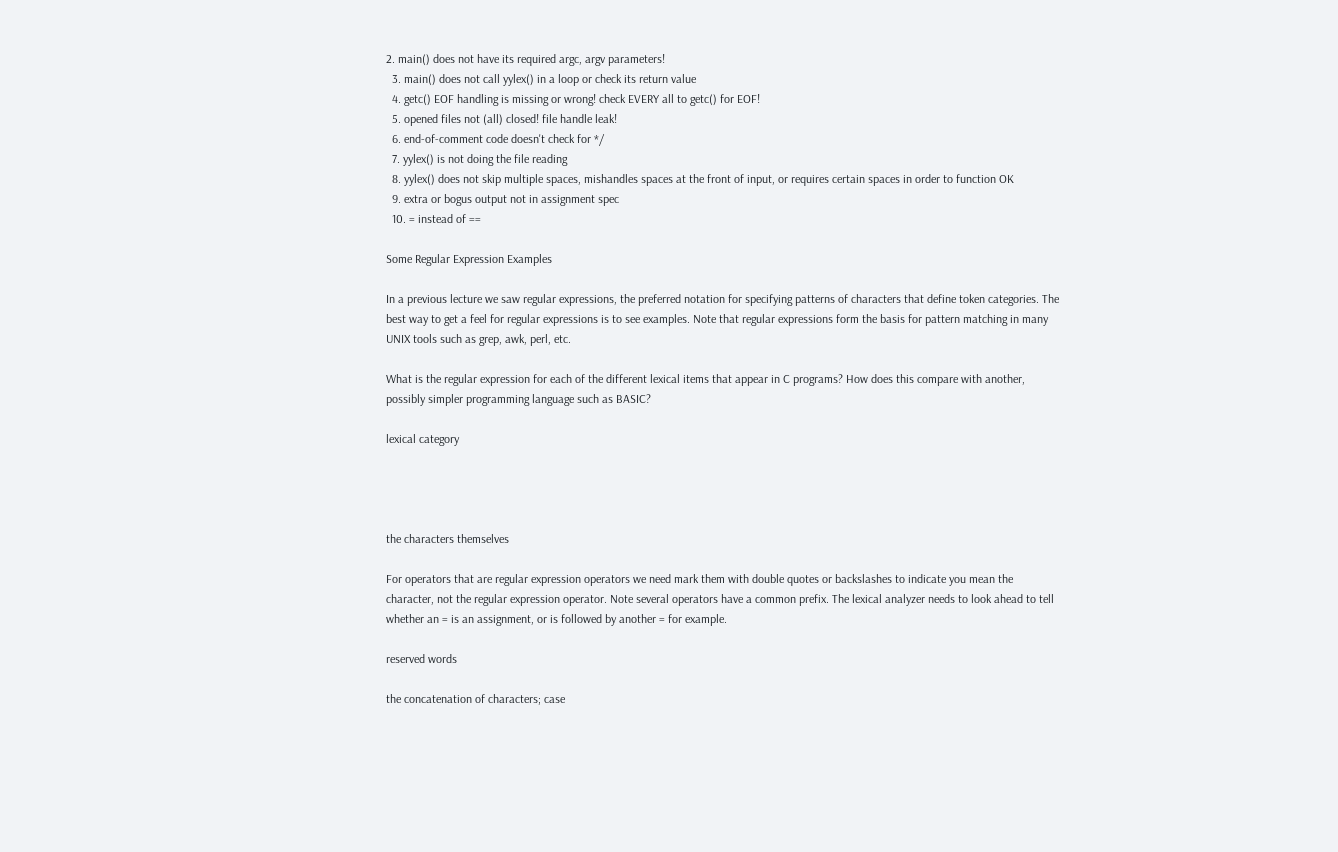2. main() does not have its required argc, argv parameters!
  3. main() does not call yylex() in a loop or check its return value
  4. getc() EOF handling is missing or wrong! check EVERY all to getc() for EOF!
  5. opened files not (all) closed! file handle leak!
  6. end-of-comment code doesn't check for */
  7. yylex() is not doing the file reading
  8. yylex() does not skip multiple spaces, mishandles spaces at the front of input, or requires certain spaces in order to function OK
  9. extra or bogus output not in assignment spec
  10. = instead of ==

Some Regular Expression Examples

In a previous lecture we saw regular expressions, the preferred notation for specifying patterns of characters that define token categories. The best way to get a feel for regular expressions is to see examples. Note that regular expressions form the basis for pattern matching in many UNIX tools such as grep, awk, perl, etc.

What is the regular expression for each of the different lexical items that appear in C programs? How does this compare with another, possibly simpler programming language such as BASIC?

lexical category




the characters themselves

For operators that are regular expression operators we need mark them with double quotes or backslashes to indicate you mean the character, not the regular expression operator. Note several operators have a common prefix. The lexical analyzer needs to look ahead to tell whether an = is an assignment, or is followed by another = for example.

reserved words

the concatenation of characters; case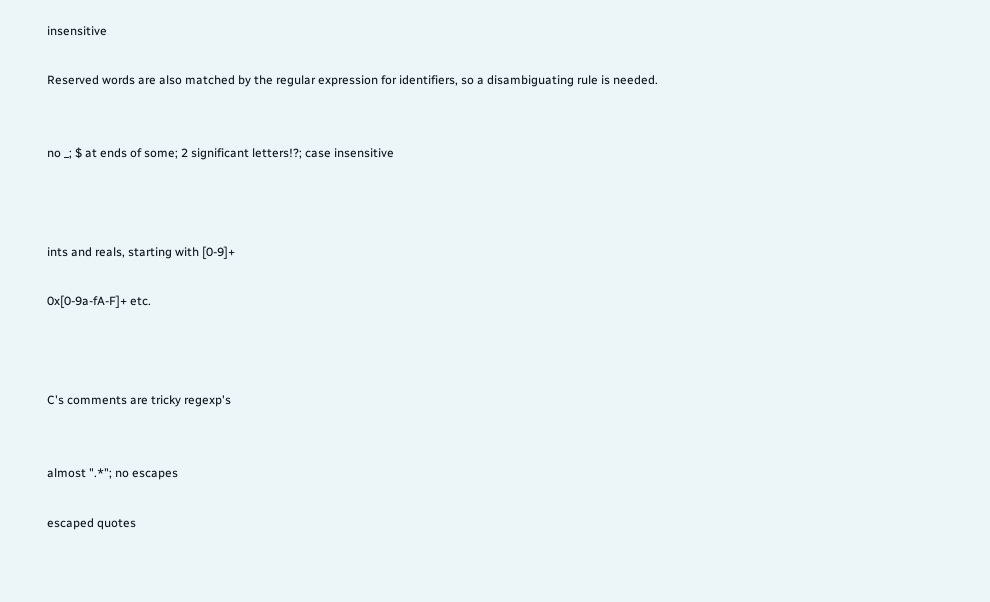insensitive

Reserved words are also matched by the regular expression for identifiers, so a disambiguating rule is needed.


no _; $ at ends of some; 2 significant letters!?; case insensitive



ints and reals, starting with [0-9]+

0x[0-9a-fA-F]+ etc.



C's comments are tricky regexp's


almost ".*"; no escapes

escaped quotes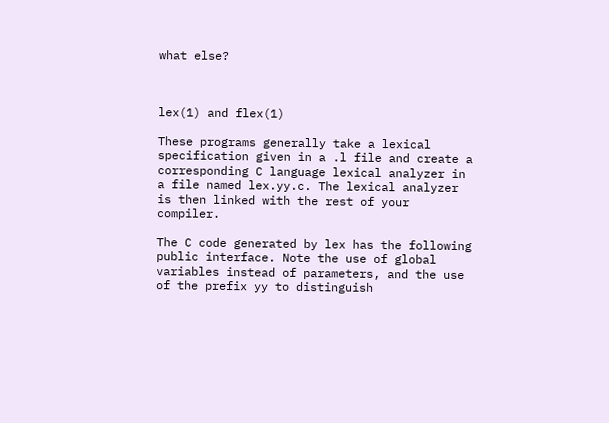what else?



lex(1) and flex(1)

These programs generally take a lexical specification given in a .l file and create a corresponding C language lexical analyzer in a file named lex.yy.c. The lexical analyzer is then linked with the rest of your compiler.

The C code generated by lex has the following public interface. Note the use of global variables instead of parameters, and the use of the prefix yy to distinguish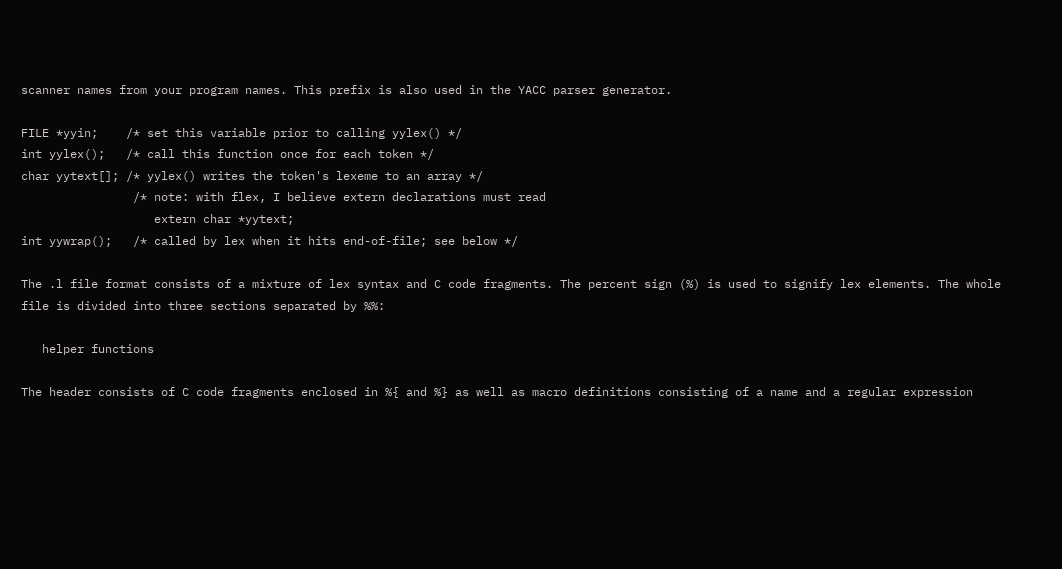scanner names from your program names. This prefix is also used in the YACC parser generator.

FILE *yyin;    /* set this variable prior to calling yylex() */
int yylex();   /* call this function once for each token */
char yytext[]; /* yylex() writes the token's lexeme to an array */
                /* note: with flex, I believe extern declarations must read
                   extern char *yytext;
int yywrap();   /* called by lex when it hits end-of-file; see below */

The .l file format consists of a mixture of lex syntax and C code fragments. The percent sign (%) is used to signify lex elements. The whole file is divided into three sections separated by %%:

   helper functions

The header consists of C code fragments enclosed in %{ and %} as well as macro definitions consisting of a name and a regular expression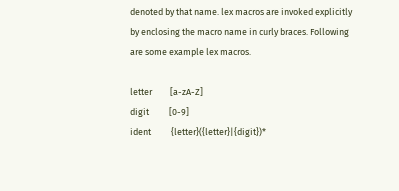denoted by that name. lex macros are invoked explicitly by enclosing the macro name in curly braces. Following are some example lex macros.

letter         [a-zA-Z]
digit          [0-9]
ident          {letter}({letter}|{digit})*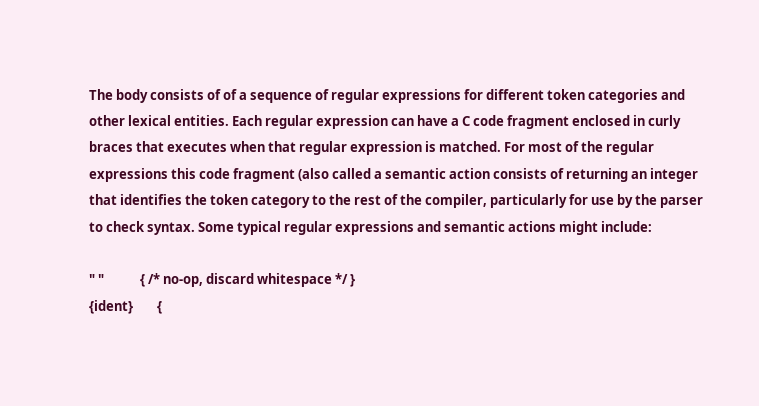The body consists of of a sequence of regular expressions for different token categories and other lexical entities. Each regular expression can have a C code fragment enclosed in curly braces that executes when that regular expression is matched. For most of the regular expressions this code fragment (also called a semantic action consists of returning an integer that identifies the token category to the rest of the compiler, particularly for use by the parser to check syntax. Some typical regular expressions and semantic actions might include:

" "            { /* no-op, discard whitespace */ }
{ident}        {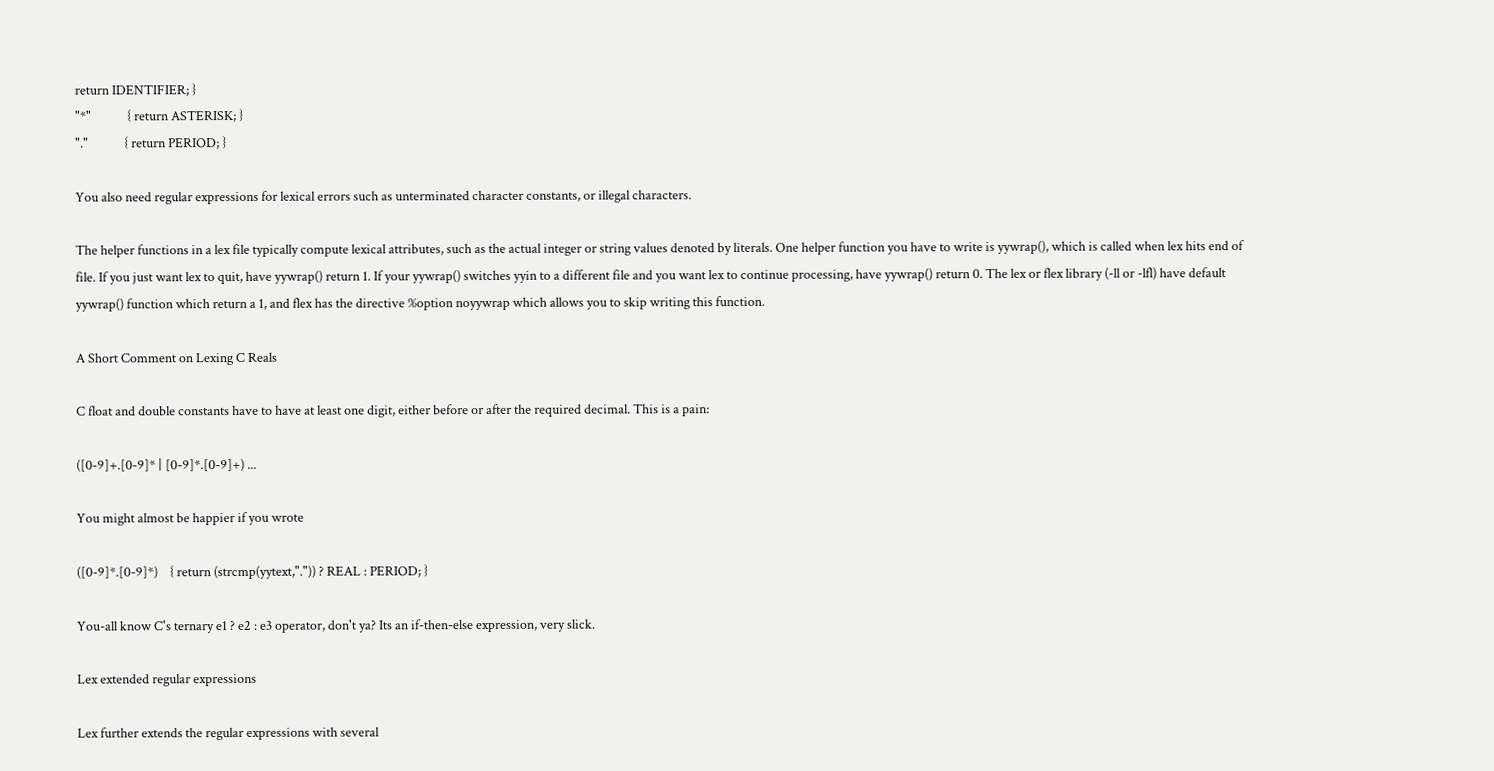return IDENTIFIER; }
"*"            { return ASTERISK; }
"."            { return PERIOD; }

You also need regular expressions for lexical errors such as unterminated character constants, or illegal characters.

The helper functions in a lex file typically compute lexical attributes, such as the actual integer or string values denoted by literals. One helper function you have to write is yywrap(), which is called when lex hits end of file. If you just want lex to quit, have yywrap() return 1. If your yywrap() switches yyin to a different file and you want lex to continue processing, have yywrap() return 0. The lex or flex library (-ll or -lfl) have default yywrap() function which return a 1, and flex has the directive %option noyywrap which allows you to skip writing this function.

A Short Comment on Lexing C Reals

C float and double constants have to have at least one digit, either before or after the required decimal. This is a pain:

([0-9]+.[0-9]* | [0-9]*.[0-9]+) ...

You might almost be happier if you wrote

([0-9]*.[0-9]*)    { return (strcmp(yytext,".")) ? REAL : PERIOD; }

You-all know C's ternary e1 ? e2 : e3 operator, don't ya? Its an if-then-else expression, very slick.

Lex extended regular expressions

Lex further extends the regular expressions with several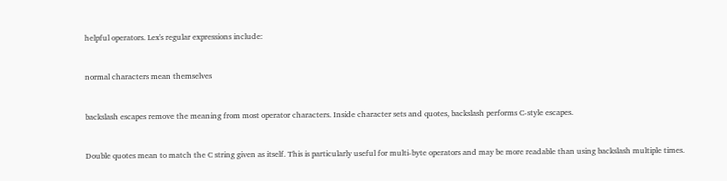helpful operators. Lex's regular expressions include:


normal characters mean themselves


backslash escapes remove the meaning from most operator characters. Inside character sets and quotes, backslash performs C-style escapes.


Double quotes mean to match the C string given as itself. This is particularly useful for multi-byte operators and may be more readable than using backslash multiple times.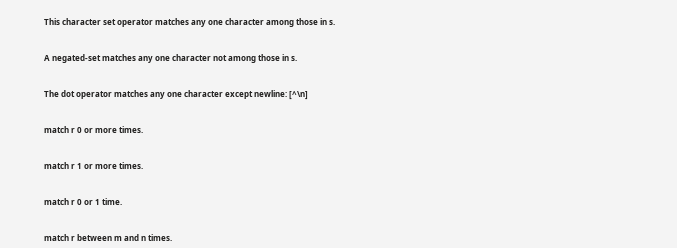This character set operator matches any one character among those in s.


A negated-set matches any one character not among those in s.


The dot operator matches any one character except newline: [^\n]


match r 0 or more times.


match r 1 or more times.


match r 0 or 1 time.


match r between m and n times.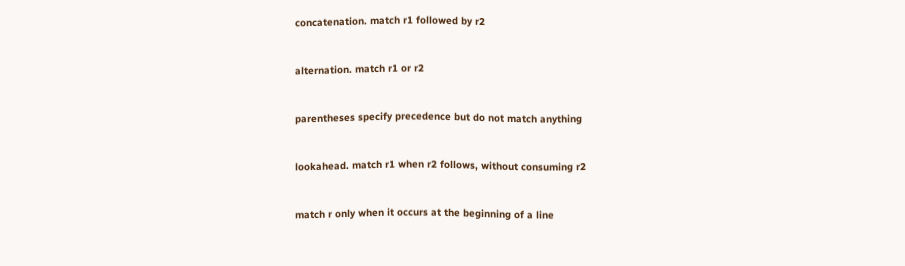concatenation. match r1 followed by r2


alternation. match r1 or r2


parentheses specify precedence but do not match anything


lookahead. match r1 when r2 follows, without consuming r2


match r only when it occurs at the beginning of a line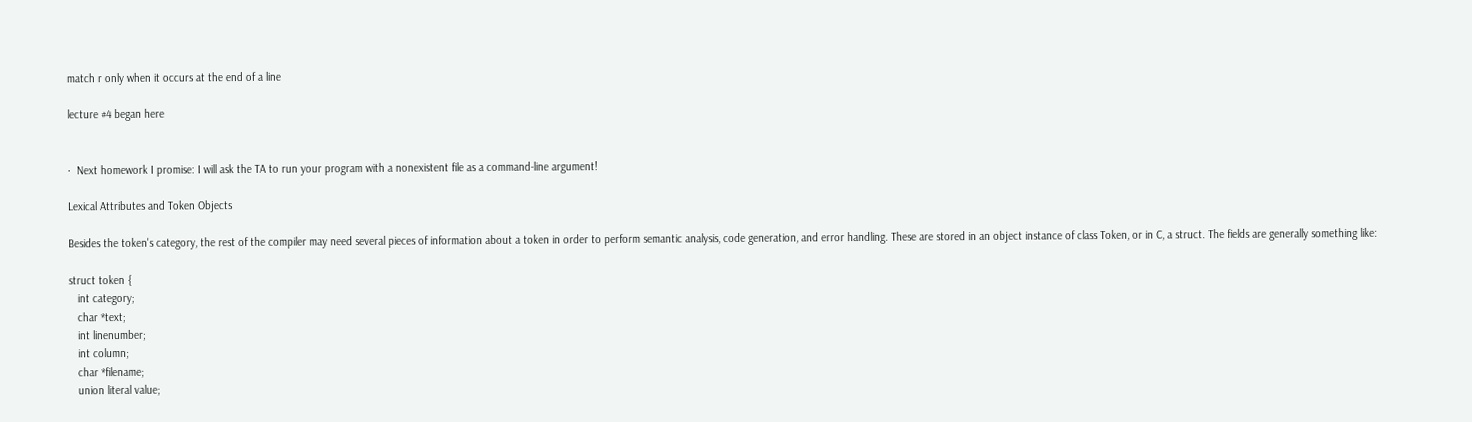match r only when it occurs at the end of a line

lecture #4 began here


·  Next homework I promise: I will ask the TA to run your program with a nonexistent file as a command-line argument!

Lexical Attributes and Token Objects

Besides the token's category, the rest of the compiler may need several pieces of information about a token in order to perform semantic analysis, code generation, and error handling. These are stored in an object instance of class Token, or in C, a struct. The fields are generally something like:

struct token {
   int category;
   char *text;
   int linenumber;
   int column;
   char *filename;
   union literal value;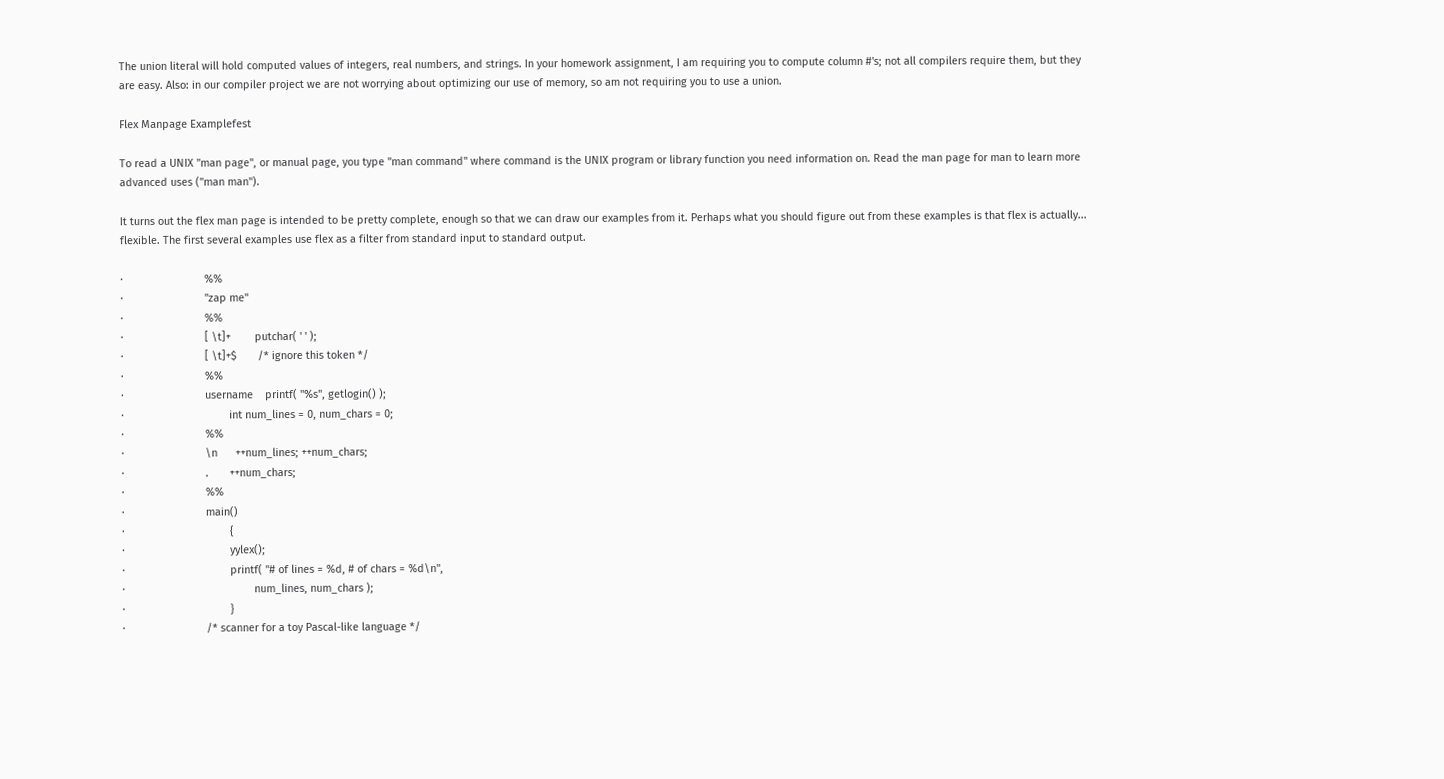The union literal will hold computed values of integers, real numbers, and strings. In your homework assignment, I am requiring you to compute column #'s; not all compilers require them, but they are easy. Also: in our compiler project we are not worrying about optimizing our use of memory, so am not requiring you to use a union.

Flex Manpage Examplefest

To read a UNIX "man page", or manual page, you type "man command" where command is the UNIX program or library function you need information on. Read the man page for man to learn more advanced uses ("man man").

It turns out the flex man page is intended to be pretty complete, enough so that we can draw our examples from it. Perhaps what you should figure out from these examples is that flex is actually... flexible. The first several examples use flex as a filter from standard input to standard output.

·                           %%
·                           "zap me"
·                           %%
·                           [ \t]+        putchar( ' ' );
·                           [ \t]+$       /* ignore this token */
·                           %%
·                           username    printf( "%s", getlogin() );
·                                   int num_lines = 0, num_chars = 0;
·                           %%
·                           \n      ++num_lines; ++num_chars;
·                           .       ++num_chars;
·                           %%
·                           main()
·                                   {
·                                   yylex();
·                                   printf( "# of lines = %d, # of chars = %d\n",
·                                           num_lines, num_chars );
·                                   }
·                           /* scanner for a toy Pascal-like language */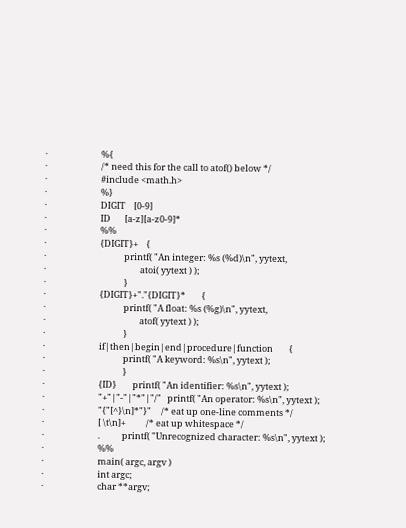·                           %{
·                           /* need this for the call to atof() below */
·                           #include <math.h>
·                           %}
·                           DIGIT    [0-9]
·                           ID       [a-z][a-z0-9]*
·                           %%
·                           {DIGIT}+    {
·                                       printf( "An integer: %s (%d)\n", yytext,
·                                               atoi( yytext ) );
·                                       }
·                           {DIGIT}+"."{DIGIT}*        {
·                                       printf( "A float: %s (%g)\n", yytext,
·                                               atof( yytext ) );
·                                       }
·                           if|then|begin|end|procedure|function        {
·                                       printf( "A keyword: %s\n", yytext );
·                                       }
·                           {ID}        printf( "An identifier: %s\n", yytext );
·                           "+"|"-"|"*"|"/"   printf( "An operator: %s\n", yytext );
·                           "{"[^}\n]*"}"     /* eat up one-line comments */
·                           [ \t\n]+          /* eat up whitespace */
·                           .           printf( "Unrecognized character: %s\n", yytext );
·                           %%
·                           main( argc, argv )
·                           int argc;
·                           char **argv;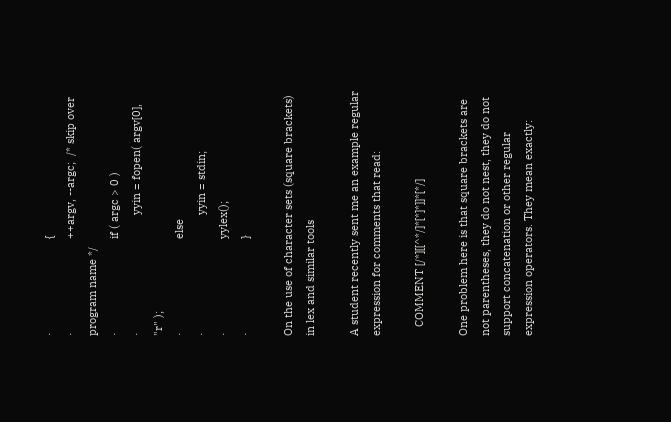·                               {
·                               ++argv, --argc;  /* skip over program name */
·                               if ( argc > 0 )
·                                       yyin = fopen( argv[0], "r" );
·                               else
·                                       yyin = stdin;
·                               yylex();
·                               }

On the use of character sets (square brackets) in lex and similar tools

A student recently sent me an example regular expression for comments that read:

   COMMENT [/*][[^*/]*[*]*]]*[*/]

One problem here is that square brackets are not parentheses, they do not nest, they do not support concatenation or other regular expression operators. They mean exactly: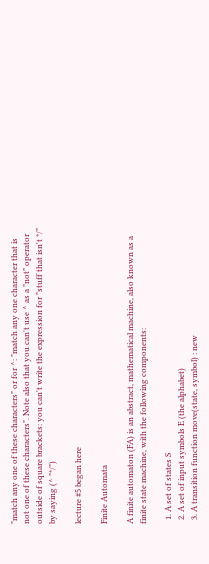"match any one of these characters" or for ^: "match any one character that is not one of these characters". Note also that you can't use ^ as a "not" operator outside of square brackets: you can't write the expression for "stuff that isn't */" by saying (^ "*/")

lecture #5 began here

Finite Automata

A finite automaton (FA) is an abstract, mathematical machine, also known as a finite state machine, with the following components:

  1. A set of states S
  2. A set of input symbols E (the alphabet)
  3. A transition function move(state, symbol) : new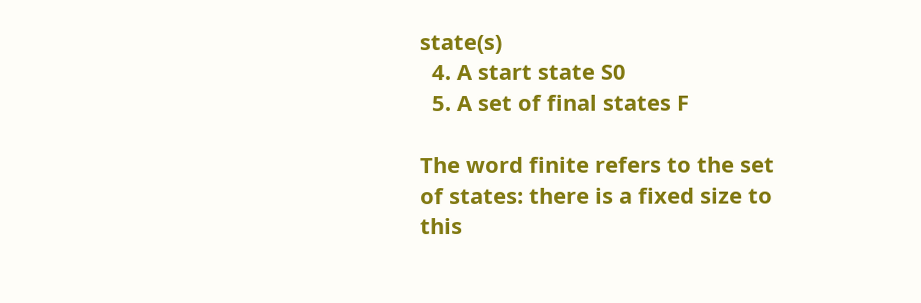state(s)
  4. A start state S0
  5. A set of final states F

The word finite refers to the set of states: there is a fixed size to this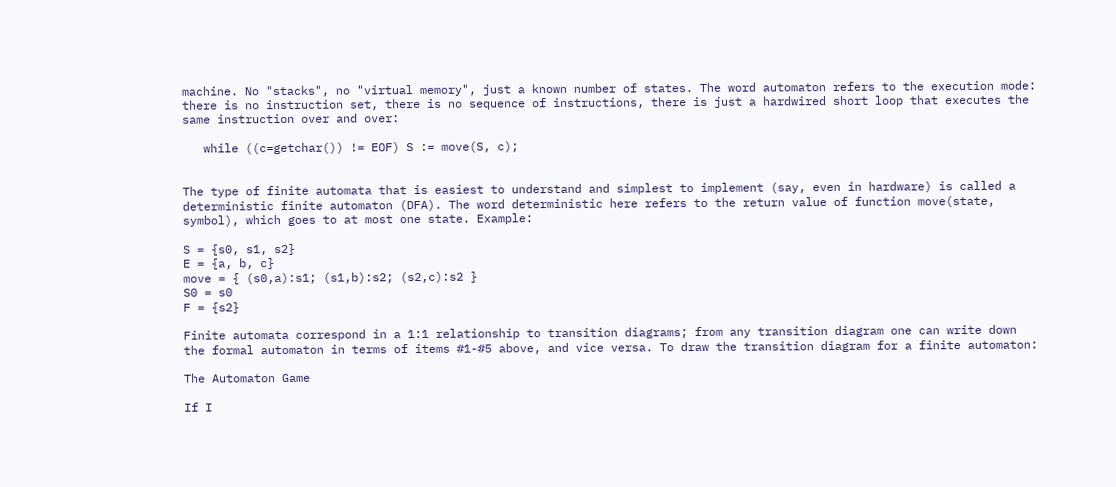machine. No "stacks", no "virtual memory", just a known number of states. The word automaton refers to the execution mode: there is no instruction set, there is no sequence of instructions, there is just a hardwired short loop that executes the same instruction over and over:

   while ((c=getchar()) != EOF) S := move(S, c);


The type of finite automata that is easiest to understand and simplest to implement (say, even in hardware) is called a deterministic finite automaton (DFA). The word deterministic here refers to the return value of function move(state, symbol), which goes to at most one state. Example:

S = {s0, s1, s2}
E = {a, b, c}
move = { (s0,a):s1; (s1,b):s2; (s2,c):s2 }
S0 = s0
F = {s2}

Finite automata correspond in a 1:1 relationship to transition diagrams; from any transition diagram one can write down the formal automaton in terms of items #1-#5 above, and vice versa. To draw the transition diagram for a finite automaton:

The Automaton Game

If I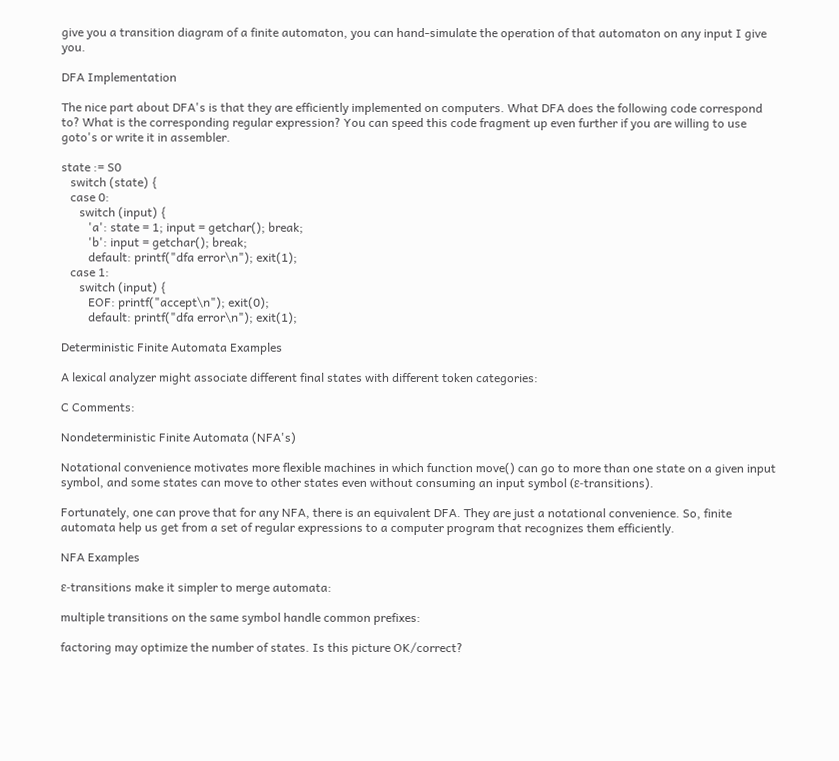give you a transition diagram of a finite automaton, you can hand-simulate the operation of that automaton on any input I give you.

DFA Implementation

The nice part about DFA's is that they are efficiently implemented on computers. What DFA does the following code correspond to? What is the corresponding regular expression? You can speed this code fragment up even further if you are willing to use goto's or write it in assembler.

state := S0
   switch (state) {
   case 0:
      switch (input) {
         'a': state = 1; input = getchar(); break;
         'b': input = getchar(); break;
         default: printf("dfa error\n"); exit(1);
   case 1:
      switch (input) {
         EOF: printf("accept\n"); exit(0);
         default: printf("dfa error\n"); exit(1);

Deterministic Finite Automata Examples

A lexical analyzer might associate different final states with different token categories:

C Comments:

Nondeterministic Finite Automata (NFA's)

Notational convenience motivates more flexible machines in which function move() can go to more than one state on a given input symbol, and some states can move to other states even without consuming an input symbol (ε-transitions).

Fortunately, one can prove that for any NFA, there is an equivalent DFA. They are just a notational convenience. So, finite automata help us get from a set of regular expressions to a computer program that recognizes them efficiently.

NFA Examples

ε-transitions make it simpler to merge automata:

multiple transitions on the same symbol handle common prefixes:

factoring may optimize the number of states. Is this picture OK/correct?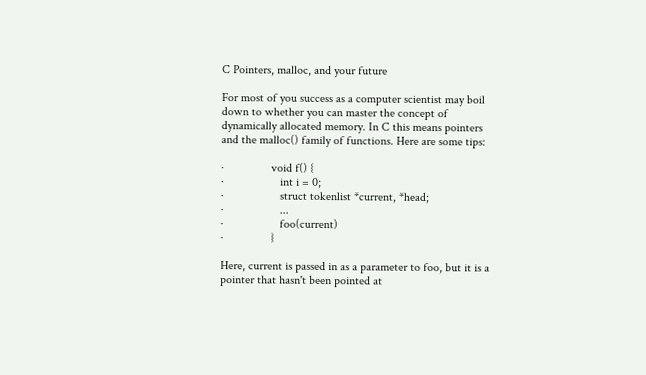C Pointers, malloc, and your future

For most of you success as a computer scientist may boil down to whether you can master the concept of dynamically allocated memory. In C this means pointers and the malloc() family of functions. Here are some tips:

·                void f() {
·                   int i = 0;
·                   struct tokenlist *current, *head;
·                   ...
·                   foo(current)
·                }

Here, current is passed in as a parameter to foo, but it is a pointer that hasn't been pointed at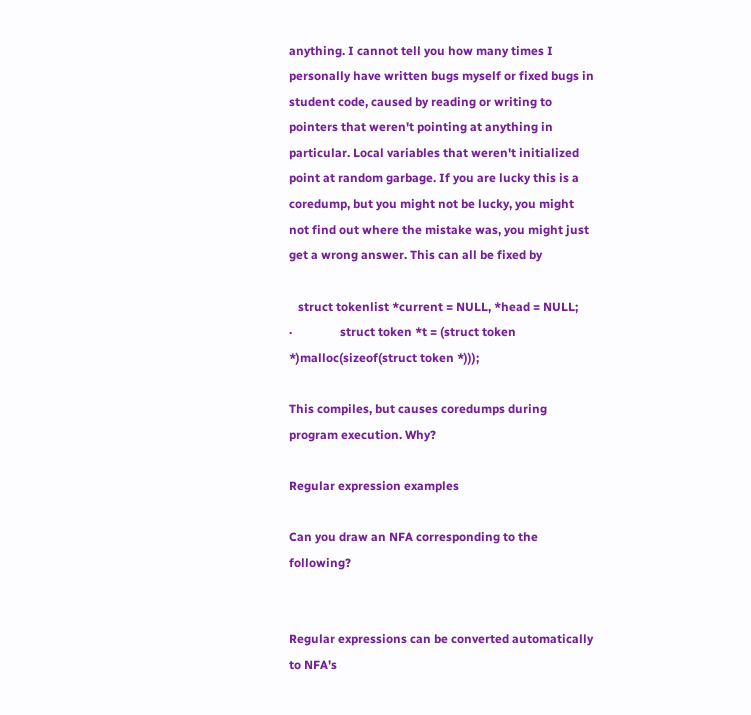anything. I cannot tell you how many times I personally have written bugs myself or fixed bugs in student code, caused by reading or writing to pointers that weren't pointing at anything in particular. Local variables that weren't initialized point at random garbage. If you are lucky this is a coredump, but you might not be lucky, you might not find out where the mistake was, you might just get a wrong answer. This can all be fixed by

   struct tokenlist *current = NULL, *head = NULL;
·                struct token *t = (struct token *)malloc(sizeof(struct token *)));

This compiles, but causes coredumps during program execution. Why?

Regular expression examples

Can you draw an NFA corresponding to the following?


Regular expressions can be converted automatically to NFA's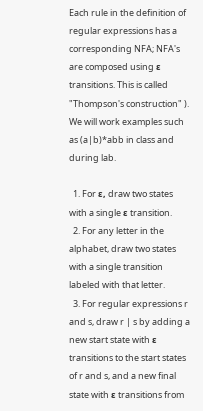Each rule in the definition of regular expressions has a corresponding NFA; NFA's are composed using ε transitions. This is called "Thompson's construction" ). We will work examples such as (a|b)*abb in class and during lab.

  1. For ε, draw two states with a single ε transition.
  2. For any letter in the alphabet, draw two states with a single transition labeled with that letter.
  3. For regular expressions r and s, draw r | s by adding a new start state with ε transitions to the start states of r and s, and a new final state with ε transitions from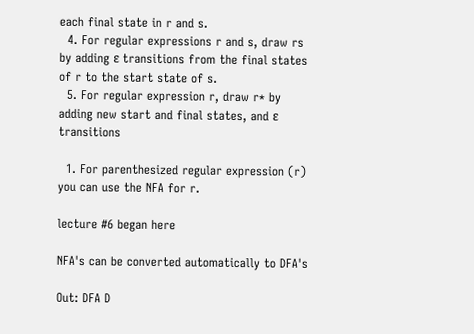each final state in r and s.
  4. For regular expressions r and s, draw rs by adding ε transitions from the final states of r to the start state of s.
  5. For regular expression r, draw r* by adding new start and final states, and ε transitions

  1. For parenthesized regular expression (r) you can use the NFA for r.

lecture #6 began here

NFA's can be converted automatically to DFA's

Out: DFA D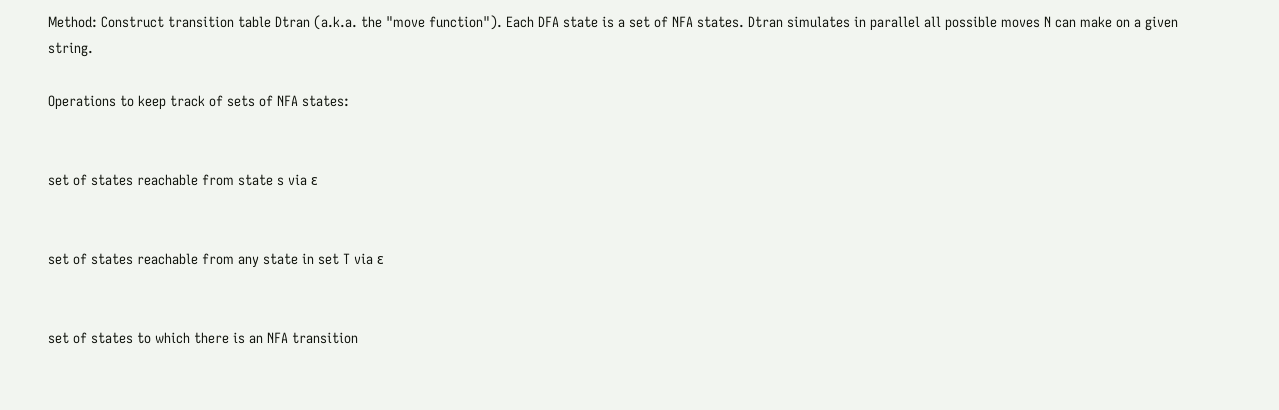Method: Construct transition table Dtran (a.k.a. the "move function"). Each DFA state is a set of NFA states. Dtran simulates in parallel all possible moves N can make on a given string.

Operations to keep track of sets of NFA states:


set of states reachable from state s via ε


set of states reachable from any state in set T via ε


set of states to which there is an NFA transition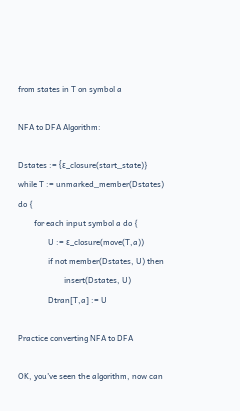from states in T on symbol a

NFA to DFA Algorithm:

Dstates := {ε_closure(start_state)}
while T := unmarked_member(Dstates) do {
        for each input symbol a do {
               U := ε_closure(move(T,a))
               if not member(Dstates, U) then
                       insert(Dstates, U)
               Dtran[T,a] := U

Practice converting NFA to DFA

OK, you've seen the algorithm, now can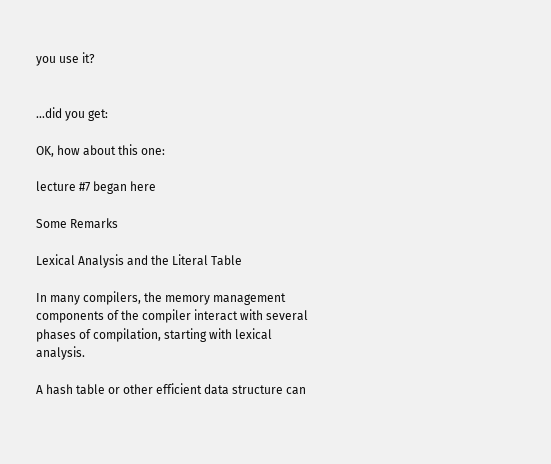you use it?


...did you get:

OK, how about this one:

lecture #7 began here

Some Remarks

Lexical Analysis and the Literal Table

In many compilers, the memory management components of the compiler interact with several phases of compilation, starting with lexical analysis.

A hash table or other efficient data structure can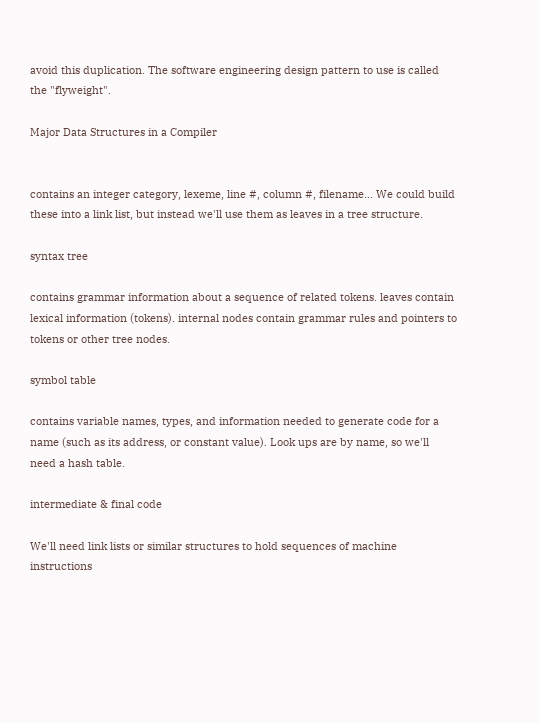avoid this duplication. The software engineering design pattern to use is called the "flyweight".

Major Data Structures in a Compiler


contains an integer category, lexeme, line #, column #, filename... We could build these into a link list, but instead we'll use them as leaves in a tree structure.

syntax tree

contains grammar information about a sequence of related tokens. leaves contain lexical information (tokens). internal nodes contain grammar rules and pointers to tokens or other tree nodes.

symbol table

contains variable names, types, and information needed to generate code for a name (such as its address, or constant value). Look ups are by name, so we'll need a hash table.

intermediate & final code

We'll need link lists or similar structures to hold sequences of machine instructions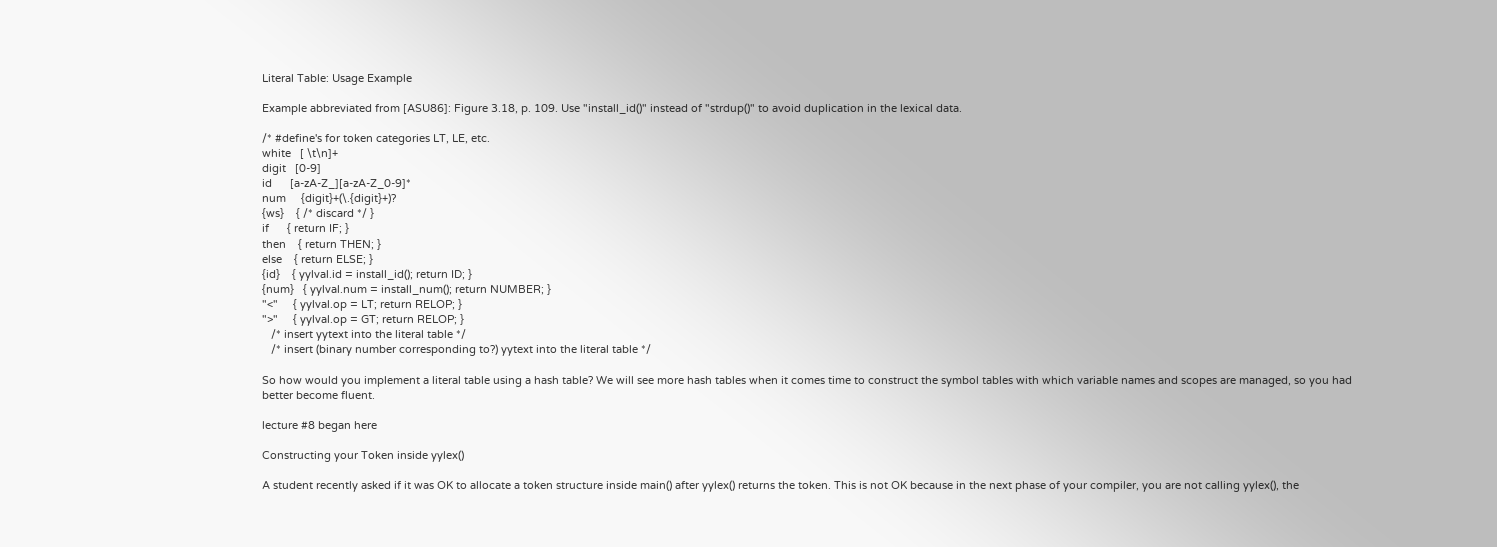Literal Table: Usage Example

Example abbreviated from [ASU86]: Figure 3.18, p. 109. Use "install_id()" instead of "strdup()" to avoid duplication in the lexical data.

/* #define's for token categories LT, LE, etc.
white   [ \t\n]+
digit   [0-9]
id      [a-zA-Z_][a-zA-Z_0-9]*
num     {digit}+(\.{digit}+)?
{ws}    { /* discard */ }
if      { return IF; }
then    { return THEN; }
else    { return ELSE; }
{id}    { yylval.id = install_id(); return ID; }
{num}   { yylval.num = install_num(); return NUMBER; }
"<"     { yylval.op = LT; return RELOP; }
">"     { yylval.op = GT; return RELOP; }
   /* insert yytext into the literal table */
   /* insert (binary number corresponding to?) yytext into the literal table */

So how would you implement a literal table using a hash table? We will see more hash tables when it comes time to construct the symbol tables with which variable names and scopes are managed, so you had better become fluent.

lecture #8 began here

Constructing your Token inside yylex()

A student recently asked if it was OK to allocate a token structure inside main() after yylex() returns the token. This is not OK because in the next phase of your compiler, you are not calling yylex(), the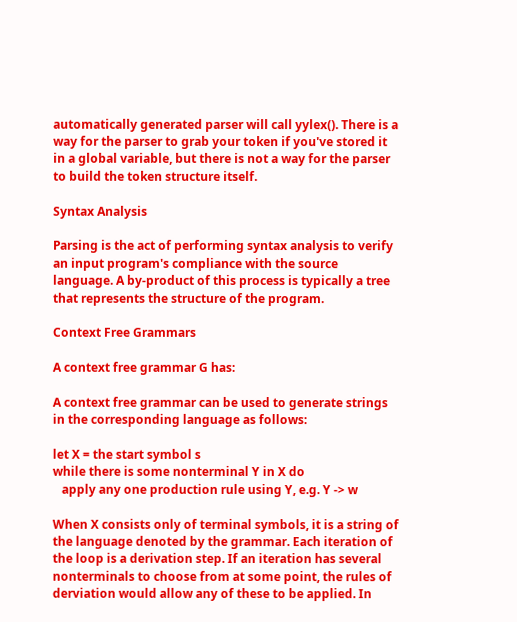automatically generated parser will call yylex(). There is a way for the parser to grab your token if you've stored it in a global variable, but there is not a way for the parser to build the token structure itself.

Syntax Analysis

Parsing is the act of performing syntax analysis to verify an input program's compliance with the source language. A by-product of this process is typically a tree that represents the structure of the program.

Context Free Grammars

A context free grammar G has:

A context free grammar can be used to generate strings in the corresponding language as follows:

let X = the start symbol s
while there is some nonterminal Y in X do
   apply any one production rule using Y, e.g. Y -> w

When X consists only of terminal symbols, it is a string of the language denoted by the grammar. Each iteration of the loop is a derivation step. If an iteration has several nonterminals to choose from at some point, the rules of derviation would allow any of these to be applied. In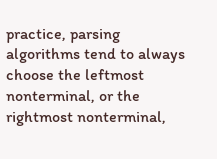practice, parsing algorithms tend to always choose the leftmost nonterminal, or the rightmost nonterminal,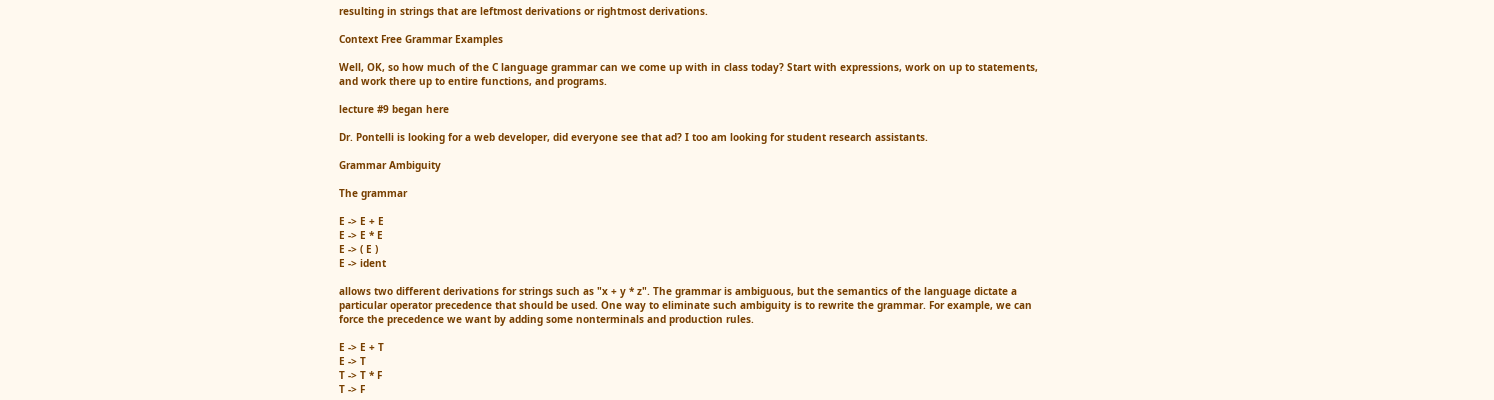resulting in strings that are leftmost derivations or rightmost derivations.

Context Free Grammar Examples

Well, OK, so how much of the C language grammar can we come up with in class today? Start with expressions, work on up to statements, and work there up to entire functions, and programs.

lecture #9 began here

Dr. Pontelli is looking for a web developer, did everyone see that ad? I too am looking for student research assistants.

Grammar Ambiguity

The grammar

E -> E + E
E -> E * E
E -> ( E )
E -> ident

allows two different derivations for strings such as "x + y * z". The grammar is ambiguous, but the semantics of the language dictate a particular operator precedence that should be used. One way to eliminate such ambiguity is to rewrite the grammar. For example, we can force the precedence we want by adding some nonterminals and production rules.

E -> E + T
E -> T
T -> T * F
T -> F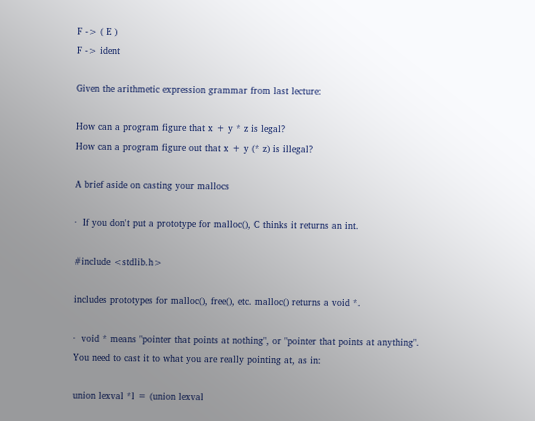F -> ( E )
F -> ident

Given the arithmetic expression grammar from last lecture:

How can a program figure that x + y * z is legal?
How can a program figure out that x + y (* z) is illegal?

A brief aside on casting your mallocs

·  If you don't put a prototype for malloc(), C thinks it returns an int.

#include <stdlib.h>

includes prototypes for malloc(), free(), etc. malloc() returns a void *.

·  void * means "pointer that points at nothing", or "pointer that points at anything". You need to cast it to what you are really pointing at, as in:

union lexval *l = (union lexval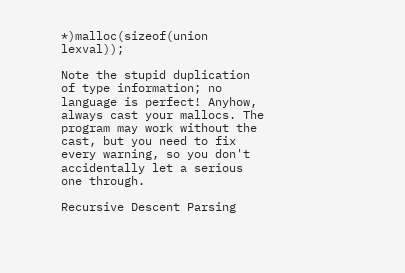*)malloc(sizeof(union lexval));

Note the stupid duplication of type information; no language is perfect! Anyhow, always cast your mallocs. The program may work without the cast, but you need to fix every warning, so you don't accidentally let a serious one through.

Recursive Descent Parsing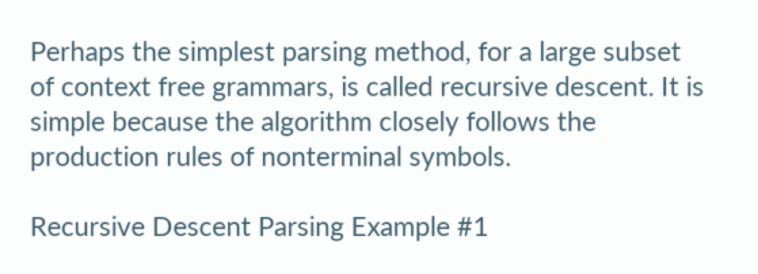Perhaps the simplest parsing method, for a large subset of context free grammars, is called recursive descent. It is simple because the algorithm closely follows the production rules of nonterminal symbols.

Recursive Descent Parsing Example #1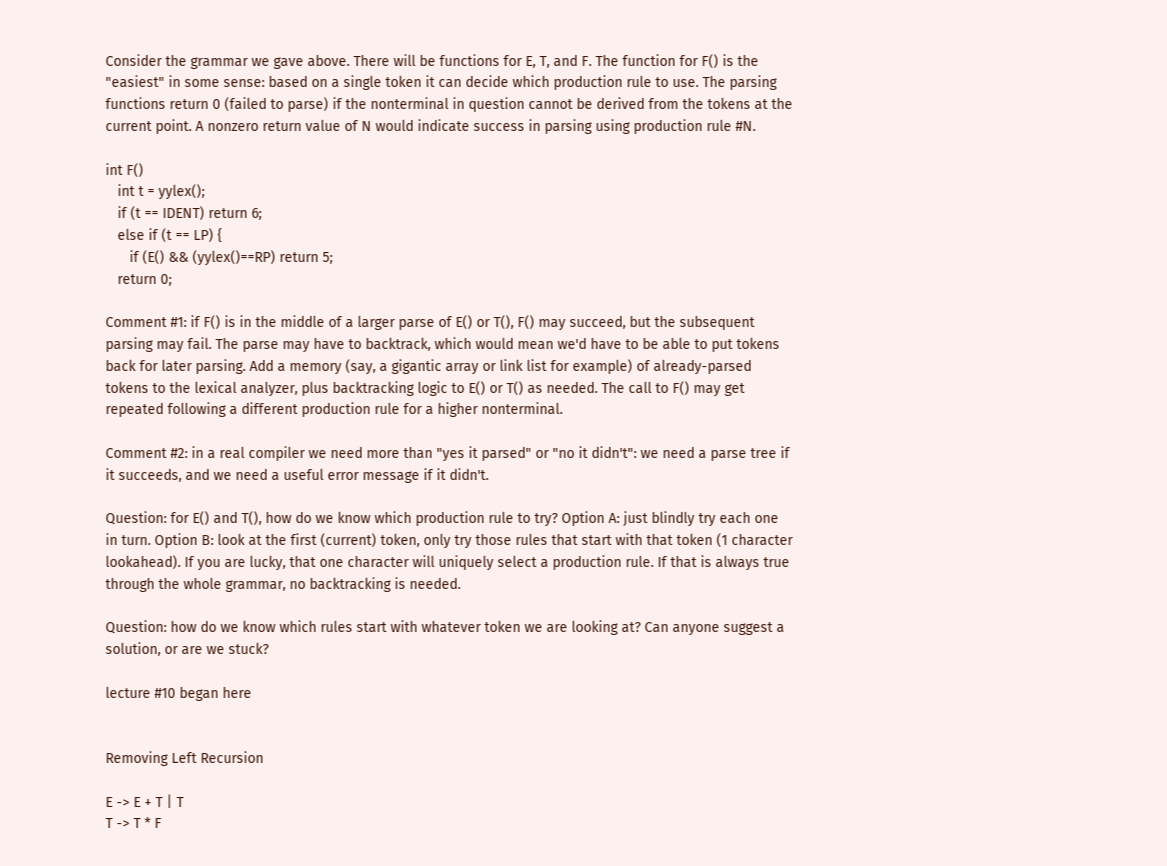Consider the grammar we gave above. There will be functions for E, T, and F. The function for F() is the "easiest" in some sense: based on a single token it can decide which production rule to use. The parsing functions return 0 (failed to parse) if the nonterminal in question cannot be derived from the tokens at the current point. A nonzero return value of N would indicate success in parsing using production rule #N.

int F()
   int t = yylex();
   if (t == IDENT) return 6;
   else if (t == LP) {
      if (E() && (yylex()==RP) return 5;
   return 0;

Comment #1: if F() is in the middle of a larger parse of E() or T(), F() may succeed, but the subsequent parsing may fail. The parse may have to backtrack, which would mean we'd have to be able to put tokens back for later parsing. Add a memory (say, a gigantic array or link list for example) of already-parsed tokens to the lexical analyzer, plus backtracking logic to E() or T() as needed. The call to F() may get repeated following a different production rule for a higher nonterminal.

Comment #2: in a real compiler we need more than "yes it parsed" or "no it didn't": we need a parse tree if it succeeds, and we need a useful error message if it didn't.

Question: for E() and T(), how do we know which production rule to try? Option A: just blindly try each one in turn. Option B: look at the first (current) token, only try those rules that start with that token (1 character lookahead). If you are lucky, that one character will uniquely select a production rule. If that is always true through the whole grammar, no backtracking is needed.

Question: how do we know which rules start with whatever token we are looking at? Can anyone suggest a solution, or are we stuck?

lecture #10 began here


Removing Left Recursion

E -> E + T | T
T -> T * F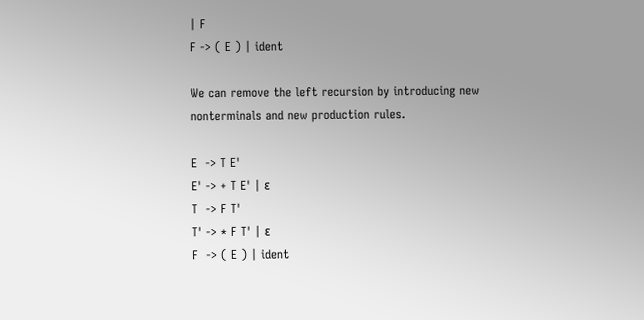| F
F -> ( E ) | ident

We can remove the left recursion by introducing new nonterminals and new production rules.

E  -> T E'
E' -> + T E' | ε
T  -> F T'
T' -> * F T' | ε
F  -> ( E ) | ident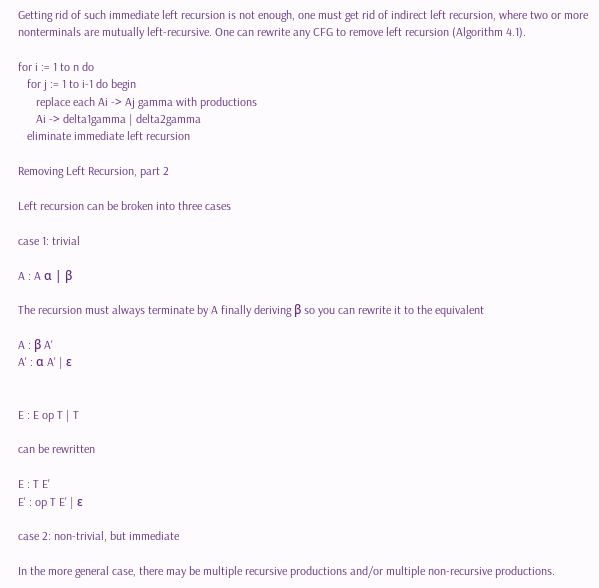Getting rid of such immediate left recursion is not enough, one must get rid of indirect left recursion, where two or more nonterminals are mutually left-recursive. One can rewrite any CFG to remove left recursion (Algorithm 4.1).

for i := 1 to n do
   for j := 1 to i-1 do begin
      replace each Ai -> Aj gamma with productions
      Ai -> delta1gamma | delta2gamma
   eliminate immediate left recursion

Removing Left Recursion, part 2

Left recursion can be broken into three cases

case 1: trivial

A : A α | β

The recursion must always terminate by A finally deriving β so you can rewrite it to the equivalent

A : β A'
A' : α A' | ε


E : E op T | T

can be rewritten

E : T E'
E' : op T E' | ε

case 2: non-trivial, but immediate

In the more general case, there may be multiple recursive productions and/or multiple non-recursive productions.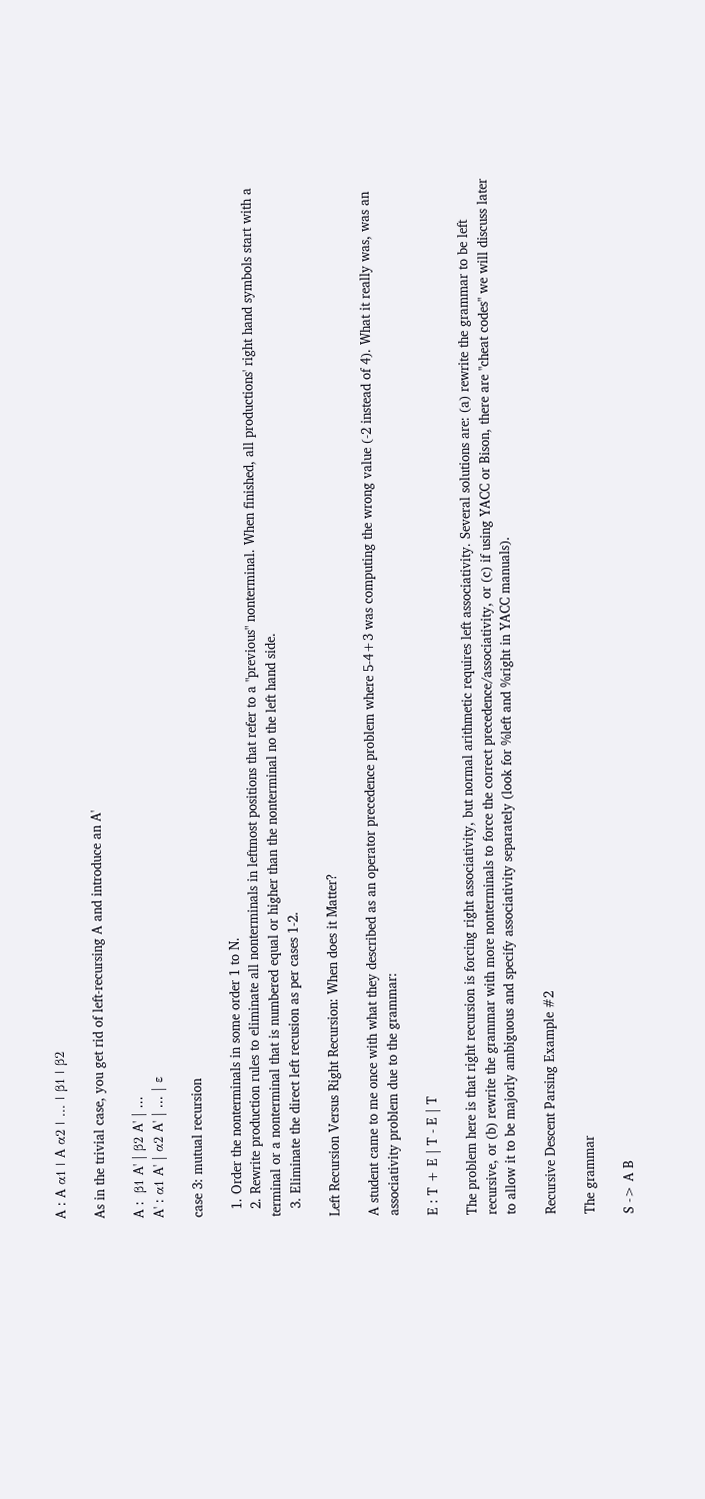A : A α1 | A α2 | ... | β1 | β2

As in the trivial case, you get rid of left-recursing A and introduce an A'

A :  β1 A' | β2 A' | ...
A' : α1 A' | α2 A' | ... | ε

case 3: mutual recursion

  1. Order the nonterminals in some order 1 to N.
  2. Rewrite production rules to eliminate all nonterminals in leftmost positions that refer to a "previous" nonterminal. When finished, all productions' right hand symbols start with a terminal or a nonterminal that is numbered equal or higher than the nonterminal no the left hand side.
  3. Eliminate the direct left recusion as per cases 1-2.

Left Recursion Versus Right Recursion: When does it Matter?

A student came to me once with what they described as an operator precedence problem where 5-4+3 was computing the wrong value (-2 instead of 4). What it really was, was an associativity problem due to the grammar:

E : T + E | T - E | T

The problem here is that right recursion is forcing right associativity, but normal arithmetic requires left associativity. Several solutions are: (a) rewrite the grammar to be left recursive, or (b) rewrite the grammar with more nonterminals to force the correct precedence/associativity, or (c) if using YACC or Bison, there are "cheat codes" we will discuss later to allow it to be majorly ambiguous and specify associativity separately (look for %left and %right in YACC manuals).

Recursive Descent Parsing Example #2

The grammar

S -> A B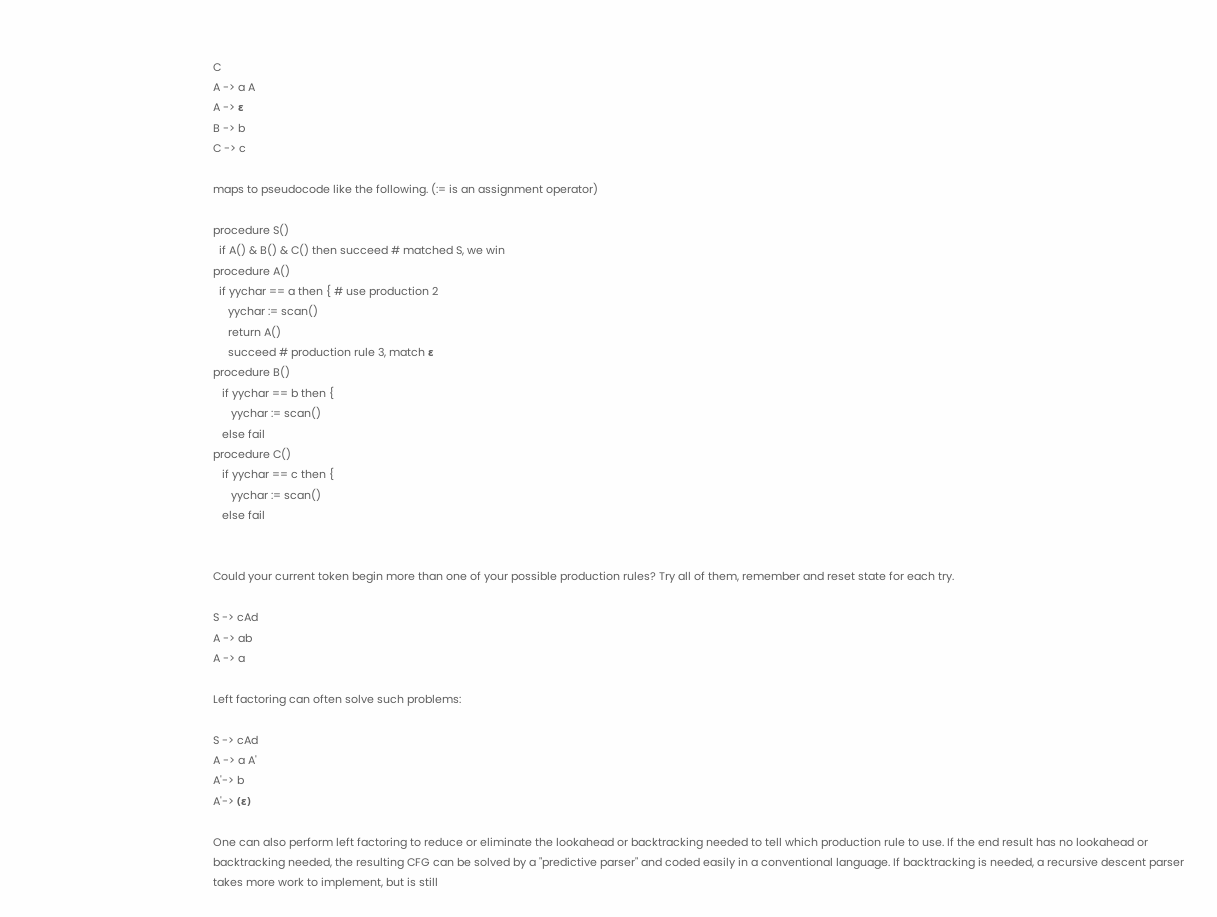C
A -> a A
A -> ε
B -> b
C -> c

maps to pseudocode like the following. (:= is an assignment operator)

procedure S()
  if A() & B() & C() then succeed # matched S, we win
procedure A()
  if yychar == a then { # use production 2
     yychar := scan()
     return A()
     succeed # production rule 3, match ε
procedure B()
   if yychar == b then {
      yychar := scan()
   else fail
procedure C()
   if yychar == c then {
      yychar := scan()
   else fail


Could your current token begin more than one of your possible production rules? Try all of them, remember and reset state for each try.

S -> cAd
A -> ab
A -> a

Left factoring can often solve such problems:

S -> cAd
A -> a A'
A'-> b
A'-> (ε)

One can also perform left factoring to reduce or eliminate the lookahead or backtracking needed to tell which production rule to use. If the end result has no lookahead or backtracking needed, the resulting CFG can be solved by a "predictive parser" and coded easily in a conventional language. If backtracking is needed, a recursive descent parser takes more work to implement, but is still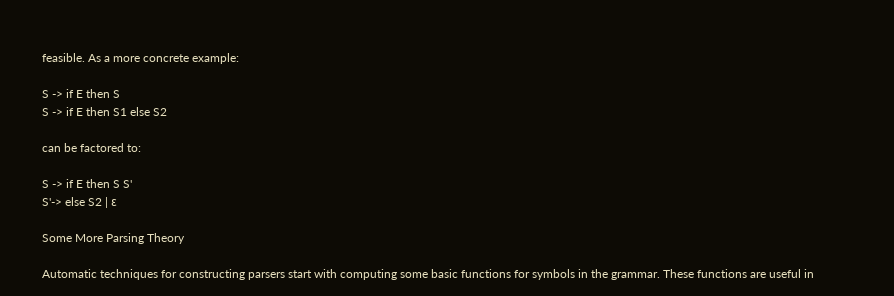feasible. As a more concrete example:

S -> if E then S
S -> if E then S1 else S2

can be factored to:

S -> if E then S S'
S'-> else S2 | ε

Some More Parsing Theory

Automatic techniques for constructing parsers start with computing some basic functions for symbols in the grammar. These functions are useful in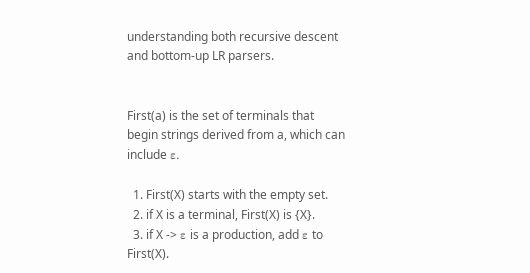understanding both recursive descent and bottom-up LR parsers.


First(a) is the set of terminals that begin strings derived from a, which can include ε.

  1. First(X) starts with the empty set.
  2. if X is a terminal, First(X) is {X}.
  3. if X -> ε is a production, add ε to First(X).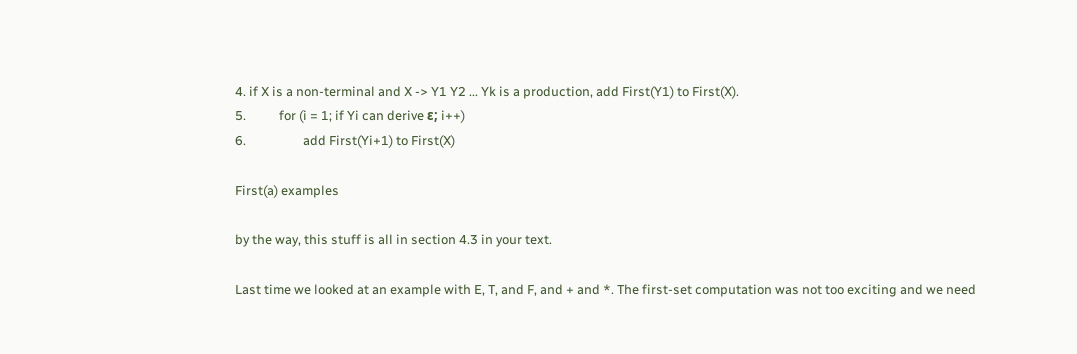4. if X is a non-terminal and X -> Y1 Y2 ... Yk is a production, add First(Y1) to First(X).
5.           for (i = 1; if Yi can derive ε; i++)
6.                   add First(Yi+1) to First(X)

First(a) examples

by the way, this stuff is all in section 4.3 in your text.

Last time we looked at an example with E, T, and F, and + and *. The first-set computation was not too exciting and we need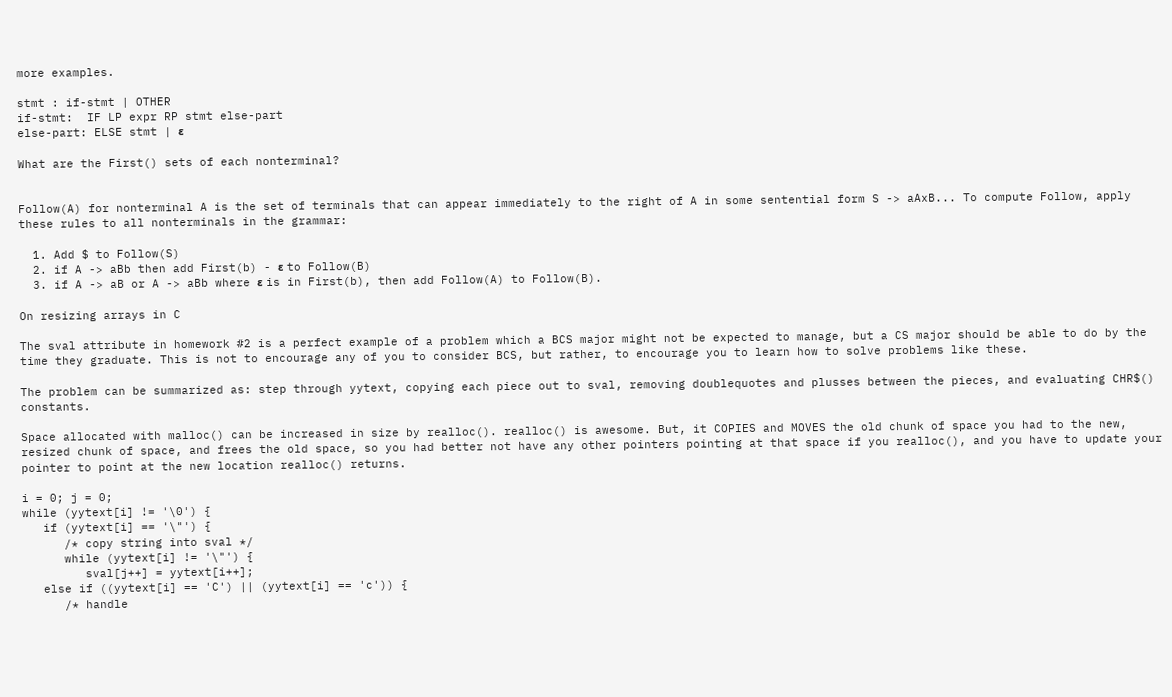more examples.

stmt : if-stmt | OTHER
if-stmt:  IF LP expr RP stmt else-part
else-part: ELSE stmt | ε

What are the First() sets of each nonterminal?


Follow(A) for nonterminal A is the set of terminals that can appear immediately to the right of A in some sentential form S -> aAxB... To compute Follow, apply these rules to all nonterminals in the grammar:

  1. Add $ to Follow(S)
  2. if A -> aBb then add First(b) - ε to Follow(B)
  3. if A -> aB or A -> aBb where ε is in First(b), then add Follow(A) to Follow(B).

On resizing arrays in C

The sval attribute in homework #2 is a perfect example of a problem which a BCS major might not be expected to manage, but a CS major should be able to do by the time they graduate. This is not to encourage any of you to consider BCS, but rather, to encourage you to learn how to solve problems like these.

The problem can be summarized as: step through yytext, copying each piece out to sval, removing doublequotes and plusses between the pieces, and evaluating CHR$() constants.

Space allocated with malloc() can be increased in size by realloc(). realloc() is awesome. But, it COPIES and MOVES the old chunk of space you had to the new, resized chunk of space, and frees the old space, so you had better not have any other pointers pointing at that space if you realloc(), and you have to update your pointer to point at the new location realloc() returns.

i = 0; j = 0;
while (yytext[i] != '\0') {
   if (yytext[i] == '\"') {
      /* copy string into sval */
      while (yytext[i] != '\"') {
         sval[j++] = yytext[i++];
   else if ((yytext[i] == 'C') || (yytext[i] == 'c')) {
      /* handle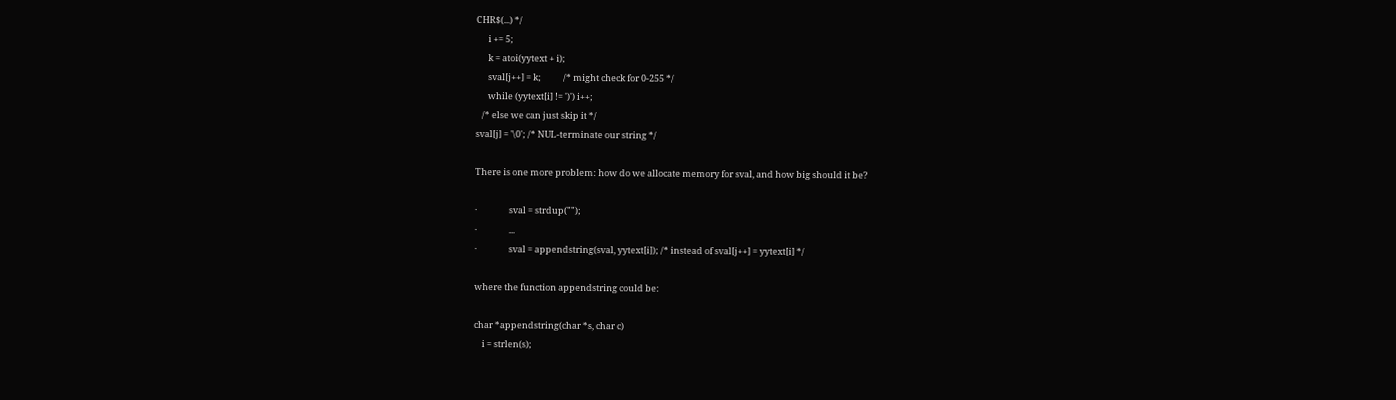CHR$(...) */
      i += 5;
      k = atoi(yytext + i);
      sval[j++] = k;           /* might check for 0-255 */
      while (yytext[i] != ')') i++;
   /* else we can just skip it */
sval[j] = '\0'; /* NUL-terminate our string */

There is one more problem: how do we allocate memory for sval, and how big should it be?

·                sval = strdup("");
·                ...
·                sval = appendstring(sval, yytext[i]); /* instead of sval[j++] = yytext[i] */

where the function appendstring could be:

char *appendstring(char *s, char c)
    i = strlen(s);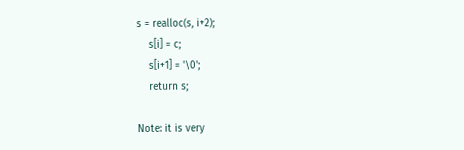s = realloc(s, i+2);
    s[i] = c;
    s[i+1] = '\0';
    return s;

Note: it is very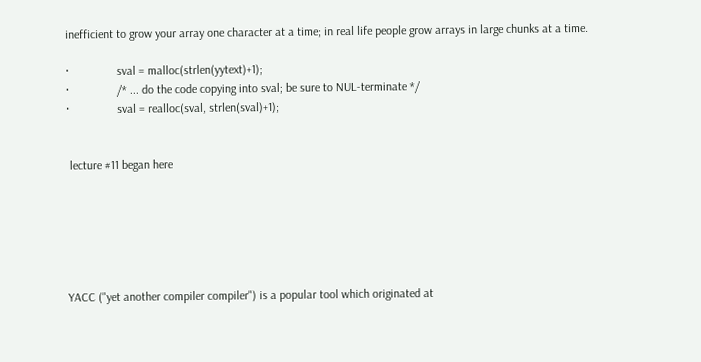inefficient to grow your array one character at a time; in real life people grow arrays in large chunks at a time.

·                sval = malloc(strlen(yytext)+1);
·                /* ... do the code copying into sval; be sure to NUL-terminate */
·                sval = realloc(sval, strlen(sval)+1);


 lecture #11 began here






YACC ("yet another compiler compiler") is a popular tool which originated at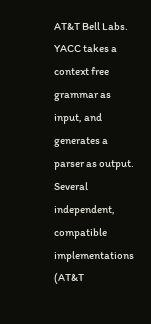AT&T Bell Labs.  YACC takes a context free grammar as input, and generates a
parser as output.  Several independent, compatible implementations (AT&T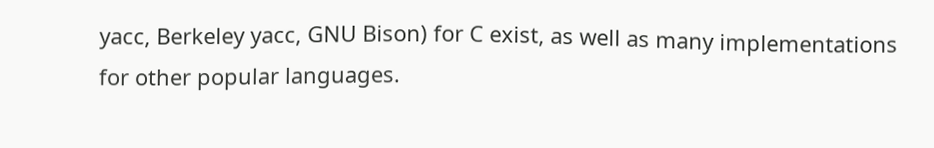yacc, Berkeley yacc, GNU Bison) for C exist, as well as many implementations
for other popular languages.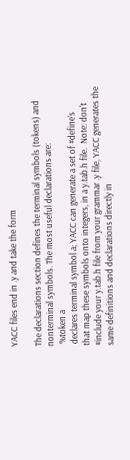YACC files end in .y and take the form

The declarations section defines the terminal symbols (tokens) and
nonterminal symbols. The most useful declarations are:
 %token a
 declares terminal symbol a; YACC can generate a set of #define's
that map these symbols onto integers, in a y.tab.h file.  Note: don't
#include your y.tab.h file from your grammar .y file, YACC generates the
same definitions and declarations directly in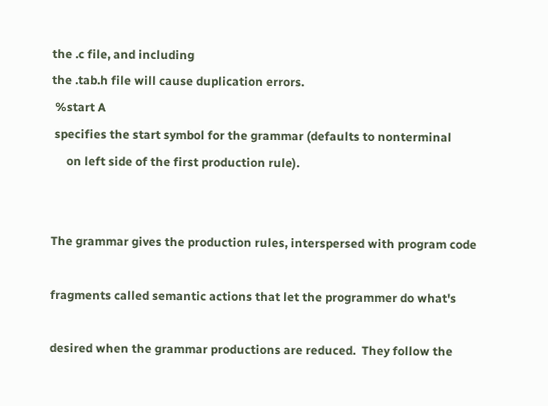the .c file, and including
the .tab.h file will cause duplication errors.
 %start A
 specifies the start symbol for the grammar (defaults to nonterminal
     on left side of the first production rule).


The grammar gives the production rules, interspersed with program code

fragments called semantic actions that let the programmer do what's

desired when the grammar productions are reduced.  They follow the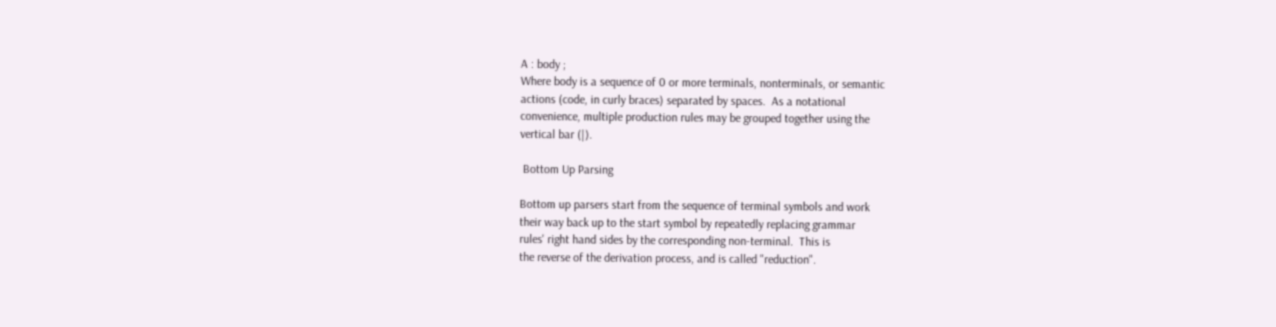A : body ;
Where body is a sequence of 0 or more terminals, nonterminals, or semantic
actions (code, in curly braces) separated by spaces.  As a notational
convenience, multiple production rules may be grouped together using the
vertical bar (|).

 Bottom Up Parsing

Bottom up parsers start from the sequence of terminal symbols and work
their way back up to the start symbol by repeatedly replacing grammar
rules' right hand sides by the corresponding non-terminal.  This is
the reverse of the derivation process, and is called "reduction".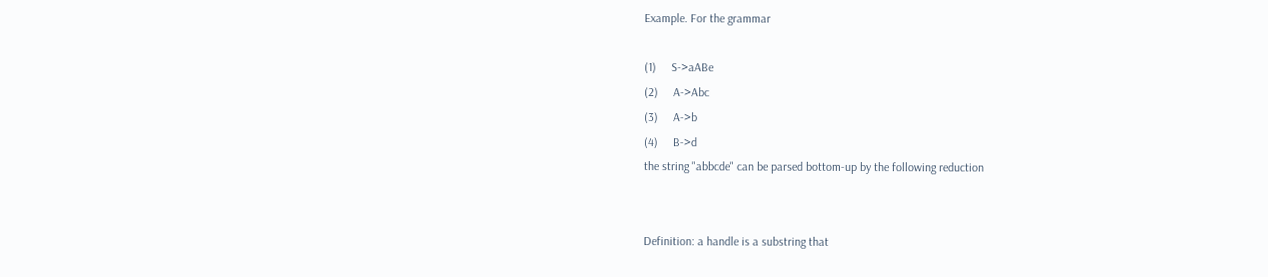Example. For the grammar

(1)     S->aABe
(2)     A->Abc
(3)     A->b
(4)     B->d
the string "abbcde" can be parsed bottom-up by the following reduction


Definition: a handle is a substring that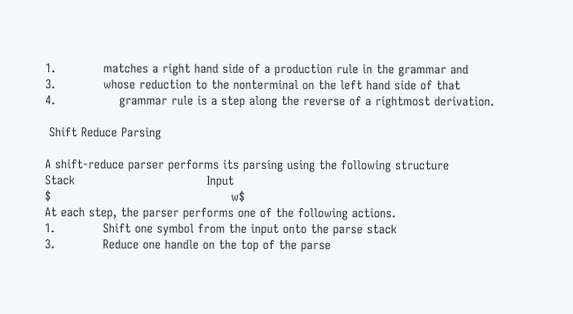1.            matches a right hand side of a production rule in the grammar and
3.            whose reduction to the nonterminal on the left hand side of that
4.                grammar rule is a step along the reverse of a rightmost derivation.

 Shift Reduce Parsing

A shift-reduce parser performs its parsing using the following structure
Stack                                 Input
$                                             w$
At each step, the parser performs one of the following actions.
1.            Shift one symbol from the input onto the parse stack
3.            Reduce one handle on the top of the parse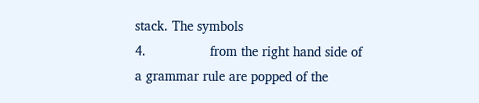stack. The symbols
4.                from the right hand side of a grammar rule are popped of the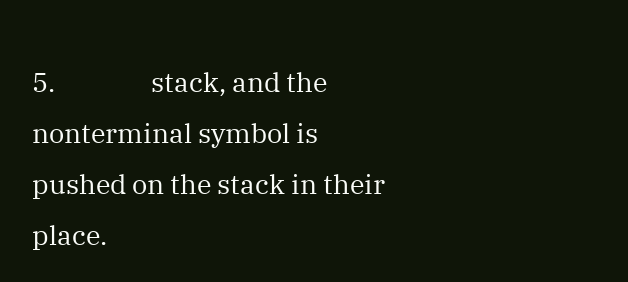5.                stack, and the nonterminal symbol is pushed on the stack in their place.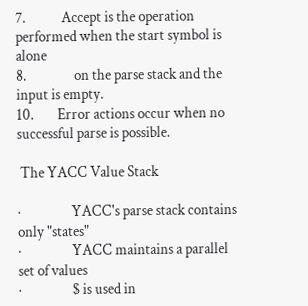7.            Accept is the operation performed when the start symbol is alone
8.                on the parse stack and the input is empty.
10.        Error actions occur when no successful parse is possible.

 The YACC Value Stack

·                 YACC's parse stack contains only "states"
·                 YACC maintains a parallel set of values
·                 $ is used in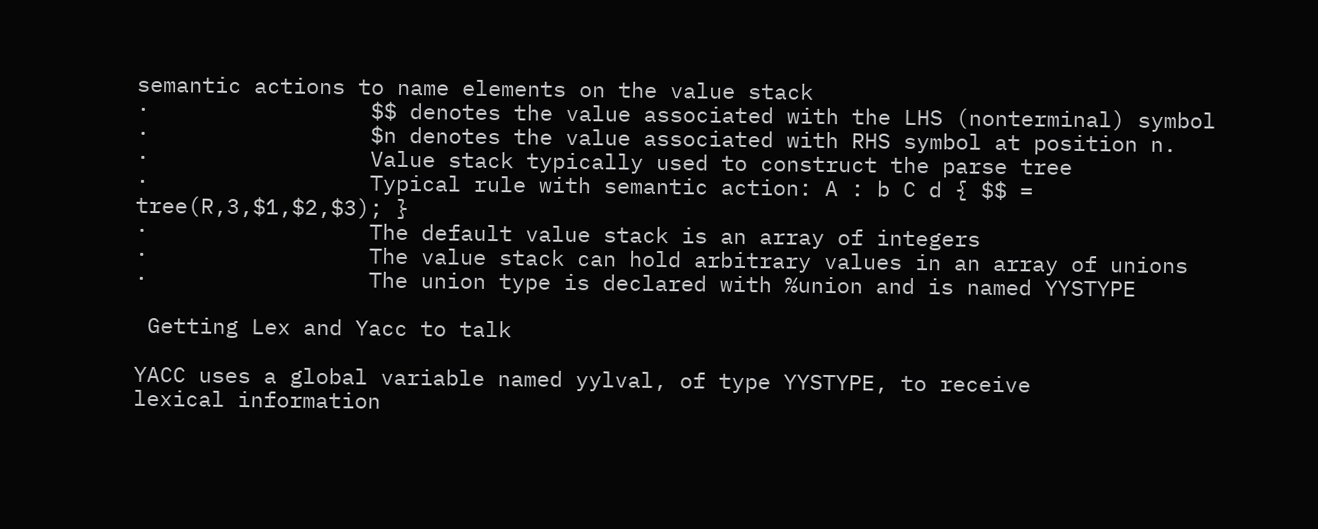semantic actions to name elements on the value stack
·                 $$ denotes the value associated with the LHS (nonterminal) symbol
·                 $n denotes the value associated with RHS symbol at position n.
·                 Value stack typically used to construct the parse tree
·                 Typical rule with semantic action: A : b C d { $$ = tree(R,3,$1,$2,$3); }
·                 The default value stack is an array of integers
·                 The value stack can hold arbitrary values in an array of unions
·                 The union type is declared with %union and is named YYSTYPE

 Getting Lex and Yacc to talk

YACC uses a global variable named yylval, of type YYSTYPE, to receive
lexical information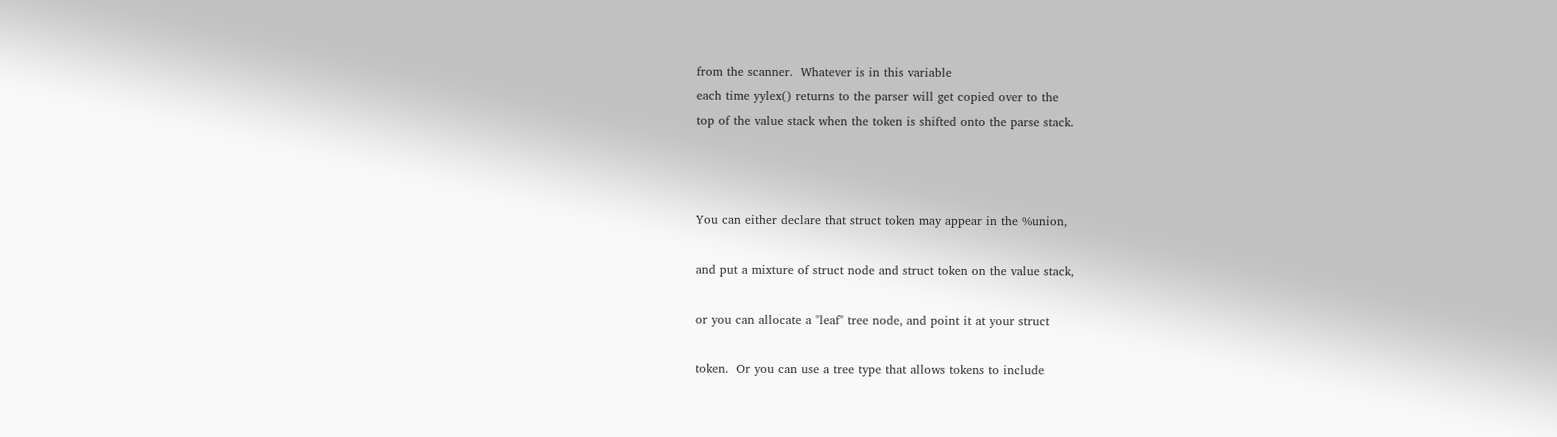from the scanner.  Whatever is in this variable
each time yylex() returns to the parser will get copied over to the
top of the value stack when the token is shifted onto the parse stack.



You can either declare that struct token may appear in the %union,

and put a mixture of struct node and struct token on the value stack,

or you can allocate a "leaf" tree node, and point it at your struct

token.  Or you can use a tree type that allows tokens to include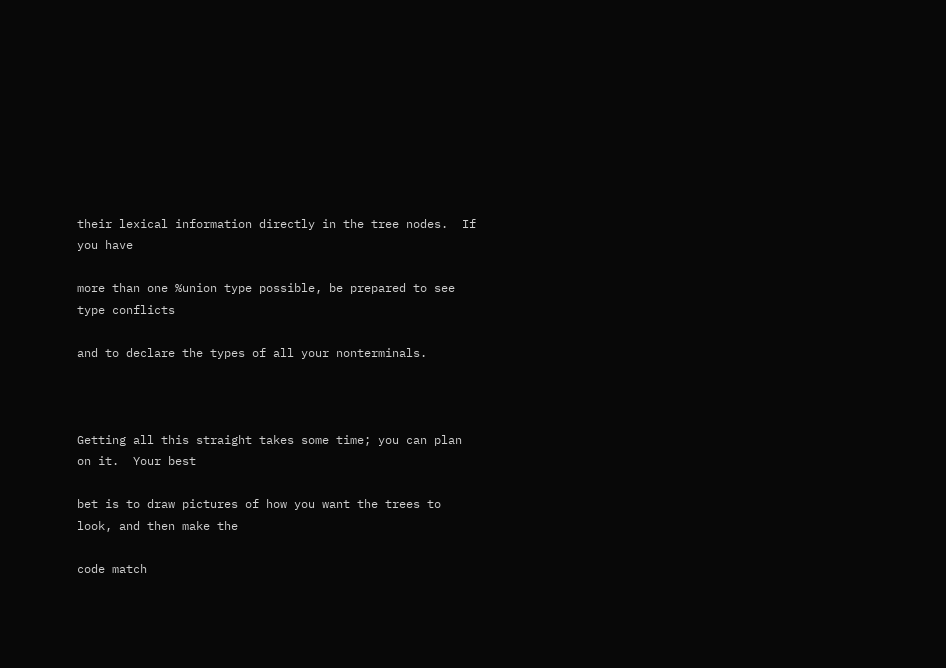their lexical information directly in the tree nodes.  If you have

more than one %union type possible, be prepared to see type conflicts

and to declare the types of all your nonterminals.



Getting all this straight takes some time; you can plan on it.  Your best

bet is to draw pictures of how you want the trees to look, and then make the

code match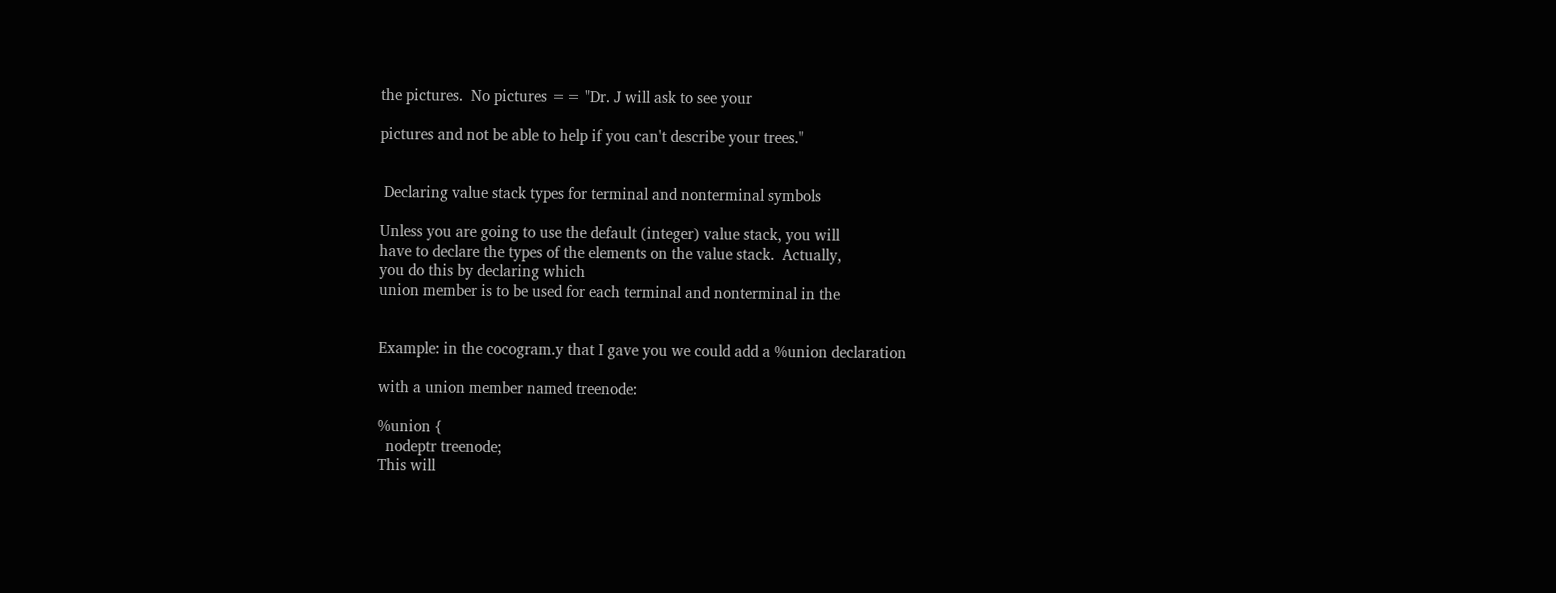the pictures.  No pictures == "Dr. J will ask to see your

pictures and not be able to help if you can't describe your trees."


 Declaring value stack types for terminal and nonterminal symbols

Unless you are going to use the default (integer) value stack, you will
have to declare the types of the elements on the value stack.  Actually,
you do this by declaring which
union member is to be used for each terminal and nonterminal in the


Example: in the cocogram.y that I gave you we could add a %union declaration

with a union member named treenode:

%union {
  nodeptr treenode;
This will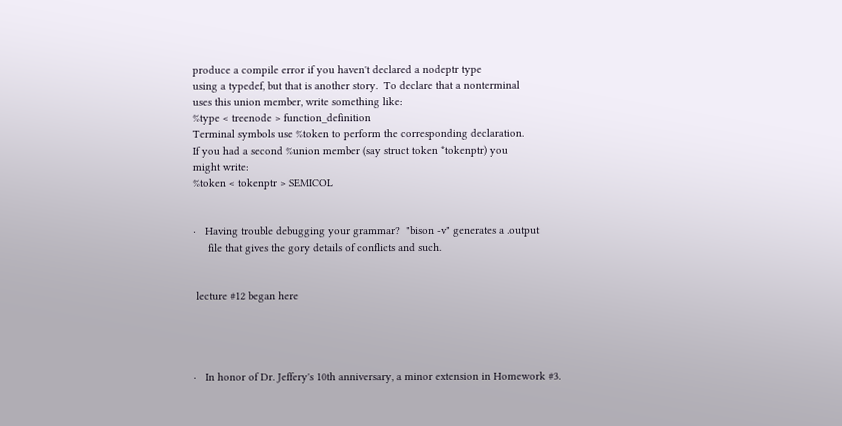produce a compile error if you haven't declared a nodeptr type
using a typedef, but that is another story.  To declare that a nonterminal
uses this union member, write something like:
%type < treenode > function_definition
Terminal symbols use %token to perform the corresponding declaration.
If you had a second %union member (say struct token *tokenptr) you
might write:
%token < tokenptr > SEMICOL


·   Having trouble debugging your grammar?  "bison -v" generates a .output
     file that gives the gory details of conflicts and such.


 lecture #12 began here




·   In honor of Dr. Jeffery's 10th anniversary, a minor extension in Homework #3.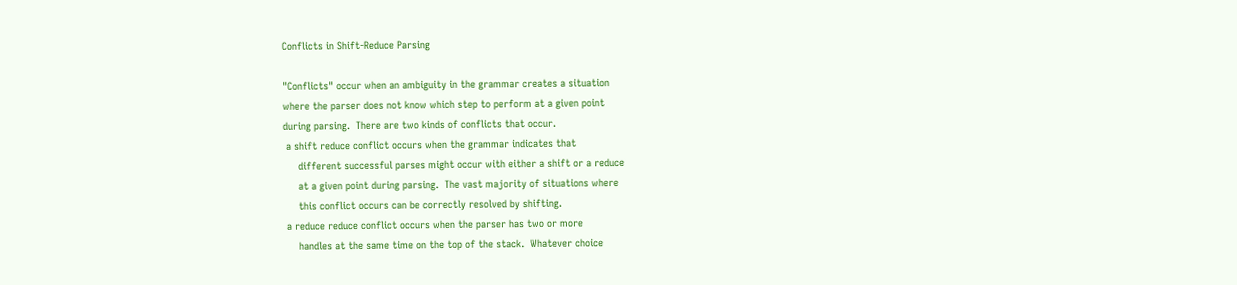Conflicts in Shift-Reduce Parsing

"Conflicts" occur when an ambiguity in the grammar creates a situation
where the parser does not know which step to perform at a given point
during parsing.  There are two kinds of conflicts that occur.
 a shift reduce conflict occurs when the grammar indicates that
     different successful parses might occur with either a shift or a reduce
     at a given point during parsing.  The vast majority of situations where
     this conflict occurs can be correctly resolved by shifting.
 a reduce reduce conflict occurs when the parser has two or more
     handles at the same time on the top of the stack.  Whatever choice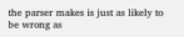the parser makes is just as likely to be wrong as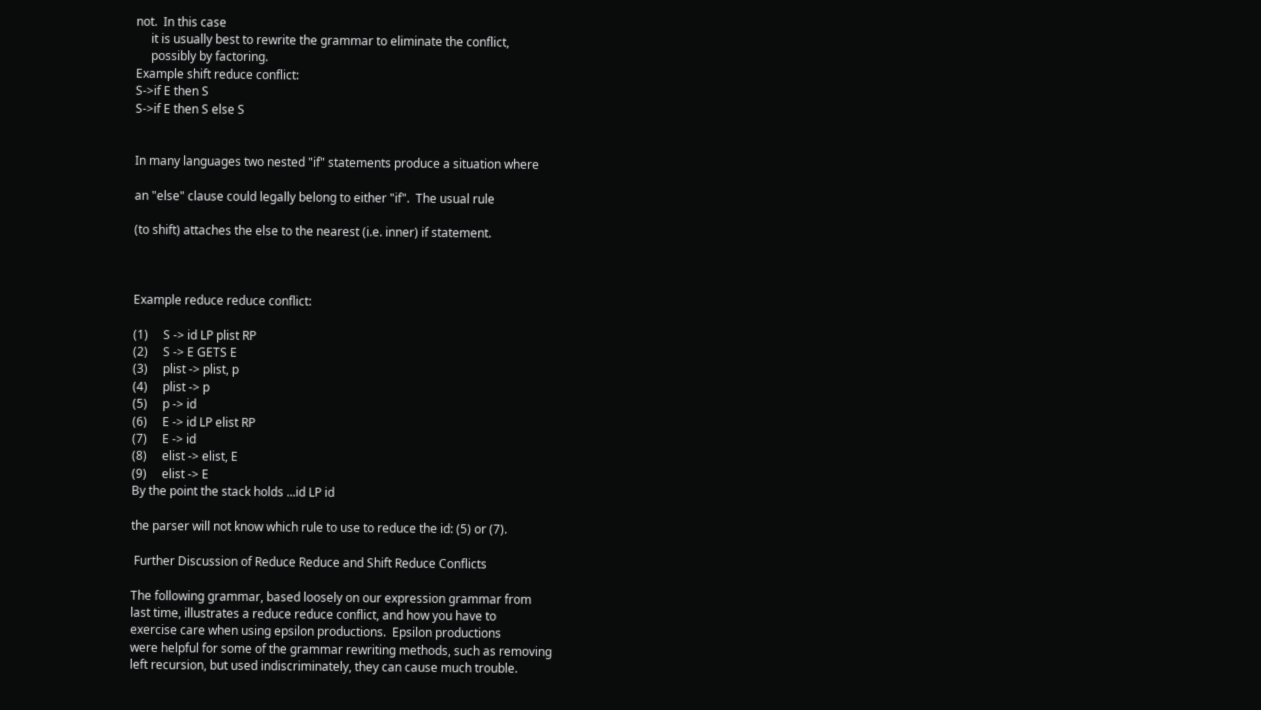not.  In this case
     it is usually best to rewrite the grammar to eliminate the conflict,
     possibly by factoring.
Example shift reduce conflict:
S->if E then S
S->if E then S else S


In many languages two nested "if" statements produce a situation where

an "else" clause could legally belong to either "if".  The usual rule

(to shift) attaches the else to the nearest (i.e. inner) if statement.



Example reduce reduce conflict:

(1)     S -> id LP plist RP
(2)     S -> E GETS E
(3)     plist -> plist, p
(4)     plist -> p
(5)     p -> id
(6)     E -> id LP elist RP
(7)     E -> id
(8)     elist -> elist, E
(9)     elist -> E
By the point the stack holds ...id LP id

the parser will not know which rule to use to reduce the id: (5) or (7).

 Further Discussion of Reduce Reduce and Shift Reduce Conflicts

The following grammar, based loosely on our expression grammar from
last time, illustrates a reduce reduce conflict, and how you have to
exercise care when using epsilon productions.  Epsilon productions
were helpful for some of the grammar rewriting methods, such as removing
left recursion, but used indiscriminately, they can cause much trouble.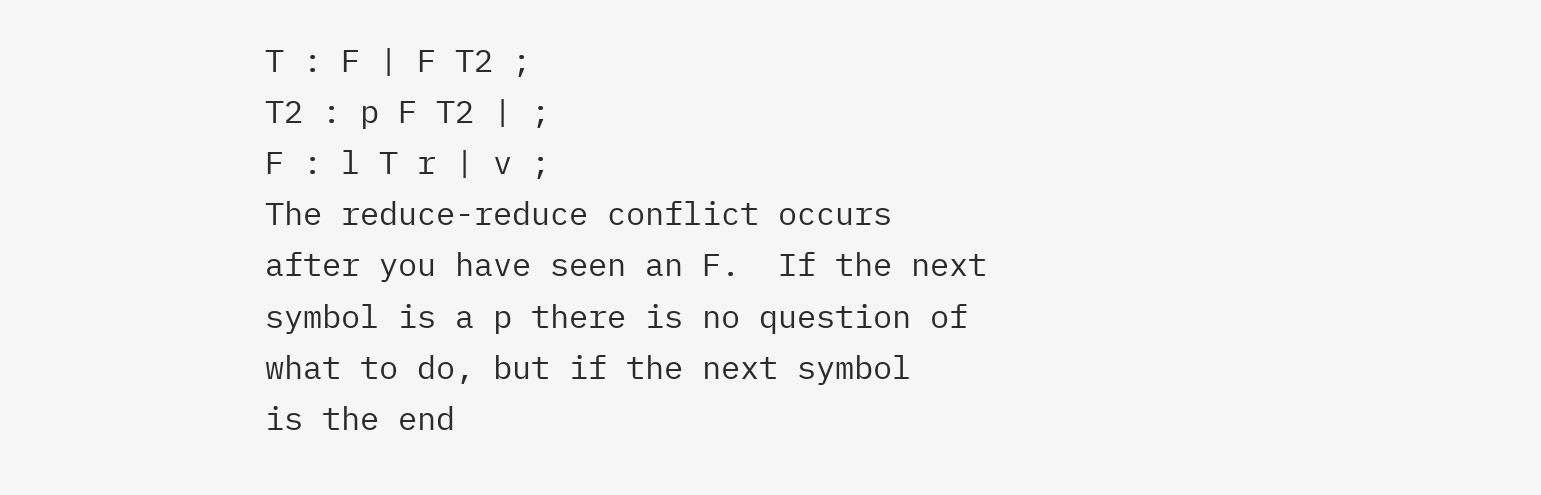T : F | F T2 ;
T2 : p F T2 | ;
F : l T r | v ;
The reduce-reduce conflict occurs after you have seen an F.  If the next
symbol is a p there is no question of what to do, but if the next symbol
is the end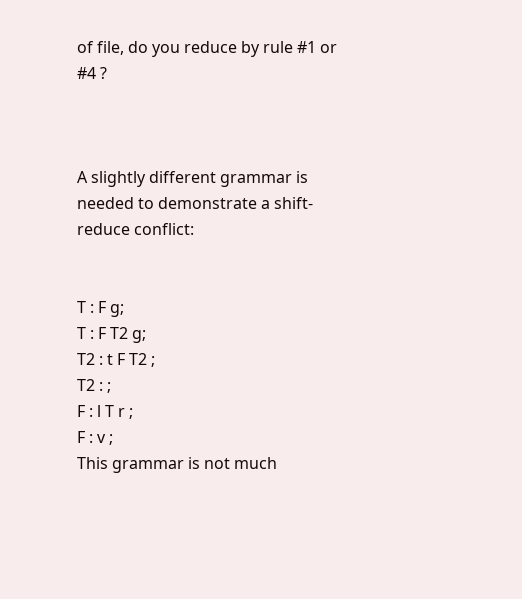of file, do you reduce by rule #1 or #4 ?



A slightly different grammar is needed to demonstrate a shift-reduce conflict:


T : F g;
T : F T2 g;
T2 : t F T2 ;
T2 : ;
F : l T r ;
F : v ;
This grammar is not much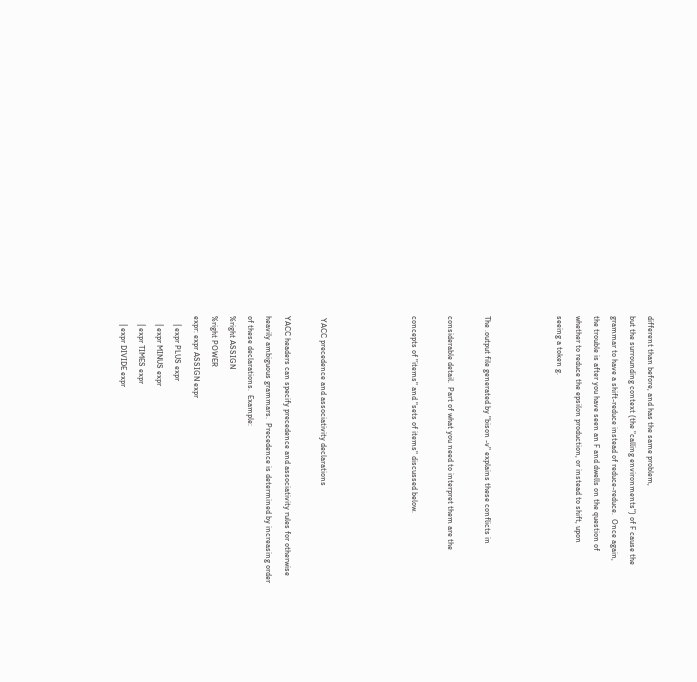different than before, and has the same problem,
but the surrounding context (the "calling environments") of F cause the
grammar to have a shift-reduce instead of reduce-reduce.  Once again,
the trouble is after you have seen an F and dwells on the question of
whether to reduce the epsilon production, or instead to shift, upon
seeing a token g.



The .output file generated by "bison -v" explains these conflicts in

considerable detail.  Part of what you need to interpret them are the

concepts of "items" and "sets of items" discussed below.




 YACC precedence and associativity declarations

YACC headers can specify precedence and associativity rules for otherwise
heavily ambiguous grammars.  Precedence is determined by increasing order
of these declarations.  Example:
%right ASSIGN
%right POWER
expr: expr ASSIGN expr
    | expr PLUS expr
    | expr MINUS expr
    | expr TIMES expr
    | expr DIVIDE expr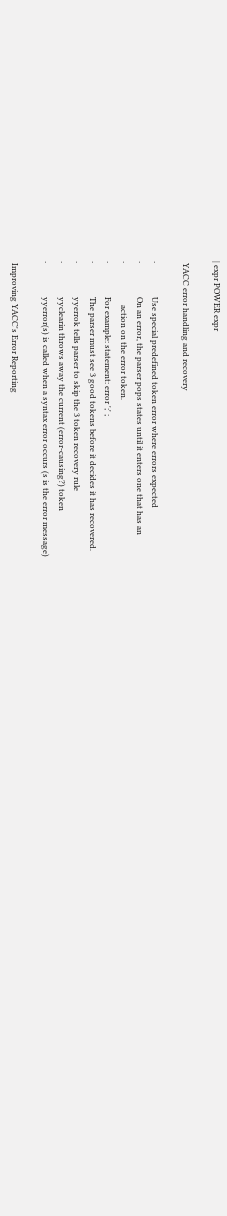| expr POWER expr

 YACC error handling and recovery

·                 Use special predefined token error where errors expected
·                 On an error, the parser pops states until it enters one that has an
·                     action on the error token.
·                 For example: statement: error ';' ;
·                 The parser must see 3 good tokens before it decides it has recovered.
·                 yyerrok tells parser to skip the 3 token recovery rule
·                 yyclearin throws away the current (error-causing?) token
·                 yyerror(s) is called when a syntax error occurs (s is the error message)

 Improving YACC's Error Reporting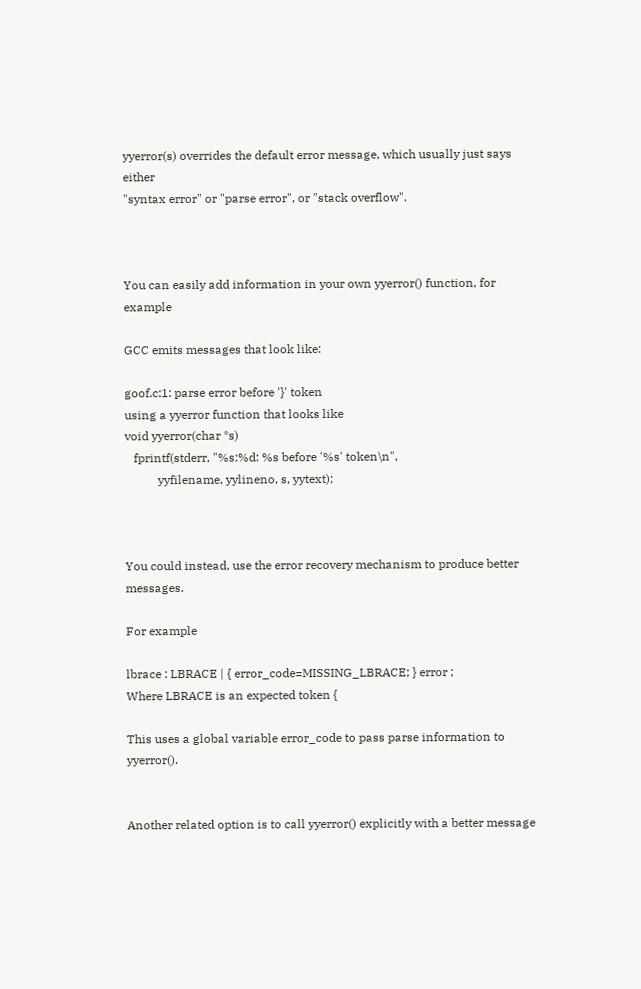yyerror(s) overrides the default error message, which usually just says either
"syntax error" or "parse error", or "stack overflow".



You can easily add information in your own yyerror() function, for example

GCC emits messages that look like:

goof.c:1: parse error before '}' token
using a yyerror function that looks like
void yyerror(char *s)
   fprintf(stderr, "%s:%d: %s before '%s' token\n",
           yyfilename, yylineno, s, yytext);



You could instead, use the error recovery mechanism to produce better messages.

For example

lbrace : LBRACE | { error_code=MISSING_LBRACE; } error ;
Where LBRACE is an expected token {

This uses a global variable error_code to pass parse information to yyerror().


Another related option is to call yyerror() explicitly with a better message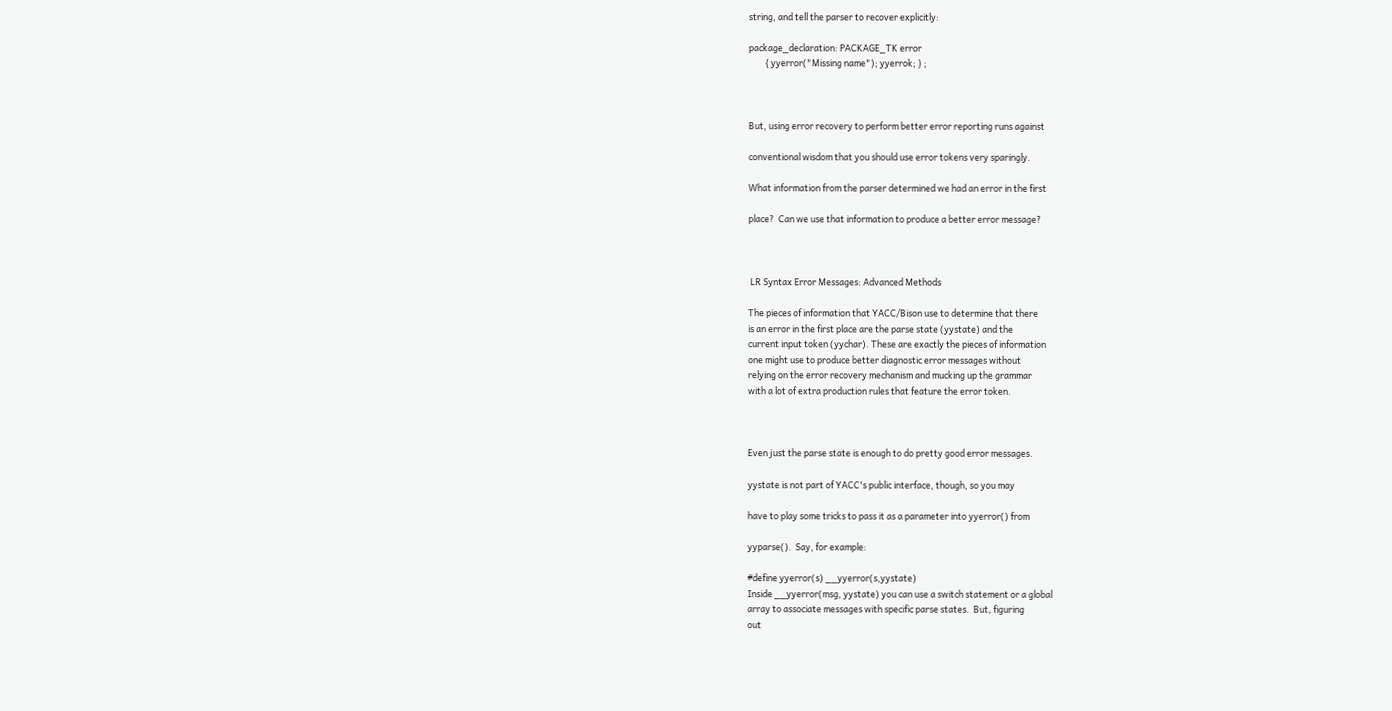string, and tell the parser to recover explicitly:

package_declaration: PACKAGE_TK error
        { yyerror("Missing name"); yyerrok; } ;



But, using error recovery to perform better error reporting runs against

conventional wisdom that you should use error tokens very sparingly.

What information from the parser determined we had an error in the first

place?  Can we use that information to produce a better error message?



 LR Syntax Error Messages: Advanced Methods

The pieces of information that YACC/Bison use to determine that there
is an error in the first place are the parse state (yystate) and the
current input token (yychar). These are exactly the pieces of information
one might use to produce better diagnostic error messages without
relying on the error recovery mechanism and mucking up the grammar
with a lot of extra production rules that feature the error token.



Even just the parse state is enough to do pretty good error messages.

yystate is not part of YACC's public interface, though, so you may

have to play some tricks to pass it as a parameter into yyerror() from

yyparse().  Say, for example:

#define yyerror(s) __yyerror(s,yystate)
Inside __yyerror(msg, yystate) you can use a switch statement or a global
array to associate messages with specific parse states.  But, figuring
out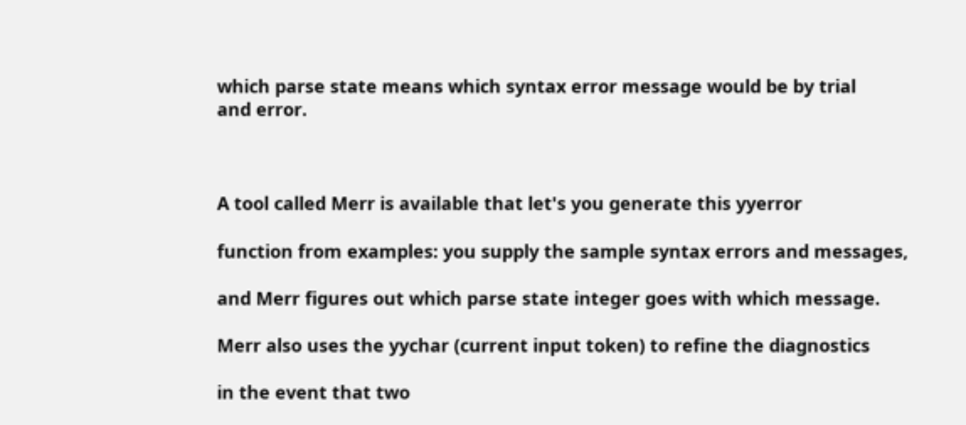which parse state means which syntax error message would be by trial
and error.



A tool called Merr is available that let's you generate this yyerror

function from examples: you supply the sample syntax errors and messages,

and Merr figures out which parse state integer goes with which message.

Merr also uses the yychar (current input token) to refine the diagnostics

in the event that two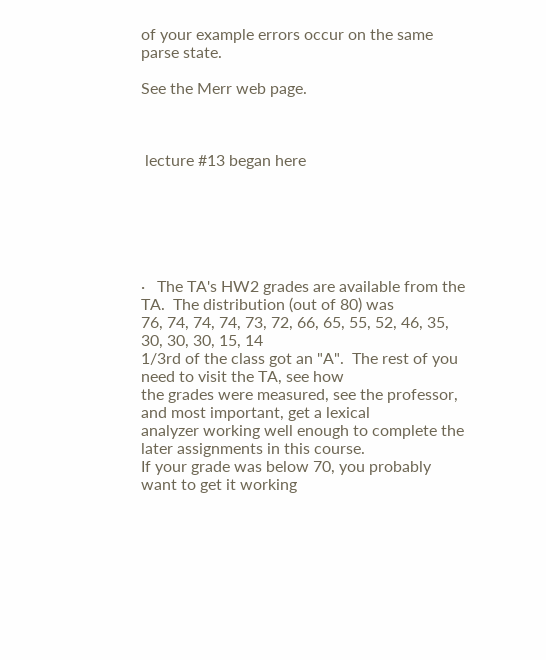of your example errors occur on the same parse state.

See the Merr web page.



 lecture #13 began here






·   The TA's HW2 grades are available from the TA.  The distribution (out of 80) was
76, 74, 74, 74, 73, 72, 66, 65, 55, 52, 46, 35, 30, 30, 30, 15, 14
1/3rd of the class got an "A".  The rest of you need to visit the TA, see how
the grades were measured, see the professor, and most important, get a lexical
analyzer working well enough to complete the later assignments in this course.
If your grade was below 70, you probably want to get it working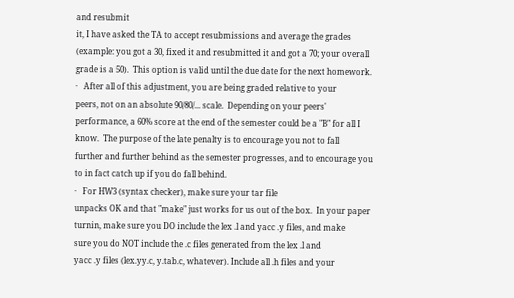and resubmit
it, I have asked the TA to accept resubmissions and average the grades
(example: you got a 30, fixed it and resubmitted it and got a 70; your overall
grade is a 50).  This option is valid until the due date for the next homework.
·   After all of this adjustment, you are being graded relative to your
peers, not on an absolute 90/80/... scale.  Depending on your peers'
performance, a 60% score at the end of the semester could be a "B" for all I
know.  The purpose of the late penalty is to encourage you not to fall
further and further behind as the semester progresses, and to encourage you
to in fact catch up if you do fall behind.
·   For HW3 (syntax checker), make sure your tar file
unpacks OK and that "make" just works for us out of the box.  In your paper
turnin, make sure you DO include the lex .l and yacc .y files, and make
sure you do NOT include the .c files generated from the lex .l and
yacc .y files (lex.yy.c, y.tab.c, whatever). Include all .h files and your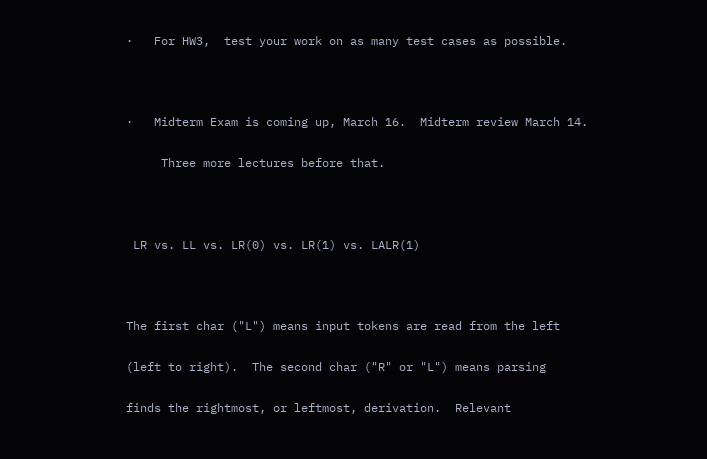·   For HW3,  test your work on as many test cases as possible.



·   Midterm Exam is coming up, March 16.  Midterm review March 14.

     Three more lectures before that.



 LR vs. LL vs. LR(0) vs. LR(1) vs. LALR(1)



The first char ("L") means input tokens are read from the left

(left to right).  The second char ("R" or "L") means parsing

finds the rightmost, or leftmost, derivation.  Relevant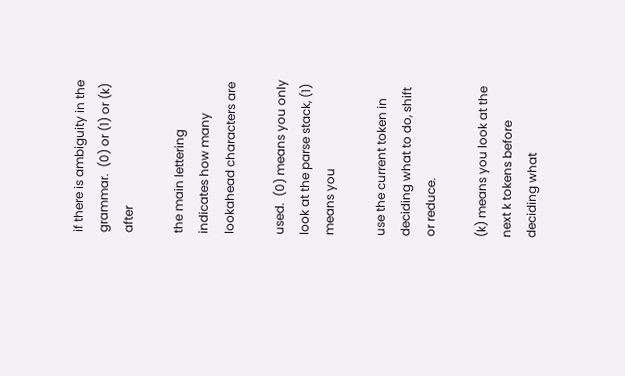if there is ambiguity in the grammar.  (0) or (1) or (k) after

the main lettering indicates how many lookahead characters are

used.  (0) means you only look at the parse stack, (1) means you

use the current token in deciding what to do, shift or reduce.

(k) means you look at the next k tokens before deciding what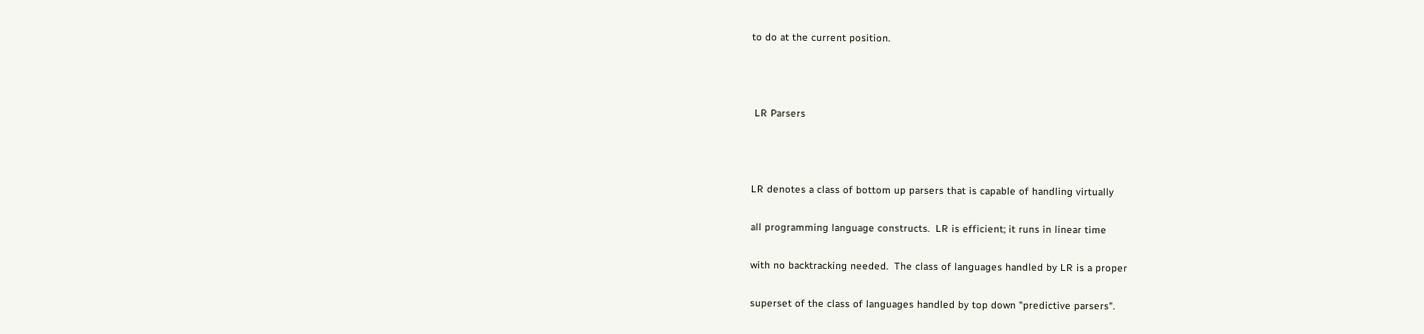to do at the current position.



 LR Parsers



LR denotes a class of bottom up parsers that is capable of handling virtually

all programming language constructs.  LR is efficient; it runs in linear time

with no backtracking needed.  The class of languages handled by LR is a proper

superset of the class of languages handled by top down "predictive parsers".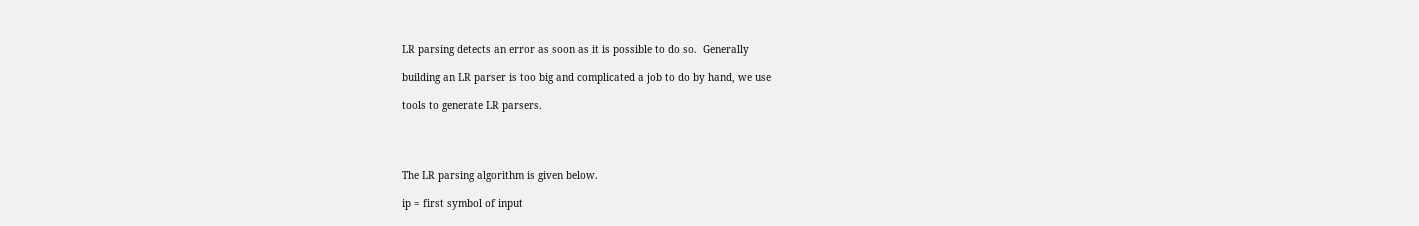LR parsing detects an error as soon as it is possible to do so.  Generally

building an LR parser is too big and complicated a job to do by hand, we use

tools to generate LR parsers.




The LR parsing algorithm is given below.

ip = first symbol of input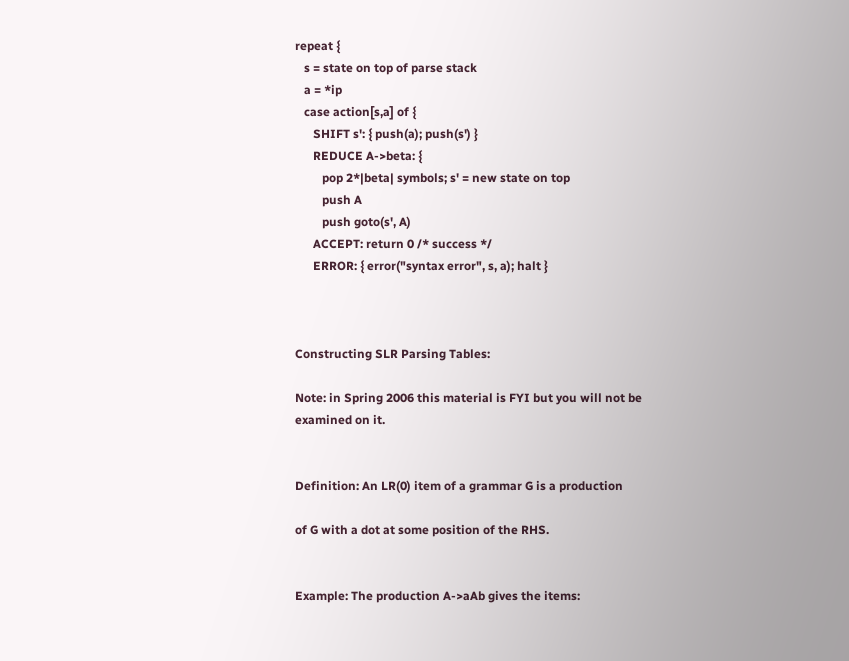repeat {
   s = state on top of parse stack
   a = *ip
   case action[s,a] of {
      SHIFT s': { push(a); push(s') }
      REDUCE A->beta: {
         pop 2*|beta| symbols; s' = new state on top
         push A
         push goto(s', A)
      ACCEPT: return 0 /* success */
      ERROR: { error("syntax error", s, a); halt }



Constructing SLR Parsing Tables:

Note: in Spring 2006 this material is FYI but you will not be
examined on it.


Definition: An LR(0) item of a grammar G is a production

of G with a dot at some position of the RHS.


Example: The production A->aAb gives the items: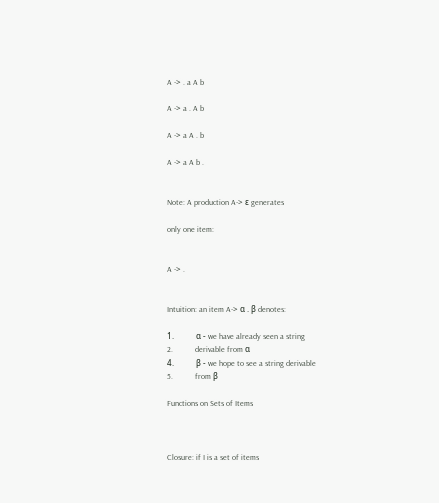A -> . a A b

A -> a . A b

A -> a A . b

A -> a A b .


Note: A production A-> ε generates

only one item:


A -> .


Intuition: an item A-> α . β denotes:

1.           α - we have already seen a string
2.           derivable from α
4.           β - we hope to see a string derivable
5.           from β

Functions on Sets of Items



Closure: if I is a set of items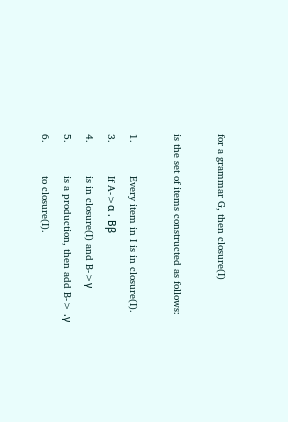for a grammar G, then closure(I)

is the set of items constructed as follows:

1.           Every item in I is in closure(I).
3.           If A->α . Bβ
4.           is in closure(I) and B->γ
5.           is a production, then add B-> .γ
6.           to closure(I).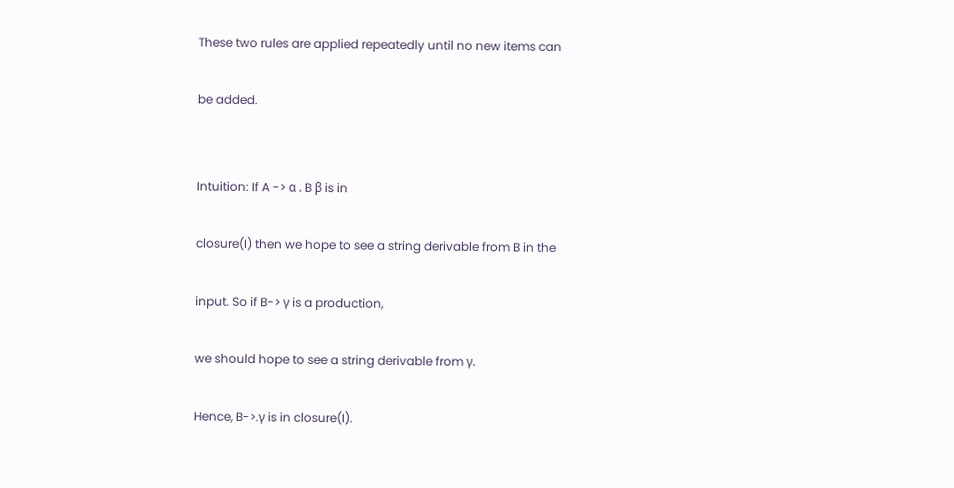These two rules are applied repeatedly until no new items can

be added.


Intuition: If A -> α . B β is in

closure(I) then we hope to see a string derivable from B in the

input. So if B-> γ is a production,

we should hope to see a string derivable from γ.

Hence, B->.γ is in closure(I).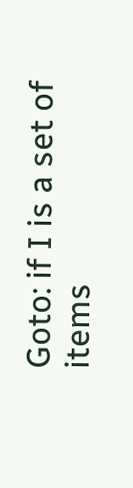Goto: if I is a set of items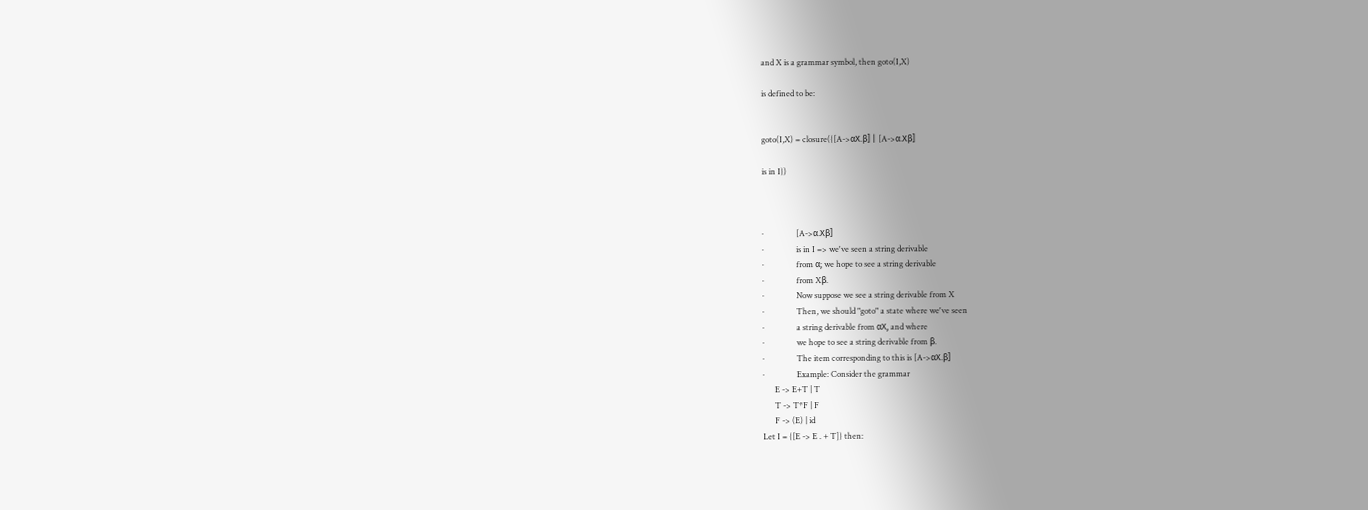and X is a grammar symbol, then goto(I,X)

is defined to be:


goto(I,X) = closure({[A->αX.β] | [A->α.Xβ]

is in I})



·                [A->α.Xβ]
·                is in I => we've seen a string derivable
·                from α; we hope to see a string derivable
·                from Xβ.
·                Now suppose we see a string derivable from X
·                Then, we should "goto" a state where we've seen
·                a string derivable from αX, and where
·                we hope to see a string derivable from β.
·                The item corresponding to this is [A->αX.β]
·                Example: Consider the grammar
      E -> E+T | T
      T -> T*F | F
      F -> (E) | id
Let I = {[E -> E . + T]} then: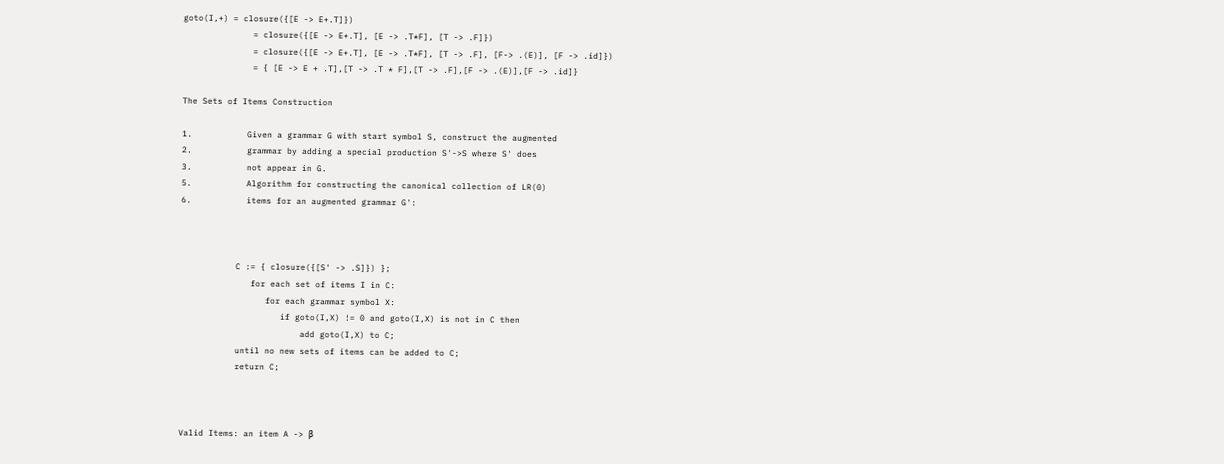goto(I,+) = closure({[E -> E+.T]})
              = closure({[E -> E+.T], [E -> .T*F], [T -> .F]})
              = closure({[E -> E+.T], [E -> .T*F], [T -> .F], [F-> .(E)], [F -> .id]})
              = { [E -> E + .T],[T -> .T * F],[T -> .F],[F -> .(E)],[F -> .id]}

The Sets of Items Construction

1.           Given a grammar G with start symbol S, construct the augmented
2.           grammar by adding a special production S'->S where S' does
3.           not appear in G.
5.           Algorithm for constructing the canonical collection of LR(0)
6.           items for an augmented grammar G':



           C := { closure({[S' -> .S]}) };
              for each set of items I in C:
                 for each grammar symbol X:
                    if goto(I,X) != 0 and goto(I,X) is not in C then
                        add goto(I,X) to C;
           until no new sets of items can be added to C;
           return C;



Valid Items: an item A -> β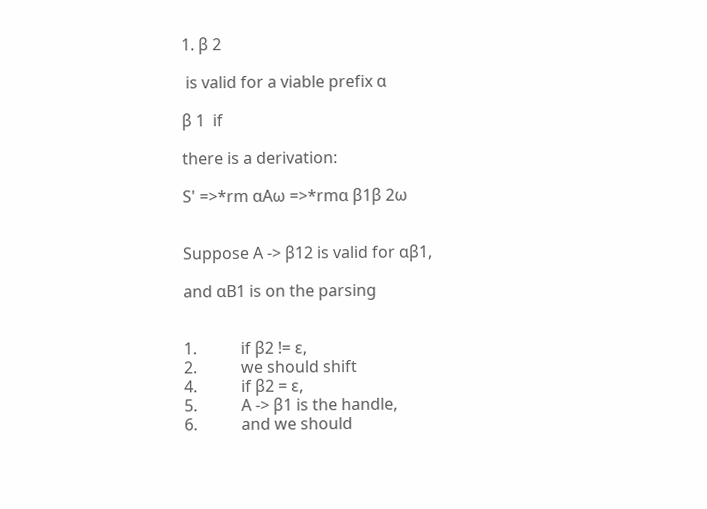1. β 2

 is valid for a viable prefix α

β 1  if

there is a derivation:

S' =>*rm αAω =>*rmα β1β 2ω


Suppose A -> β12 is valid for αβ1,

and αB1 is on the parsing


1.           if β2 != ε,
2.           we should shift
4.           if β2 = ε,
5.           A -> β1 is the handle,
6.           and we should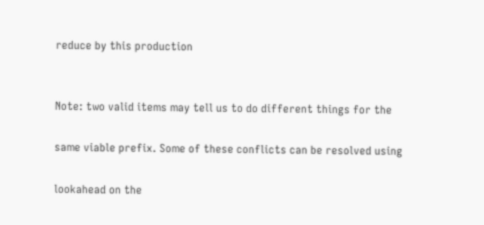reduce by this production


Note: two valid items may tell us to do different things for the

same viable prefix. Some of these conflicts can be resolved using

lookahead on the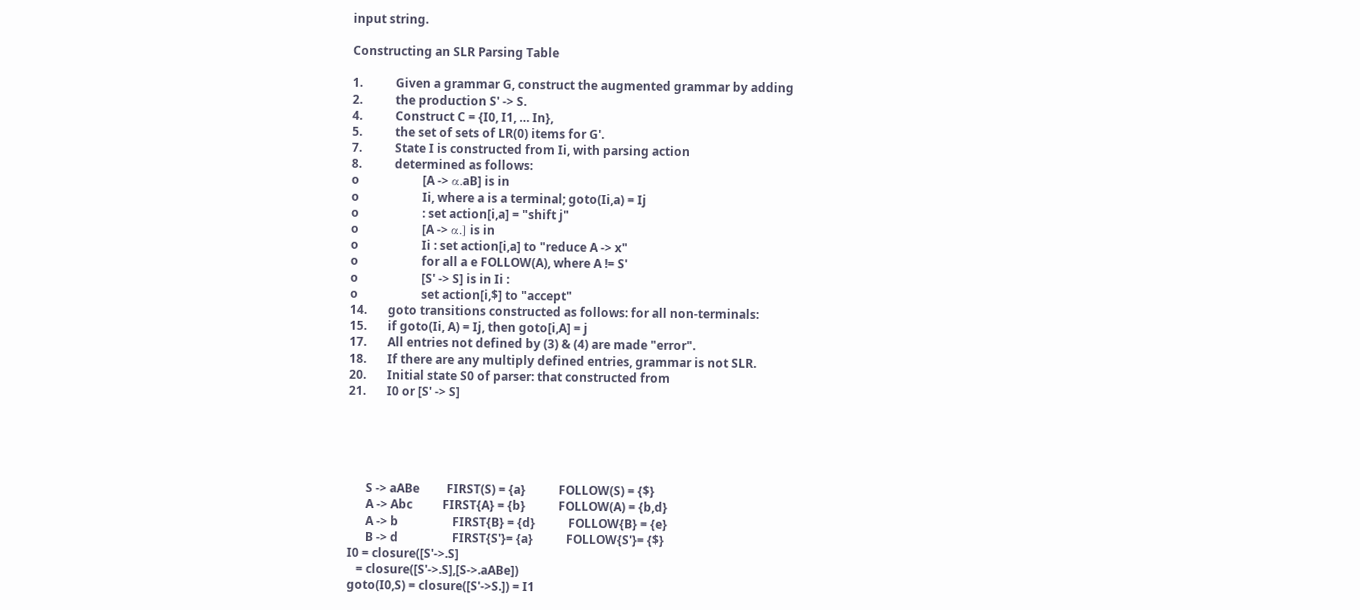input string.

Constructing an SLR Parsing Table

1.           Given a grammar G, construct the augmented grammar by adding
2.           the production S' -> S.
4.           Construct C = {I0, I1, … In},
5.           the set of sets of LR(0) items for G'.
7.           State I is constructed from Ii, with parsing action
8.           determined as follows:
o                     [A -> α.aB] is in
o                     Ii, where a is a terminal; goto(Ii,a) = Ij
o                     : set action[i,a] = "shift j"
o                     [A -> α.] is in
o                     Ii : set action[i,a] to "reduce A -> x"
o                     for all a e FOLLOW(A), where A != S'
o                     [S' -> S] is in Ii :
o                     set action[i,$] to "accept"
14.       goto transitions constructed as follows: for all non-terminals:
15.       if goto(Ii, A) = Ij, then goto[i,A] = j
17.       All entries not defined by (3) & (4) are made "error".
18.       If there are any multiply defined entries, grammar is not SLR.
20.       Initial state S0 of parser: that constructed from
21.       I0 or [S' -> S]





      S -> aABe         FIRST(S) = {a}           FOLLOW(S) = {$}
      A -> Abc          FIRST{A} = {b}           FOLLOW(A) = {b,d}
      A -> b                  FIRST{B} = {d}           FOLLOW{B} = {e}
      B -> d                  FIRST{S'}= {a}           FOLLOW{S'}= {$}
I0 = closure([S'->.S]
   = closure([S'->.S],[S->.aABe])
goto(I0,S) = closure([S'->S.]) = I1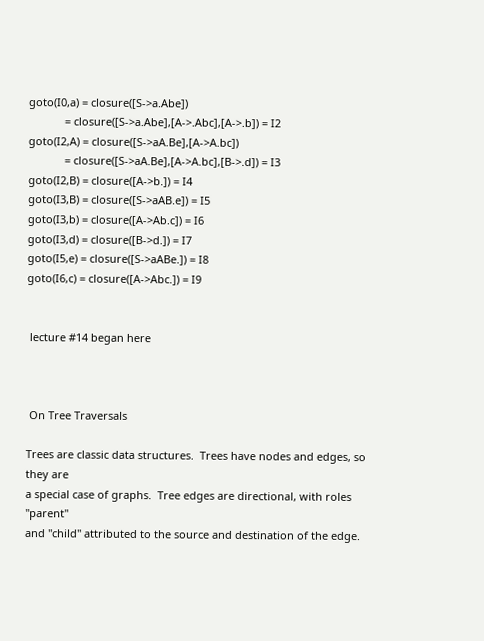goto(I0,a) = closure([S->a.Abe])
            = closure([S->a.Abe],[A->.Abc],[A->.b]) = I2
goto(I2,A) = closure([S->aA.Be],[A->A.bc])
            = closure([S->aA.Be],[A->A.bc],[B->.d]) = I3
goto(I2,B) = closure([A->b.]) = I4
goto(I3,B) = closure([S->aAB.e]) = I5
goto(I3,b) = closure([A->Ab.c]) = I6
goto(I3,d) = closure([B->d.]) = I7
goto(I5,e) = closure([S->aABe.]) = I8
goto(I6,c) = closure([A->Abc.]) = I9


 lecture #14 began here



 On Tree Traversals

Trees are classic data structures.  Trees have nodes and edges, so they are
a special case of graphs.  Tree edges are directional, with roles "parent"
and "child" attributed to the source and destination of the edge.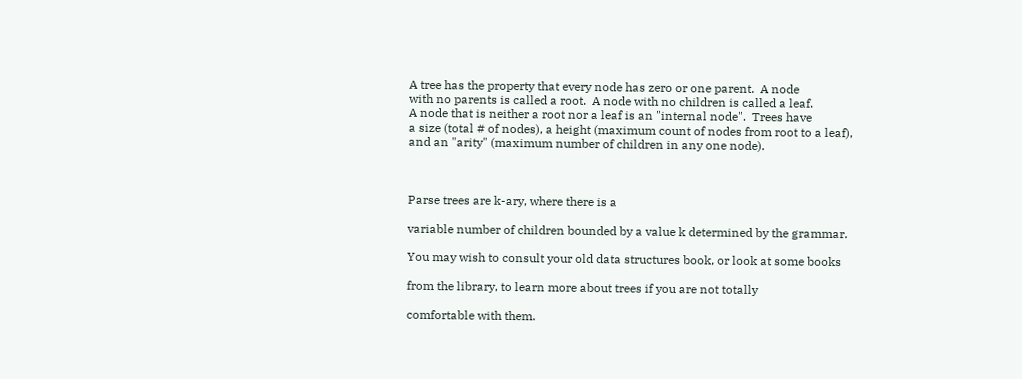A tree has the property that every node has zero or one parent.  A node
with no parents is called a root.  A node with no children is called a leaf.
A node that is neither a root nor a leaf is an "internal node".  Trees have
a size (total # of nodes), a height (maximum count of nodes from root to a leaf),
and an "arity" (maximum number of children in any one node).



Parse trees are k-ary, where there is a

variable number of children bounded by a value k determined by the grammar.

You may wish to consult your old data structures book, or look at some books

from the library, to learn more about trees if you are not totally

comfortable with them.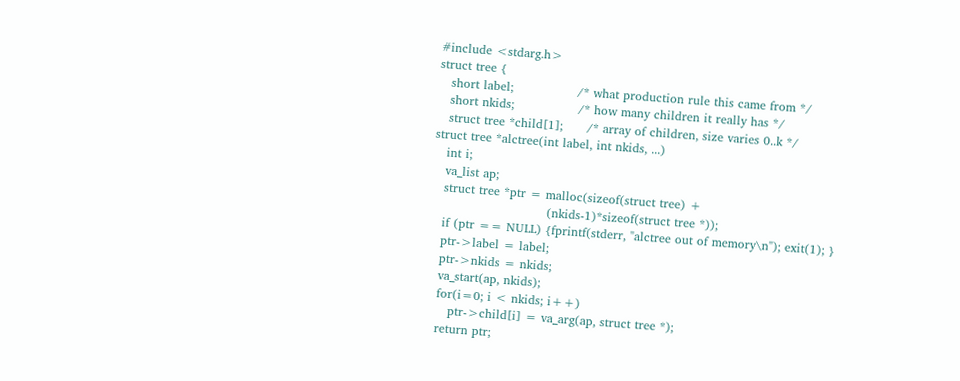#include <stdarg.h>
struct tree {
   short label;                /* what production rule this came from */
   short nkids;                /* how many children it really has */
   struct tree *child[1];      /* array of children, size varies 0..k */
struct tree *alctree(int label, int nkids, ...)
   int i;
   va_list ap;
   struct tree *ptr = malloc(sizeof(struct tree) +
                             (nkids-1)*sizeof(struct tree *));
   if (ptr == NULL) {fprintf(stderr, "alctree out of memory\n"); exit(1); }
   ptr->label = label;
   ptr->nkids = nkids;
   va_start(ap, nkids);
   for(i=0; i < nkids; i++)
      ptr->child[i] = va_arg(ap, struct tree *);
   return ptr;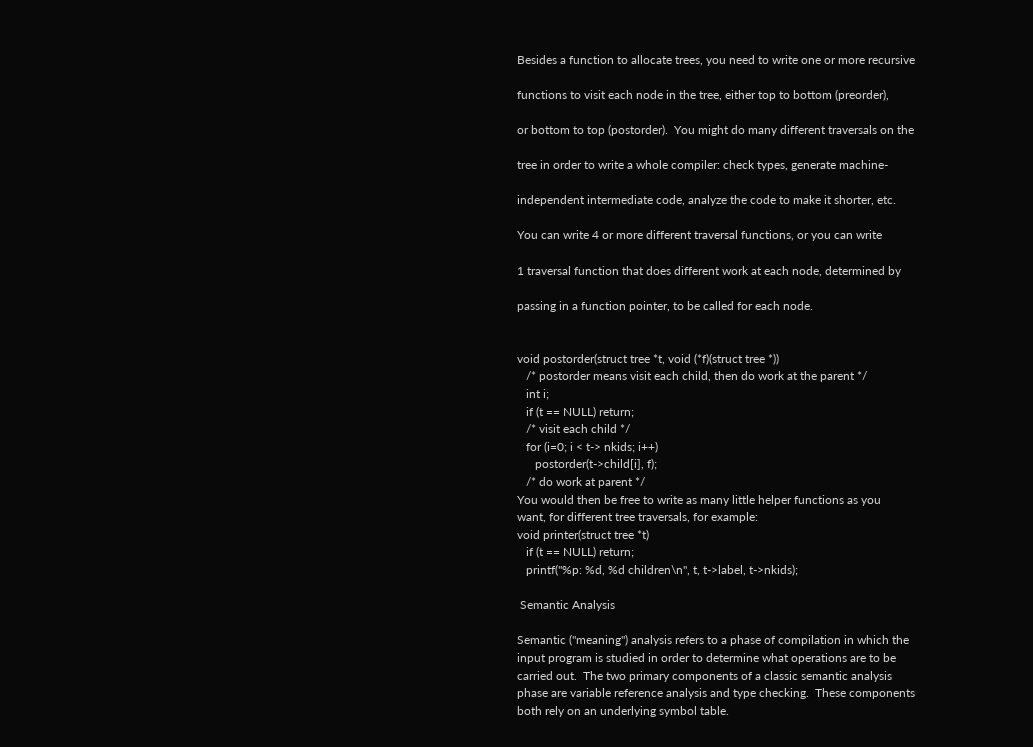Besides a function to allocate trees, you need to write one or more recursive

functions to visit each node in the tree, either top to bottom (preorder),

or bottom to top (postorder).  You might do many different traversals on the

tree in order to write a whole compiler: check types, generate machine-

independent intermediate code, analyze the code to make it shorter, etc.

You can write 4 or more different traversal functions, or you can write

1 traversal function that does different work at each node, determined by

passing in a function pointer, to be called for each node.


void postorder(struct tree *t, void (*f)(struct tree *))
   /* postorder means visit each child, then do work at the parent */
   int i;
   if (t == NULL) return;
   /* visit each child */
   for (i=0; i < t-> nkids; i++)
      postorder(t->child[i], f);
   /* do work at parent */
You would then be free to write as many little helper functions as you
want, for different tree traversals, for example:
void printer(struct tree *t)
   if (t == NULL) return;
   printf("%p: %d, %d children\n", t, t->label, t->nkids);

 Semantic Analysis

Semantic ("meaning") analysis refers to a phase of compilation in which the
input program is studied in order to determine what operations are to be
carried out.  The two primary components of a classic semantic analysis
phase are variable reference analysis and type checking.  These components
both rely on an underlying symbol table.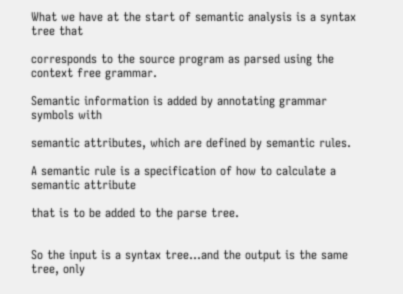What we have at the start of semantic analysis is a syntax tree that

corresponds to the source program as parsed using the context free grammar.

Semantic information is added by annotating grammar symbols with

semantic attributes, which are defined by semantic rules.

A semantic rule is a specification of how to calculate a semantic attribute

that is to be added to the parse tree.


So the input is a syntax tree...and the output is the same tree, only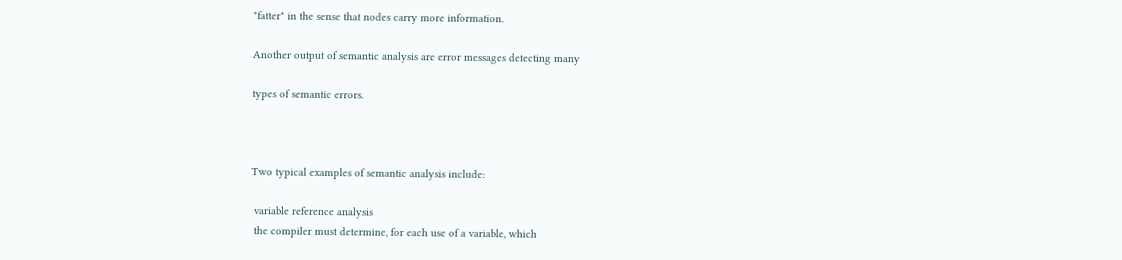"fatter" in the sense that nodes carry more information.

Another output of semantic analysis are error messages detecting many

types of semantic errors.



Two typical examples of semantic analysis include:

 variable reference analysis
 the compiler must determine, for each use of a variable, which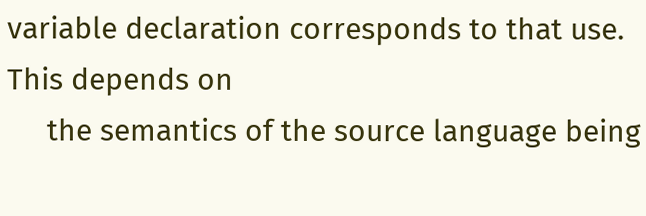variable declaration corresponds to that use.  This depends on
     the semantics of the source language being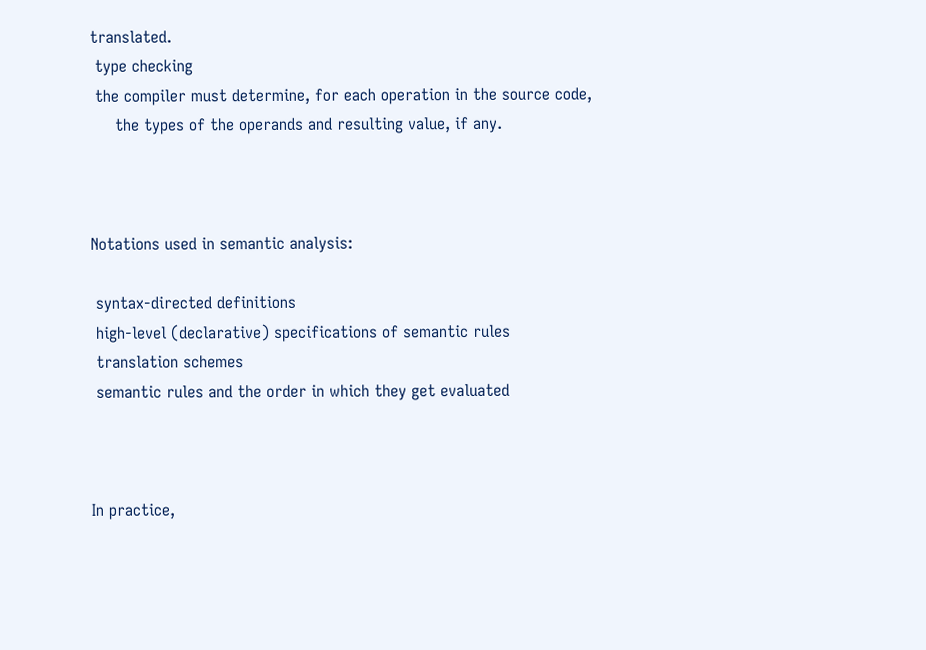translated.
 type checking
 the compiler must determine, for each operation in the source code,
     the types of the operands and resulting value, if any.



Notations used in semantic analysis:

 syntax-directed definitions
 high-level (declarative) specifications of semantic rules
 translation schemes
 semantic rules and the order in which they get evaluated



In practice,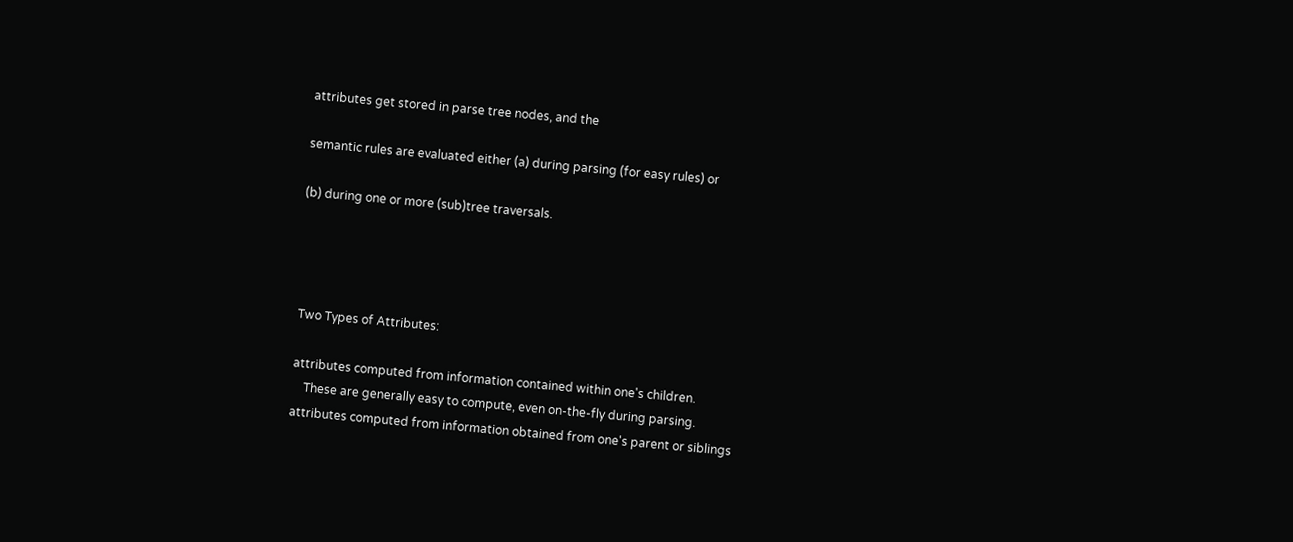attributes get stored in parse tree nodes, and the

semantic rules are evaluated either (a) during parsing (for easy rules) or

(b) during one or more (sub)tree traversals.




 Two Types of Attributes:

 attributes computed from information contained within one's children.
     These are generally easy to compute, even on-the-fly during parsing.
 attributes computed from information obtained from one's parent or siblings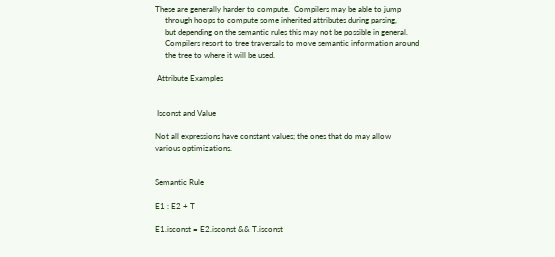These are generally harder to compute.  Compilers may be able to jump
     through hoops to compute some inherited attributes during parsing,
     but depending on the semantic rules this may not be possible in general.
     Compilers resort to tree traversals to move semantic information around
     the tree to where it will be used.

 Attribute Examples


 Isconst and Value

Not all expressions have constant values; the ones that do may allow
various optimizations.


Semantic Rule

E1 : E2 + T

E1.isconst = E2.isconst && T.isconst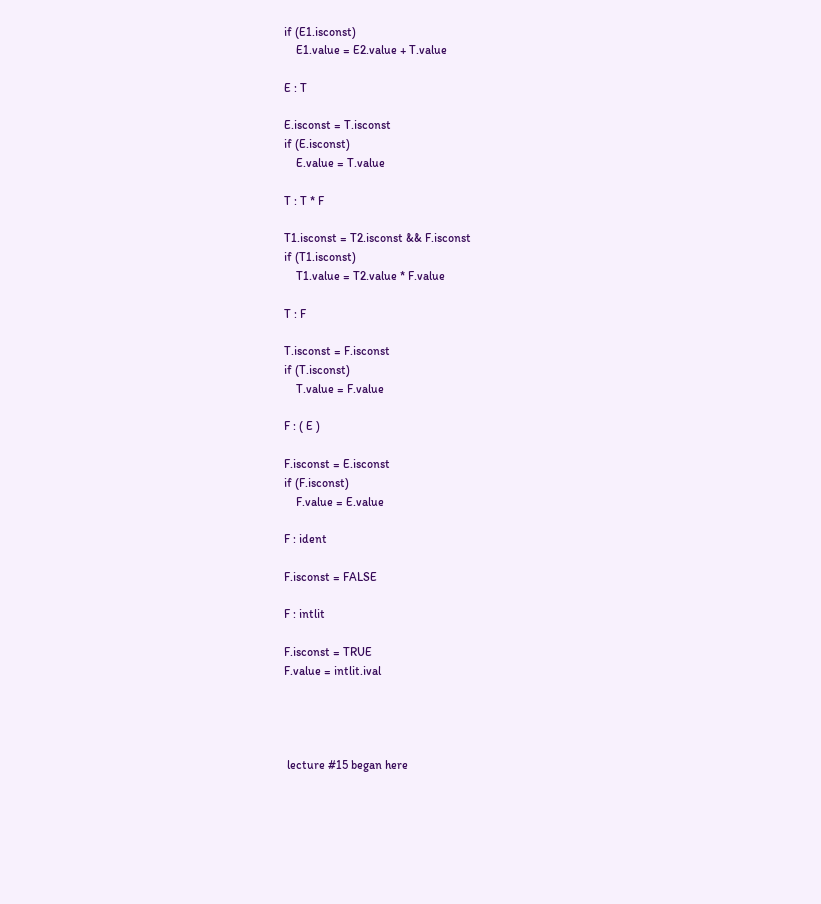if (E1.isconst)
    E1.value = E2.value + T.value

E : T

E.isconst = T.isconst
if (E.isconst)
    E.value = T.value

T : T * F

T1.isconst = T2.isconst && F.isconst
if (T1.isconst)
    T1.value = T2.value * F.value

T : F

T.isconst = F.isconst
if (T.isconst)
    T.value = F.value

F : ( E )

F.isconst = E.isconst
if (F.isconst)
    F.value = E.value

F : ident

F.isconst = FALSE

F : intlit

F.isconst = TRUE
F.value = intlit.ival




 lecture #15 began here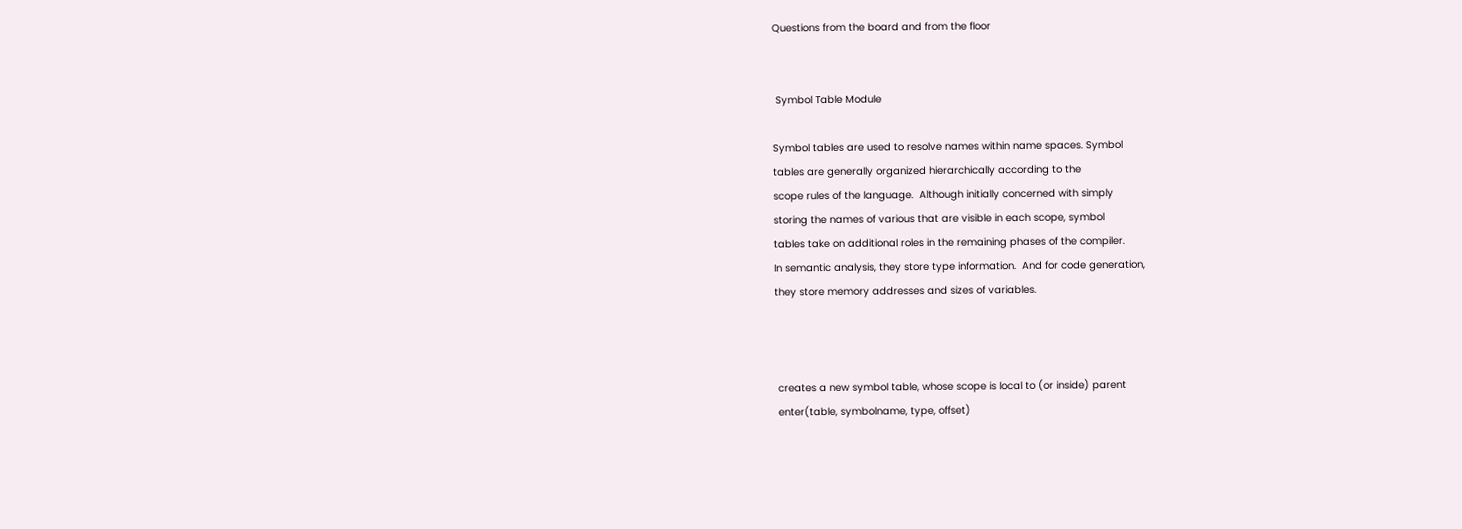Questions from the board and from the floor


 Symbol Table Module

Symbol tables are used to resolve names within name spaces. Symbol
tables are generally organized hierarchically according to the
scope rules of the language.  Although initially concerned with simply
storing the names of various that are visible in each scope, symbol
tables take on additional roles in the remaining phases of the compiler.
In semantic analysis, they store type information.  And for code generation,
they store memory addresses and sizes of variables.



 creates a new symbol table, whose scope is local to (or inside) parent
 enter(table, symbolname, type, offset)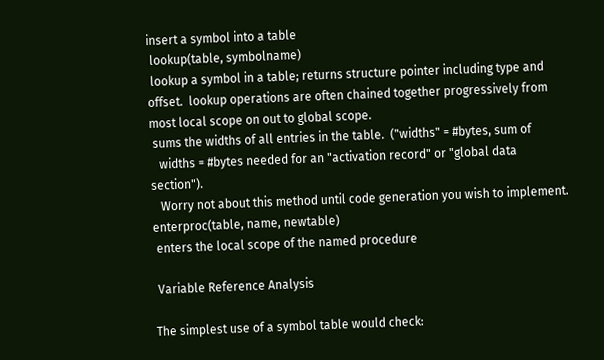insert a symbol into a table
 lookup(table, symbolname)
 lookup a symbol in a table; returns structure pointer including type and offset.  lookup operations are often chained together progressively from most local scope on out to global scope.
 sums the widths of all entries in the table.  ("widths" = #bytes, sum of
   widths = #bytes needed for an "activation record" or "global data section").
   Worry not about this method until code generation you wish to implement.
enterproc(table, name, newtable)
 enters the local scope of the named procedure

 Variable Reference Analysis

The simplest use of a symbol table would check: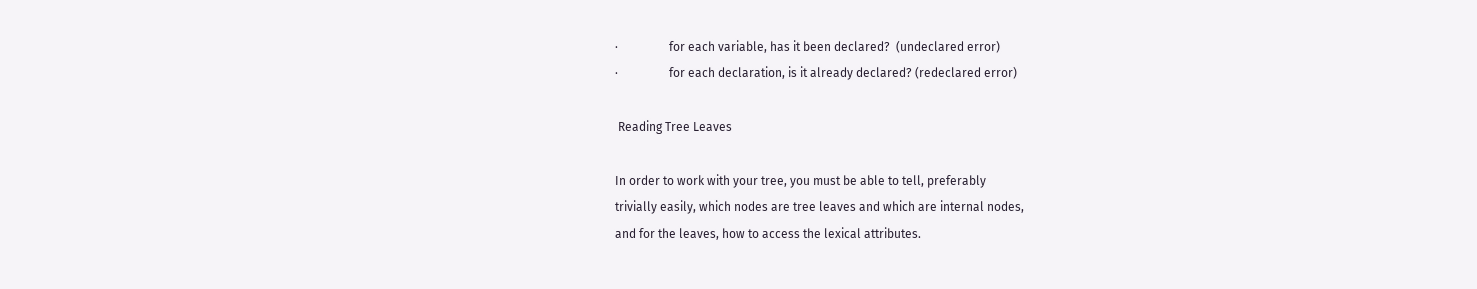·                 for each variable, has it been declared?  (undeclared error)
·                 for each declaration, is it already declared? (redeclared error)

 Reading Tree Leaves

In order to work with your tree, you must be able to tell, preferably
trivially easily, which nodes are tree leaves and which are internal nodes,
and for the leaves, how to access the lexical attributes.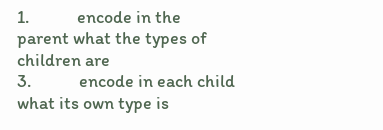1.            encode in the parent what the types of children are
3.            encode in each child what its own type is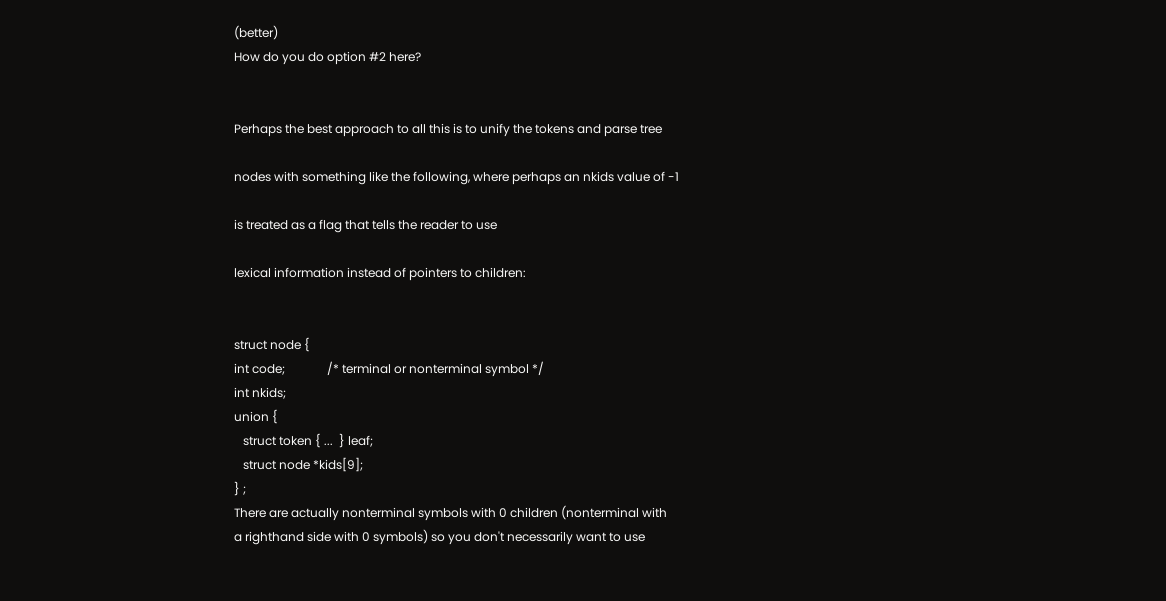(better)
How do you do option #2 here?


Perhaps the best approach to all this is to unify the tokens and parse tree

nodes with something like the following, where perhaps an nkids value of -1

is treated as a flag that tells the reader to use

lexical information instead of pointers to children:


struct node {
int code;              /* terminal or nonterminal symbol */
int nkids;
union {
   struct token { ...  } leaf;
   struct node *kids[9];
} ;
There are actually nonterminal symbols with 0 children (nonterminal with
a righthand side with 0 symbols) so you don't necessarily want to use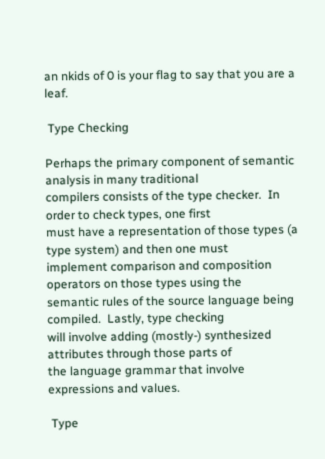an nkids of 0 is your flag to say that you are a leaf.

 Type Checking

Perhaps the primary component of semantic analysis in many traditional
compilers consists of the type checker.  In order to check types, one first
must have a representation of those types (a type system) and then one must
implement comparison and composition operators on those types using the
semantic rules of the source language being compiled.  Lastly, type checking
will involve adding (mostly-) synthesized attributes through those parts of
the language grammar that involve expressions and values.

 Type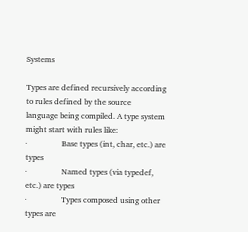Systems

Types are defined recursively according to rules defined by the source
language being compiled. A type system might start with rules like:
·                 Base types (int, char, etc.) are types
·                 Named types (via typedef, etc.) are types
·                 Types composed using other types are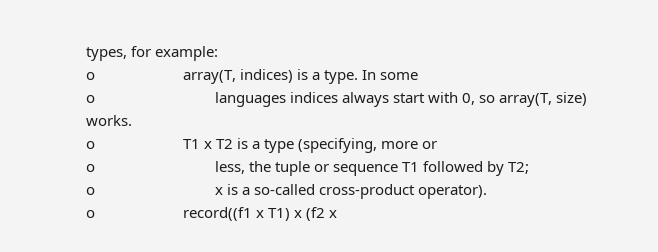types, for example:
o                      array(T, indices) is a type. In some
o                              languages indices always start with 0, so array(T, size) works.
o                      T1 x T2 is a type (specifying, more or
o                              less, the tuple or sequence T1 followed by T2;
o                              x is a so-called cross-product operator).
o                      record((f1 x T1) x (f2 x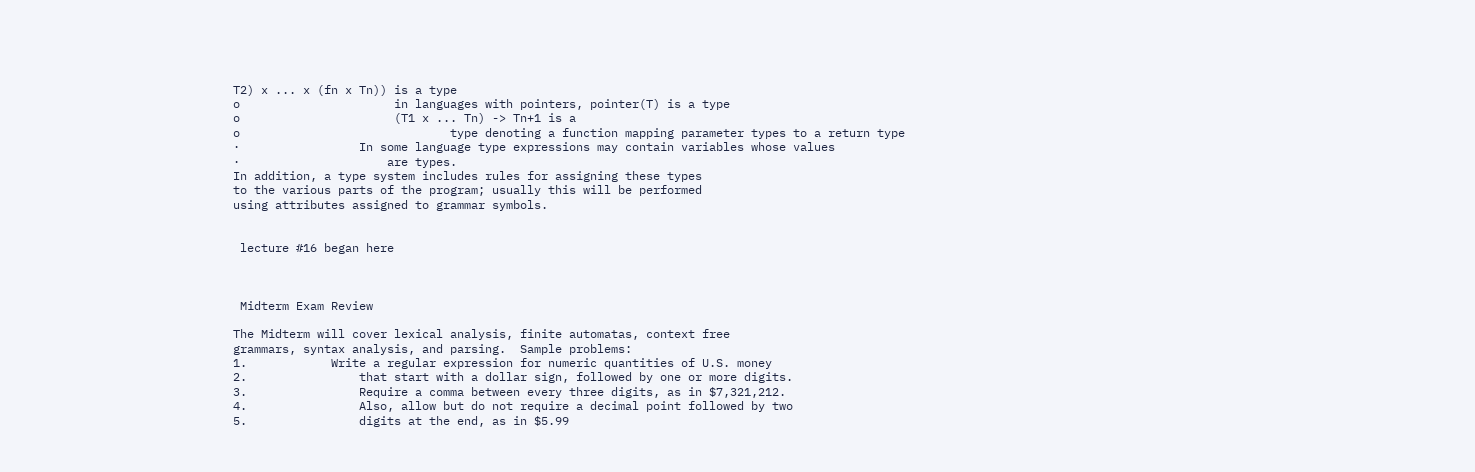T2) x ... x (fn x Tn)) is a type
o                      in languages with pointers, pointer(T) is a type
o                      (T1 x ... Tn) -> Tn+1 is a
o                              type denoting a function mapping parameter types to a return type
·                 In some language type expressions may contain variables whose values
·                     are types.
In addition, a type system includes rules for assigning these types
to the various parts of the program; usually this will be performed
using attributes assigned to grammar symbols.


 lecture #16 began here



 Midterm Exam Review

The Midterm will cover lexical analysis, finite automatas, context free
grammars, syntax analysis, and parsing.  Sample problems:
1.            Write a regular expression for numeric quantities of U.S. money
2.                that start with a dollar sign, followed by one or more digits.
3.                Require a comma between every three digits, as in $7,321,212.
4.                Also, allow but do not require a decimal point followed by two
5.                digits at the end, as in $5.99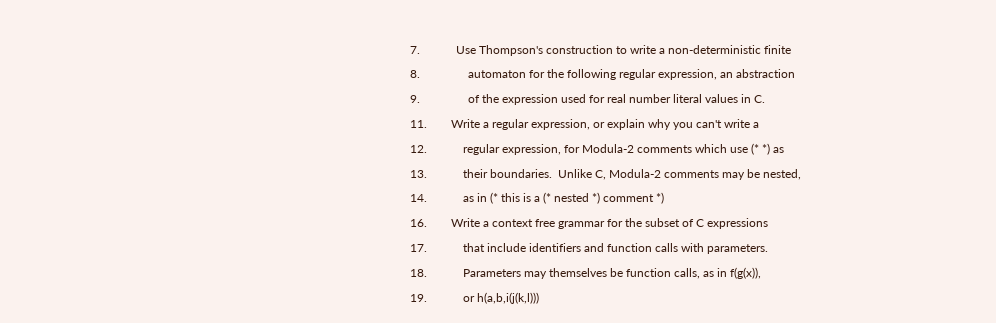7.            Use Thompson's construction to write a non-deterministic finite
8.                automaton for the following regular expression, an abstraction
9.                of the expression used for real number literal values in C.
11.        Write a regular expression, or explain why you can't write a
12.            regular expression, for Modula-2 comments which use (* *) as
13.            their boundaries.  Unlike C, Modula-2 comments may be nested,
14.            as in (* this is a (* nested *) comment *)
16.        Write a context free grammar for the subset of C expressions
17.            that include identifiers and function calls with parameters.
18.            Parameters may themselves be function calls, as in f(g(x)),
19.            or h(a,b,i(j(k,l)))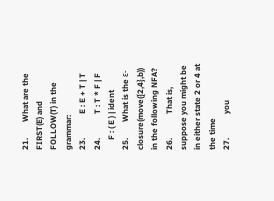21.        What are the FIRST(E) and FOLLOW(T) in the grammar:
23.            E : E + T | T
24.            T : T * F | F
     F : ( E ) | ident
25.        What is the ε-closure(move({2,4},b)) in the following NFA?
26.            That is, suppose you might be in either state 2 or 4 at the time
27.            you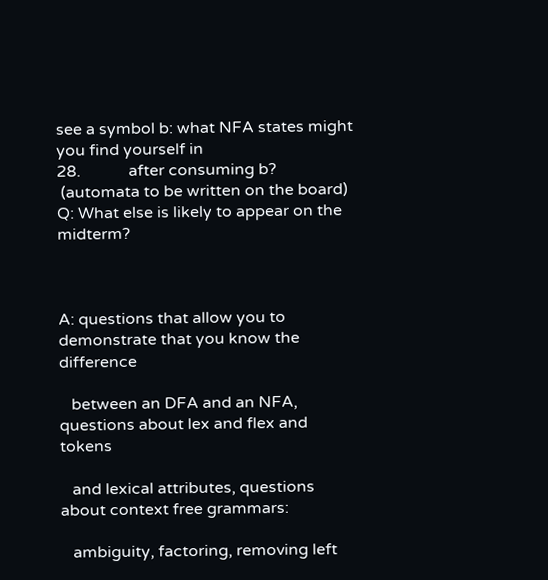see a symbol b: what NFA states might you find yourself in
28.            after consuming b?
 (automata to be written on the board)
Q: What else is likely to appear on the midterm?



A: questions that allow you to demonstrate that you know the difference

   between an DFA and an NFA, questions about lex and flex and tokens

   and lexical attributes, questions about context free grammars:

   ambiguity, factoring, removing left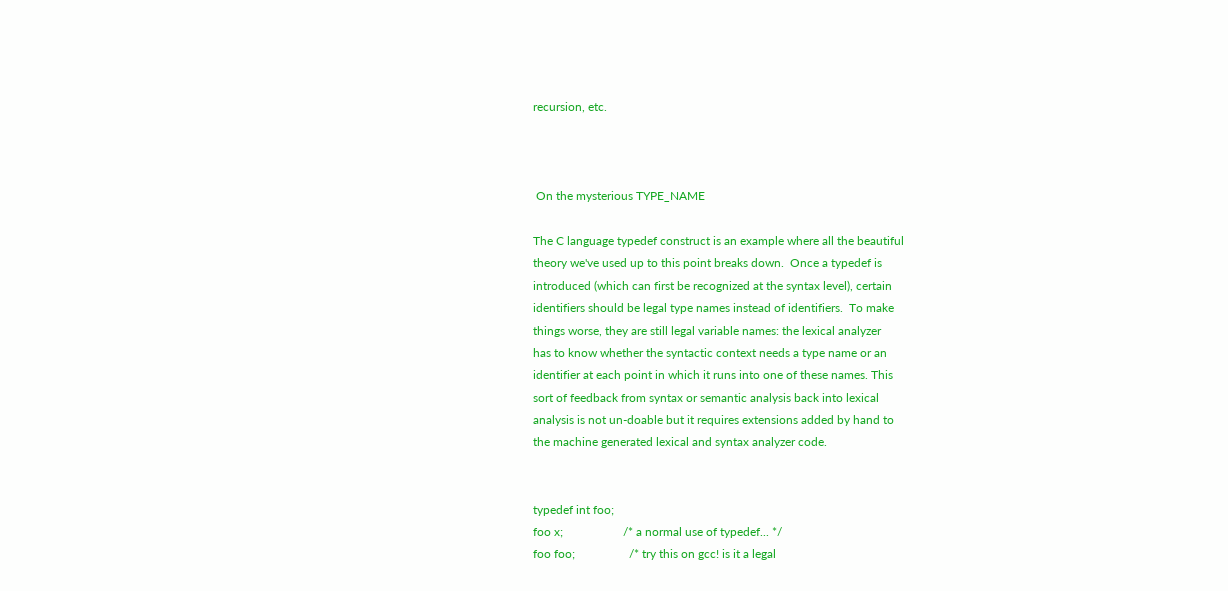recursion, etc.



 On the mysterious TYPE_NAME

The C language typedef construct is an example where all the beautiful
theory we've used up to this point breaks down.  Once a typedef is
introduced (which can first be recognized at the syntax level), certain
identifiers should be legal type names instead of identifiers.  To make
things worse, they are still legal variable names: the lexical analyzer
has to know whether the syntactic context needs a type name or an
identifier at each point in which it runs into one of these names. This
sort of feedback from syntax or semantic analysis back into lexical
analysis is not un-doable but it requires extensions added by hand to
the machine generated lexical and syntax analyzer code.


typedef int foo;
foo x;                    /* a normal use of typedef... */
foo foo;                  /* try this on gcc! is it a legal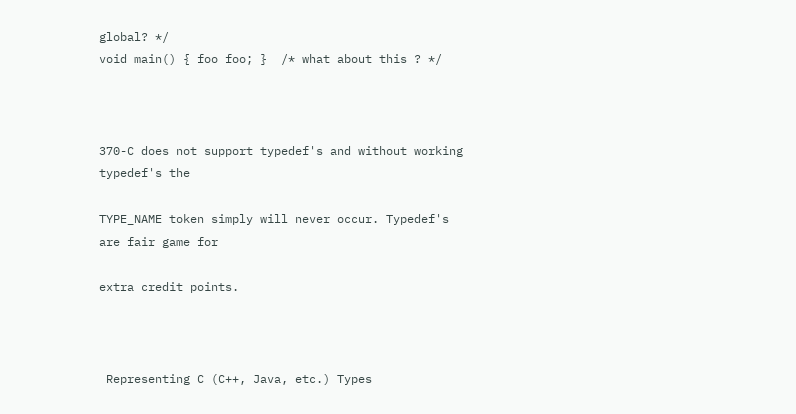global? */
void main() { foo foo; }  /* what about this ? */



370-C does not support typedef's and without working typedef's the

TYPE_NAME token simply will never occur. Typedef's are fair game for

extra credit points.



 Representing C (C++, Java, etc.) Types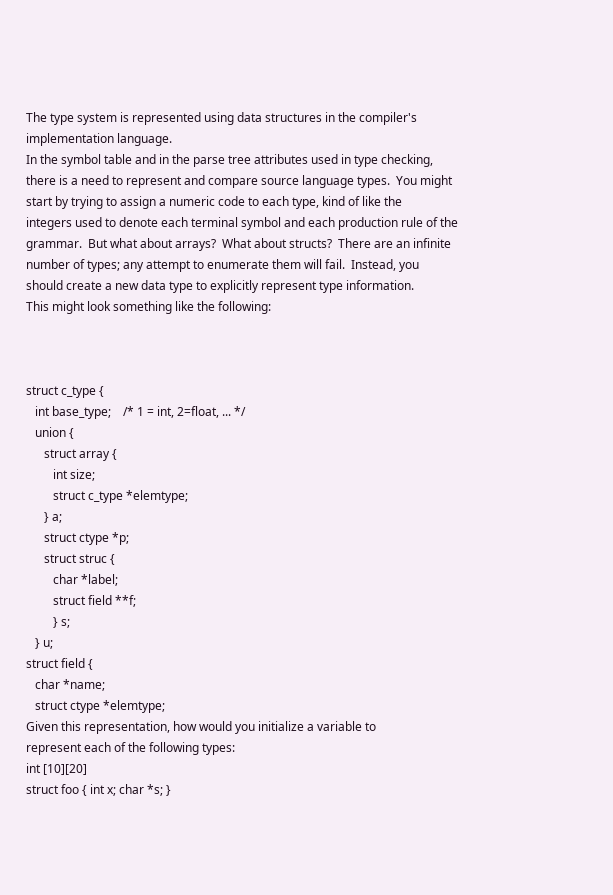The type system is represented using data structures in the compiler's
implementation language.
In the symbol table and in the parse tree attributes used in type checking,
there is a need to represent and compare source language types.  You might
start by trying to assign a numeric code to each type, kind of like the
integers used to denote each terminal symbol and each production rule of the
grammar.  But what about arrays?  What about structs?  There are an infinite
number of types; any attempt to enumerate them will fail.  Instead, you
should create a new data type to explicitly represent type information.
This might look something like the following:



struct c_type {
   int base_type;    /* 1 = int, 2=float, ... */
   union {
      struct array {
         int size;
         struct c_type *elemtype;
      } a;
      struct ctype *p;
      struct struc {
         char *label;
         struct field **f;
         } s;
   } u;
struct field {
   char *name;
   struct ctype *elemtype;
Given this representation, how would you initialize a variable to
represent each of the following types:
int [10][20]
struct foo { int x; char *s; }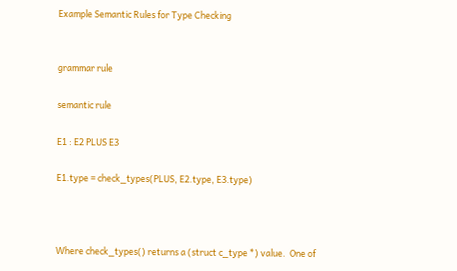Example Semantic Rules for Type Checking


grammar rule

semantic rule

E1 : E2 PLUS E3

E1.type = check_types(PLUS, E2.type, E3.type)



Where check_types() returns a (struct c_type *) value.  One of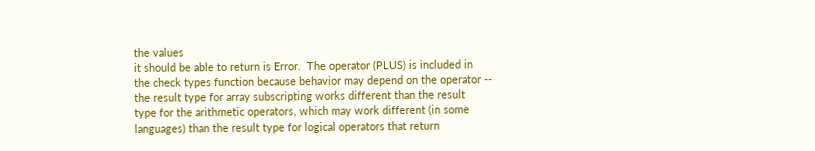the values
it should be able to return is Error.  The operator (PLUS) is included in
the check types function because behavior may depend on the operator --
the result type for array subscripting works different than the result
type for the arithmetic operators, which may work different (in some
languages) than the result type for logical operators that return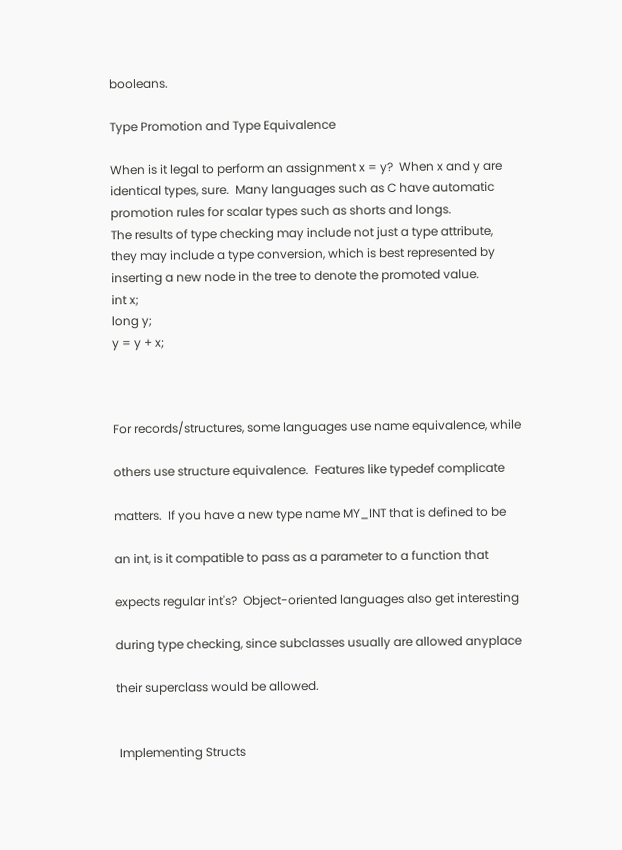booleans.

Type Promotion and Type Equivalence

When is it legal to perform an assignment x = y?  When x and y are
identical types, sure.  Many languages such as C have automatic
promotion rules for scalar types such as shorts and longs.
The results of type checking may include not just a type attribute,
they may include a type conversion, which is best represented by
inserting a new node in the tree to denote the promoted value.
int x;
long y;
y = y + x;



For records/structures, some languages use name equivalence, while

others use structure equivalence.  Features like typedef complicate

matters.  If you have a new type name MY_INT that is defined to be

an int, is it compatible to pass as a parameter to a function that

expects regular int's?  Object-oriented languages also get interesting

during type checking, since subclasses usually are allowed anyplace

their superclass would be allowed.


 Implementing Structs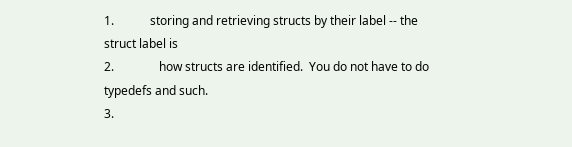1.            storing and retrieving structs by their label -- the struct label is
2.               how structs are identified.  You do not have to do typedefs and such.
3.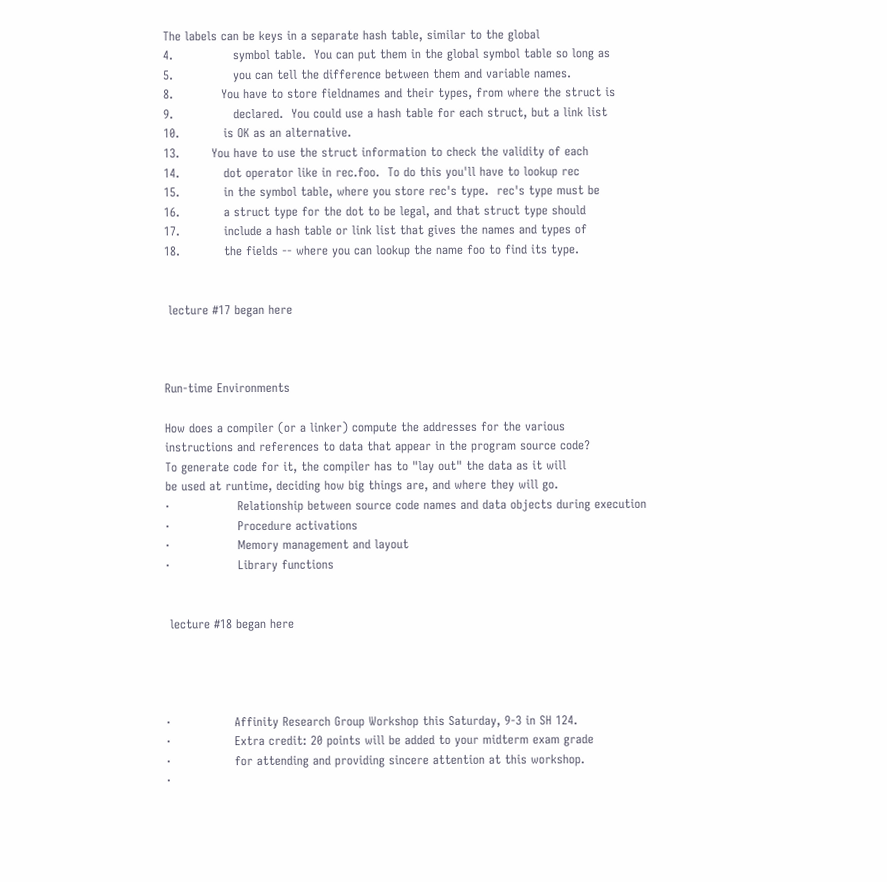The labels can be keys in a separate hash table, similar to the global
4.               symbol table.  You can put them in the global symbol table so long as
5.               you can tell the difference between them and variable names.
8.            You have to store fieldnames and their types, from where the struct is
9.               declared.  You could use a hash table for each struct, but a link list
10.           is OK as an alternative.
13.        You have to use the struct information to check the validity of each
14.           dot operator like in rec.foo.  To do this you'll have to lookup rec
15.           in the symbol table, where you store rec's type.  rec's type must be
16.           a struct type for the dot to be legal, and that struct type should
17.           include a hash table or link list that gives the names and types of
18.           the fields -- where you can lookup the name foo to find its type.


 lecture #17 began here



Run-time Environments

How does a compiler (or a linker) compute the addresses for the various
instructions and references to data that appear in the program source code?
To generate code for it, the compiler has to "lay out" the data as it will
be used at runtime, deciding how big things are, and where they will go.
·                 Relationship between source code names and data objects during execution
·                 Procedure activations
·                 Memory management and layout
·                 Library functions


 lecture #18 began here




·                Affinity Research Group Workshop this Saturday, 9-3 in SH 124.
·                Extra credit: 20 points will be added to your midterm exam grade
·                for attending and providing sincere attention at this workshop.
·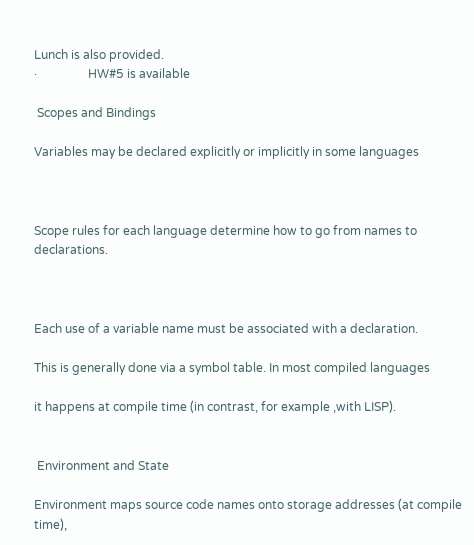Lunch is also provided.
·                 HW#5 is available

 Scopes and Bindings

Variables may be declared explicitly or implicitly in some languages



Scope rules for each language determine how to go from names to declarations.



Each use of a variable name must be associated with a declaration.

This is generally done via a symbol table. In most compiled languages

it happens at compile time (in contrast, for example ,with LISP).


 Environment and State

Environment maps source code names onto storage addresses (at compile time),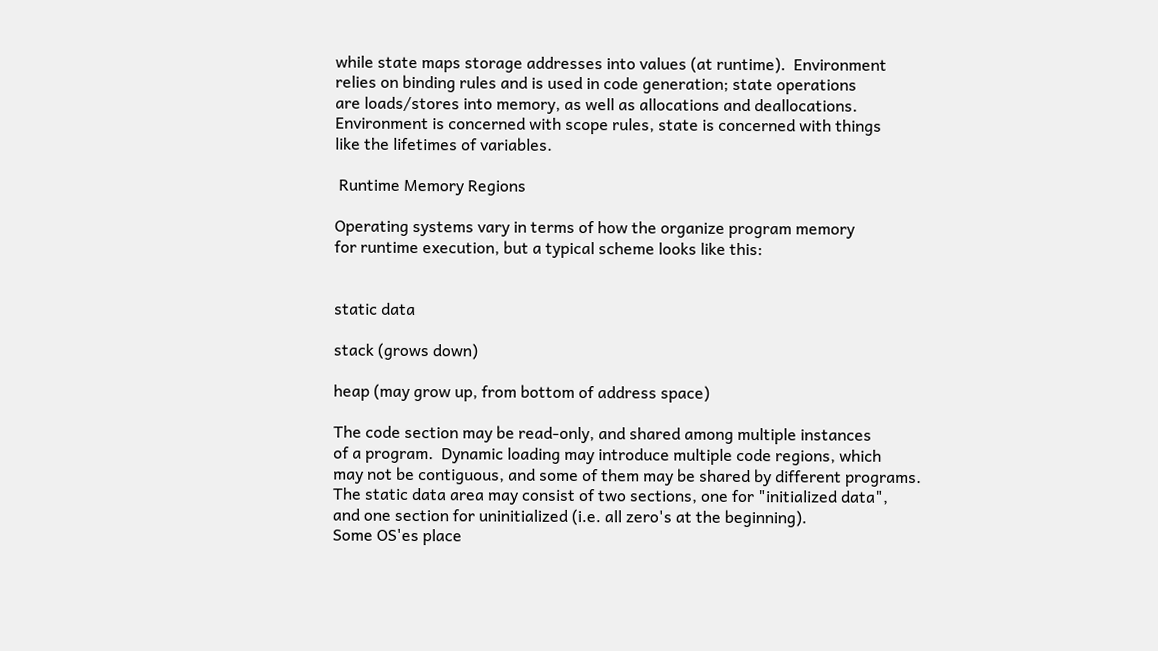while state maps storage addresses into values (at runtime).  Environment
relies on binding rules and is used in code generation; state operations
are loads/stores into memory, as well as allocations and deallocations.
Environment is concerned with scope rules, state is concerned with things
like the lifetimes of variables.

 Runtime Memory Regions

Operating systems vary in terms of how the organize program memory
for runtime execution, but a typical scheme looks like this:


static data

stack (grows down)

heap (may grow up, from bottom of address space)

The code section may be read-only, and shared among multiple instances
of a program.  Dynamic loading may introduce multiple code regions, which
may not be contiguous, and some of them may be shared by different programs.
The static data area may consist of two sections, one for "initialized data",
and one section for uninitialized (i.e. all zero's at the beginning).
Some OS'es place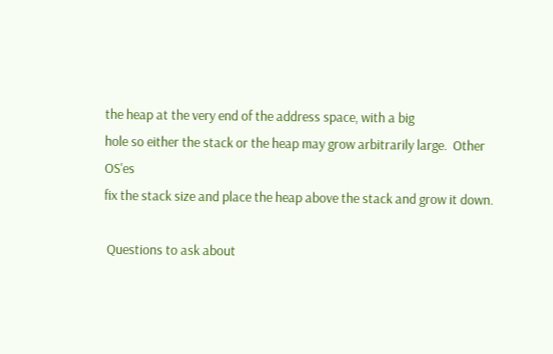the heap at the very end of the address space, with a big
hole so either the stack or the heap may grow arbitrarily large.  Other OS'es
fix the stack size and place the heap above the stack and grow it down.

 Questions to ask about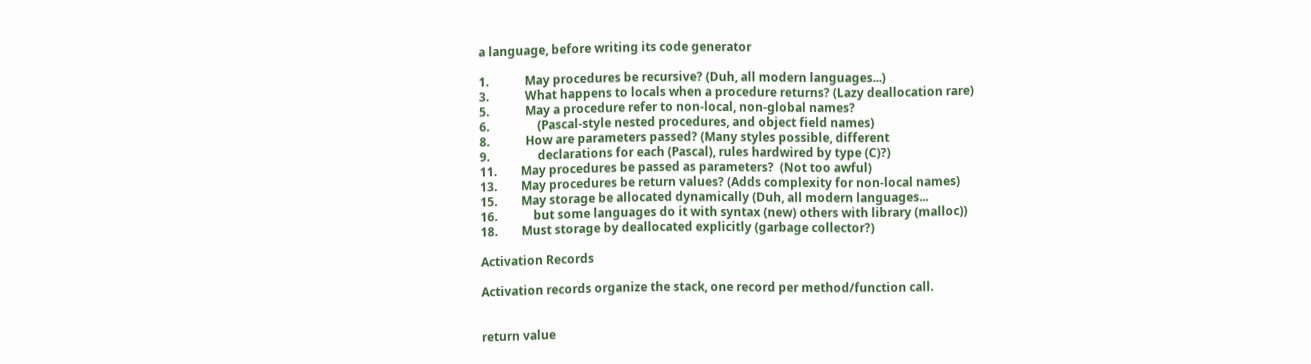a language, before writing its code generator

1.            May procedures be recursive? (Duh, all modern languages...)
3.            What happens to locals when a procedure returns? (Lazy deallocation rare)
5.            May a procedure refer to non-local, non-global names?
6.                (Pascal-style nested procedures, and object field names)
8.            How are parameters passed? (Many styles possible, different
9.                declarations for each (Pascal), rules hardwired by type (C)?)
11.        May procedures be passed as parameters?  (Not too awful)
13.        May procedures be return values? (Adds complexity for non-local names)
15.        May storage be allocated dynamically (Duh, all modern languages...
16.            but some languages do it with syntax (new) others with library (malloc))
18.        Must storage by deallocated explicitly (garbage collector?)

Activation Records

Activation records organize the stack, one record per method/function call.


return value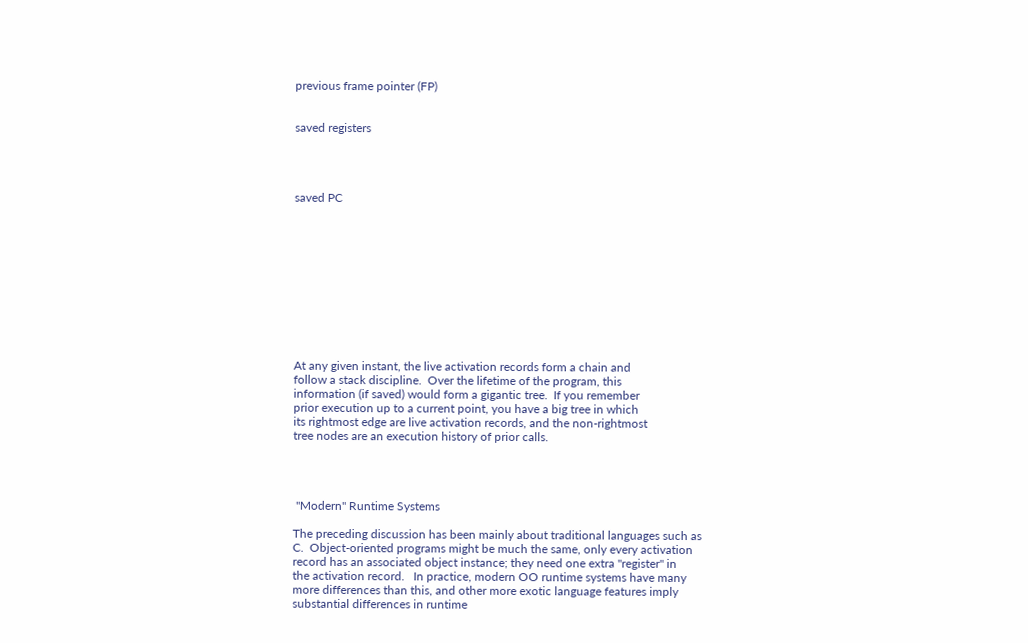previous frame pointer (FP)


saved registers




saved PC











At any given instant, the live activation records form a chain and
follow a stack discipline.  Over the lifetime of the program, this
information (if saved) would form a gigantic tree.  If you remember
prior execution up to a current point, you have a big tree in which
its rightmost edge are live activation records, and the non-rightmost
tree nodes are an execution history of prior calls.




 "Modern" Runtime Systems

The preceding discussion has been mainly about traditional languages such as
C.  Object-oriented programs might be much the same, only every activation
record has an associated object instance; they need one extra "register" in
the activation record.   In practice, modern OO runtime systems have many
more differences than this, and other more exotic language features imply
substantial differences in runtime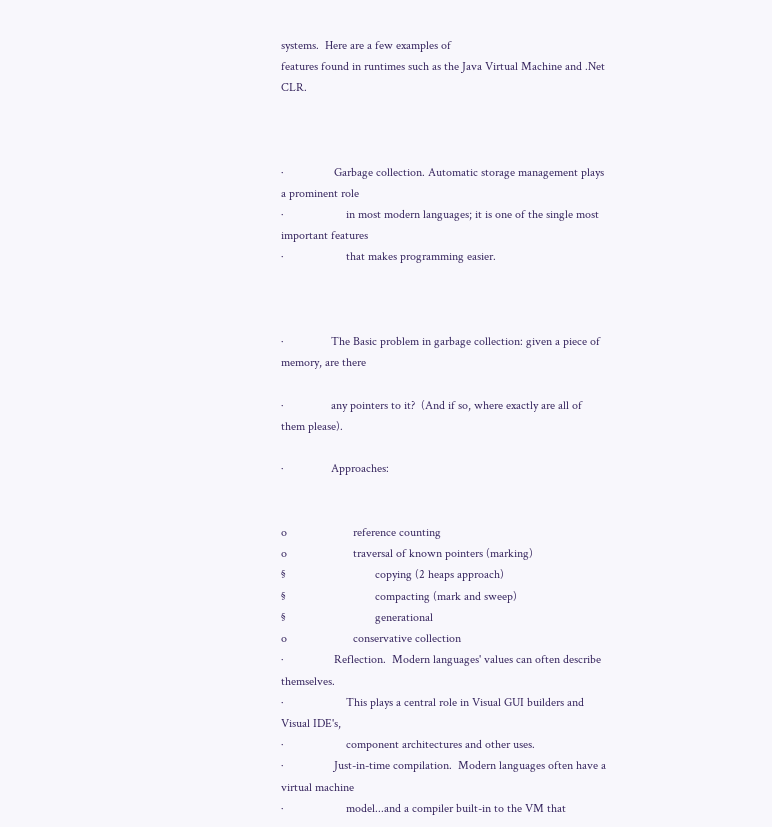systems.  Here are a few examples of
features found in runtimes such as the Java Virtual Machine and .Net CLR.



·                 Garbage collection. Automatic storage management plays a prominent role
·                     in most modern languages; it is one of the single most important features
·                     that makes programming easier.



·                The Basic problem in garbage collection: given a piece of memory, are there

·                any pointers to it?  (And if so, where exactly are all of them please).

·                Approaches:


o                      reference counting
o                      traversal of known pointers (marking)
§                              copying (2 heaps approach)
§                              compacting (mark and sweep)
§                              generational
o                      conservative collection
·                 Reflection.  Modern languages' values can often describe themselves.
·                     This plays a central role in Visual GUI builders and Visual IDE's,
·                     component architectures and other uses.
·                 Just-in-time compilation.  Modern languages often have a virtual machine
·                     model...and a compiler built-in to the VM that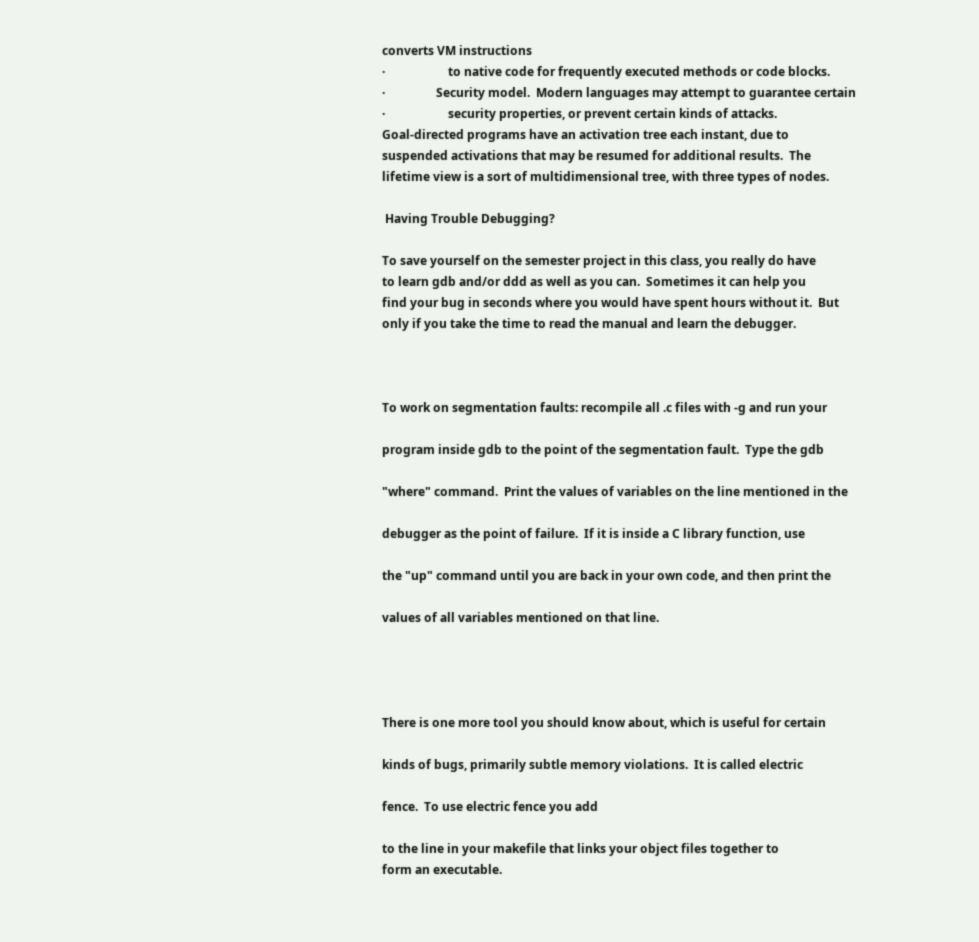converts VM instructions
·                     to native code for frequently executed methods or code blocks.
·                 Security model.  Modern languages may attempt to guarantee certain
·                     security properties, or prevent certain kinds of attacks.
Goal-directed programs have an activation tree each instant, due to
suspended activations that may be resumed for additional results.  The
lifetime view is a sort of multidimensional tree, with three types of nodes.

 Having Trouble Debugging?

To save yourself on the semester project in this class, you really do have
to learn gdb and/or ddd as well as you can.  Sometimes it can help you
find your bug in seconds where you would have spent hours without it.  But
only if you take the time to read the manual and learn the debugger.



To work on segmentation faults: recompile all .c files with -g and run your

program inside gdb to the point of the segmentation fault.  Type the gdb

"where" command.  Print the values of variables on the line mentioned in the

debugger as the point of failure.  If it is inside a C library function, use

the "up" command until you are back in your own code, and then print the

values of all variables mentioned on that line.




There is one more tool you should know about, which is useful for certain

kinds of bugs, primarily subtle memory violations.  It is called electric

fence.  To use electric fence you add

to the line in your makefile that links your object files together to
form an executable.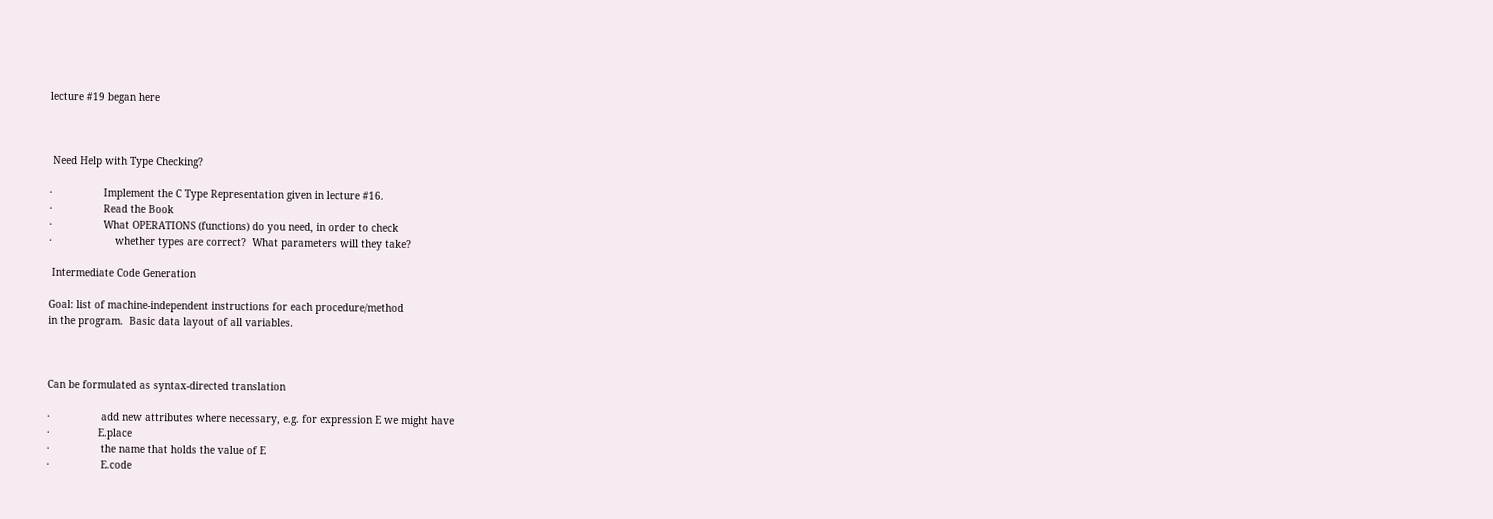lecture #19 began here



 Need Help with Type Checking?

·                 Implement the C Type Representation given in lecture #16.
·                 Read the Book
·                 What OPERATIONS (functions) do you need, in order to check
·                     whether types are correct?  What parameters will they take?

 Intermediate Code Generation

Goal: list of machine-independent instructions for each procedure/method
in the program.  Basic data layout of all variables.



Can be formulated as syntax-directed translation

·                 add new attributes where necessary, e.g. for expression E we might have
·                E.place
·                 the name that holds the value of E
·                 E.code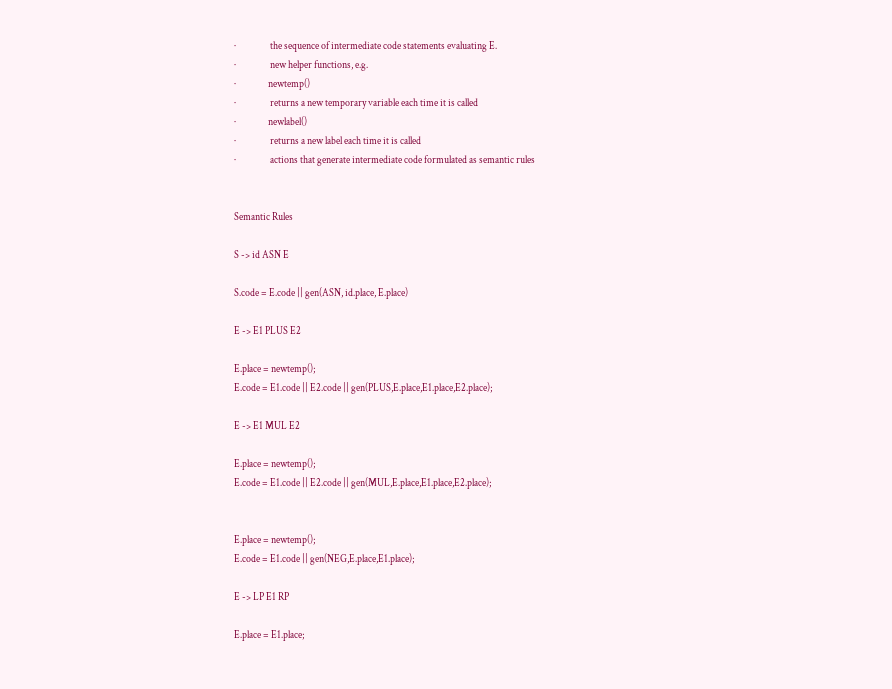·                 the sequence of intermediate code statements evaluating E.
·                 new helper functions, e.g.
·                newtemp()
·                 returns a new temporary variable each time it is called
·                newlabel()
·                 returns a new label each time it is called
·                 actions that generate intermediate code formulated as semantic rules


Semantic Rules

S -> id ASN E

S.code = E.code || gen(ASN, id.place, E.place)

E -> E1 PLUS E2

E.place = newtemp();
E.code = E1.code || E2.code || gen(PLUS,E.place,E1.place,E2.place);

E -> E1 MUL E2

E.place = newtemp();
E.code = E1.code || E2.code || gen(MUL,E.place,E1.place,E2.place);


E.place = newtemp();
E.code = E1.code || gen(NEG,E.place,E1.place);

E -> LP E1 RP

E.place = E1.place;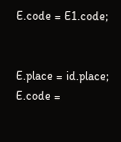E.code = E1.code;


E.place = id.place;
E.code =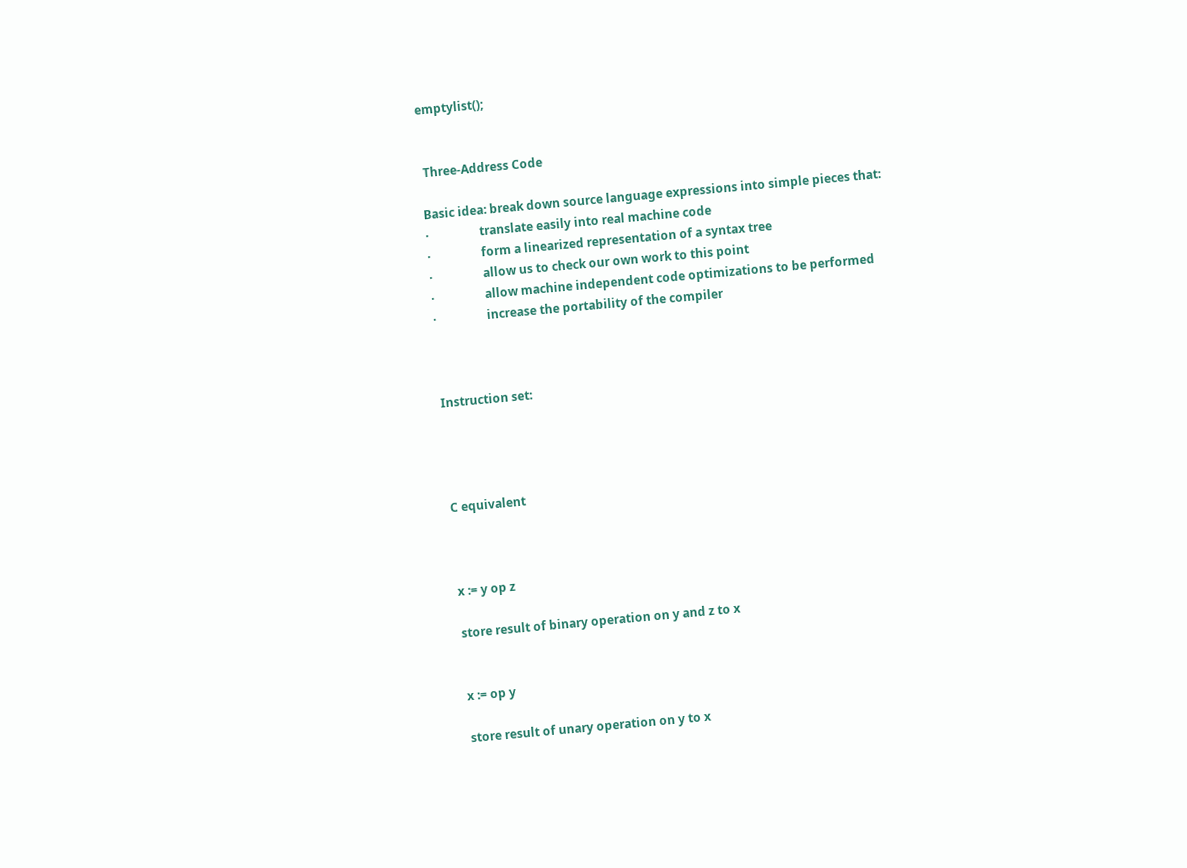emptylist();


 Three-Address Code

Basic idea: break down source language expressions into simple pieces that:
·                 translate easily into real machine code
·                 form a linearized representation of a syntax tree
·                 allow us to check our own work to this point
·                 allow machine independent code optimizations to be performed
·                 increase the portability of the compiler



Instruction set:




C equivalent



x := y op z

store result of binary operation on y and z to x


x := op y

store result of unary operation on y to x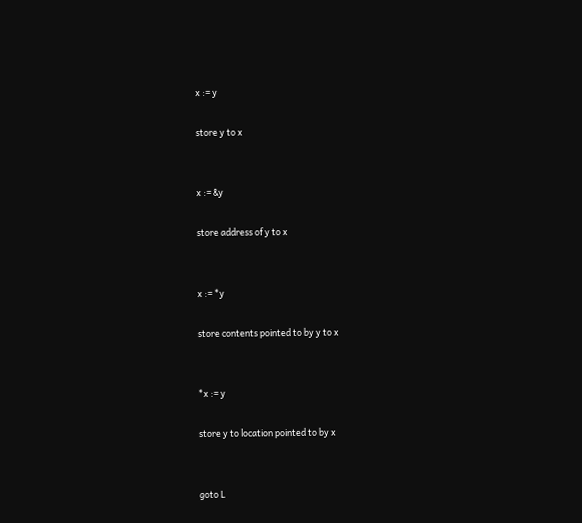x := y

store y to x


x := &y

store address of y to x


x := *y

store contents pointed to by y to x


*x := y

store y to location pointed to by x


goto L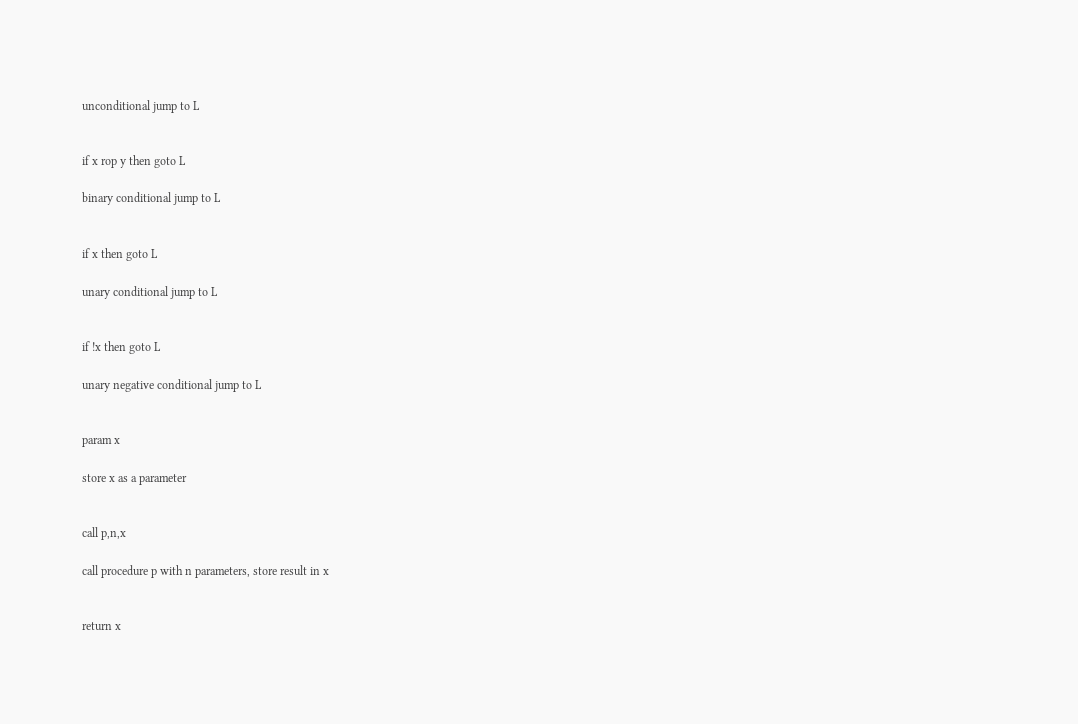unconditional jump to L


if x rop y then goto L

binary conditional jump to L


if x then goto L

unary conditional jump to L


if !x then goto L

unary negative conditional jump to L


param x

store x as a parameter


call p,n,x

call procedure p with n parameters, store result in x


return x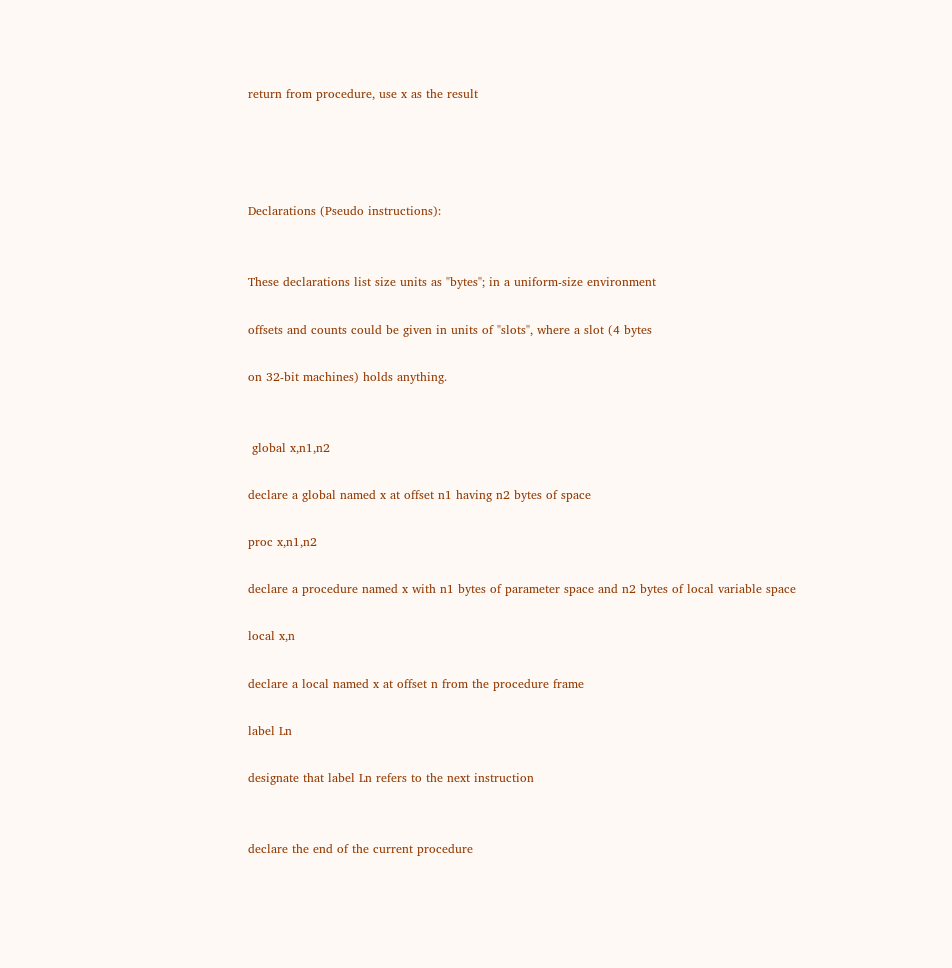return from procedure, use x as the result




Declarations (Pseudo instructions):


These declarations list size units as "bytes"; in a uniform-size environment

offsets and counts could be given in units of "slots", where a slot (4 bytes

on 32-bit machines) holds anything.


 global x,n1,n2

declare a global named x at offset n1 having n2 bytes of space

proc x,n1,n2

declare a procedure named x with n1 bytes of parameter space and n2 bytes of local variable space

local x,n

declare a local named x at offset n from the procedure frame

label Ln

designate that label Ln refers to the next instruction


declare the end of the current procedure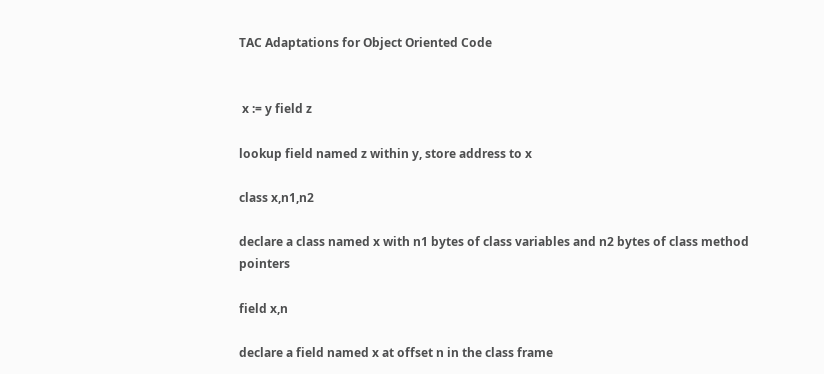TAC Adaptations for Object Oriented Code


 x := y field z

lookup field named z within y, store address to x

class x,n1,n2

declare a class named x with n1 bytes of class variables and n2 bytes of class method pointers

field x,n

declare a field named x at offset n in the class frame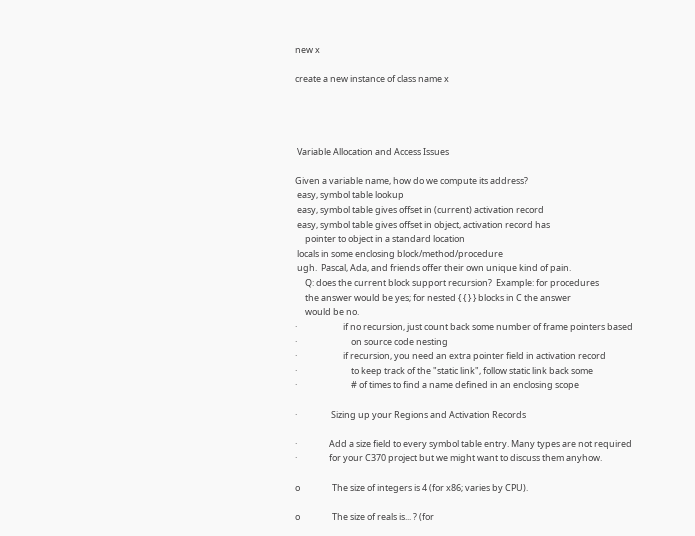new x

create a new instance of class name x




 Variable Allocation and Access Issues

Given a variable name, how do we compute its address?
 easy, symbol table lookup
 easy, symbol table gives offset in (current) activation record
 easy, symbol table gives offset in object, activation record has
     pointer to object in a standard location
 locals in some enclosing block/method/procedure
 ugh.  Pascal, Ada, and friends offer their own unique kind of pain.
     Q: does the current block support recursion?  Example: for procedures
     the answer would be yes; for nested { { } } blocks in C the answer
     would be no.
·                       if no recursion, just count back some number of frame pointers based
·                           on source code nesting
·                       if recursion, you need an extra pointer field in activation record
·                           to keep track of the "static link", follow static link back some
·                           # of times to find a name defined in an enclosing scope

·                 Sizing up your Regions and Activation Records

·                Add a size field to every symbol table entry. Many types are not required
·                for your C370 project but we might want to discuss them anyhow.

o                The size of integers is 4 (for x86; varies by CPU).

o                The size of reals is... ? (for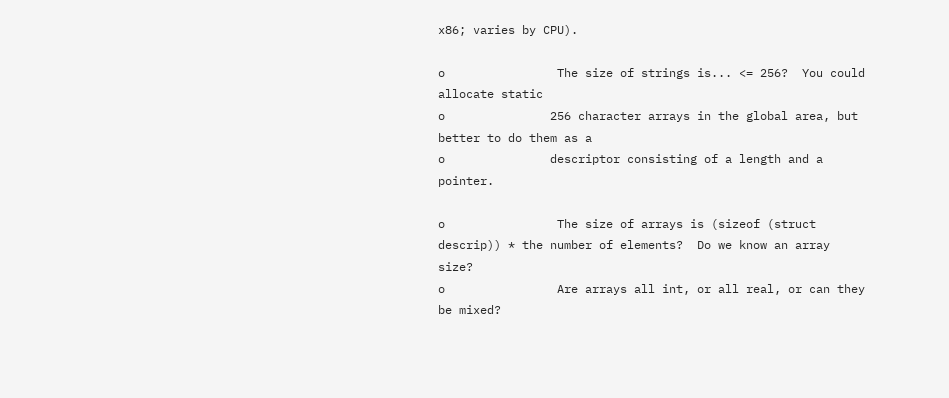x86; varies by CPU).

o                The size of strings is... <= 256?  You could allocate static
o               256 character arrays in the global area, but better to do them as a
o               descriptor consisting of a length and a pointer.

o                The size of arrays is (sizeof (struct descrip)) * the number of elements?  Do we know an array size?
o                Are arrays all int, or all real, or can they be mixed?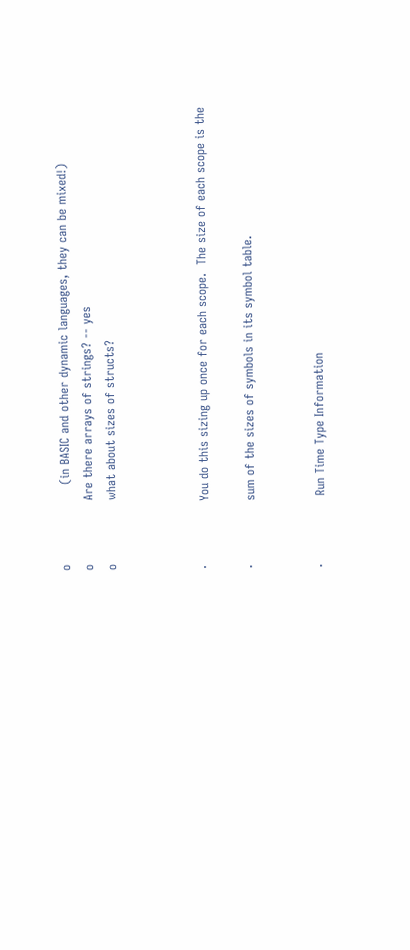o                    (in BASIC and other dynamic languages, they can be mixed!)
o                Are there arrays of strings? -- yes
o                what about sizes of structs?



·                You do this sizing up once for each scope.  The size of each scope is the

·                sum of the sizes of symbols in its symbol table.


·                 Run Time Type Information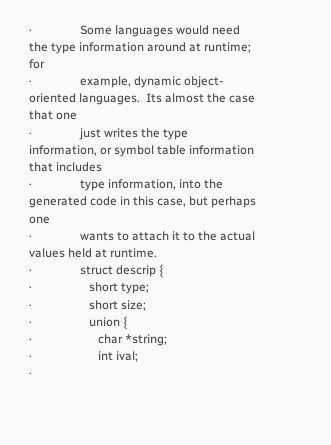·                Some languages would need the type information around at runtime; for
·                example, dynamic object-oriented languages.  Its almost the case that one
·                just writes the type information, or symbol table information that includes
·                type information, into the generated code in this case, but perhaps one
·                wants to attach it to the actual values held at runtime.
·                struct descrip {
·                   short type;
·                   short size;
·                   union {
·                      char *string;
·                      int ival;
·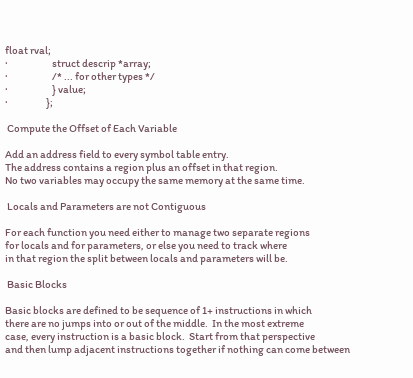float rval;
·                      struct descrip *array;
·                      /* ... for other types */
·                      } value;
·                   };

 Compute the Offset of Each Variable

Add an address field to every symbol table entry.
The address contains a region plus an offset in that region.
No two variables may occupy the same memory at the same time.

 Locals and Parameters are not Contiguous

For each function you need either to manage two separate regions
for locals and for parameters, or else you need to track where
in that region the split between locals and parameters will be.

 Basic Blocks

Basic blocks are defined to be sequence of 1+ instructions in which
there are no jumps into or out of the middle.  In the most extreme
case, every instruction is a basic block.  Start from that perspective
and then lump adjacent instructions together if nothing can come between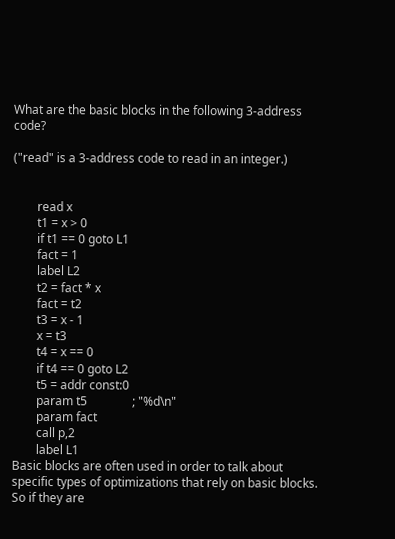What are the basic blocks in the following 3-address code?

("read" is a 3-address code to read in an integer.)


        read x
        t1 = x > 0
        if t1 == 0 goto L1
        fact = 1
        label L2
        t2 = fact * x
        fact = t2
        t3 = x - 1
        x = t3
        t4 = x == 0
        if t4 == 0 goto L2
        t5 = addr const:0
        param t5               ; "%d\n"
        param fact
        call p,2
        label L1
Basic blocks are often used in order to talk about
specific types of optimizations that rely on basic blocks.  So if they are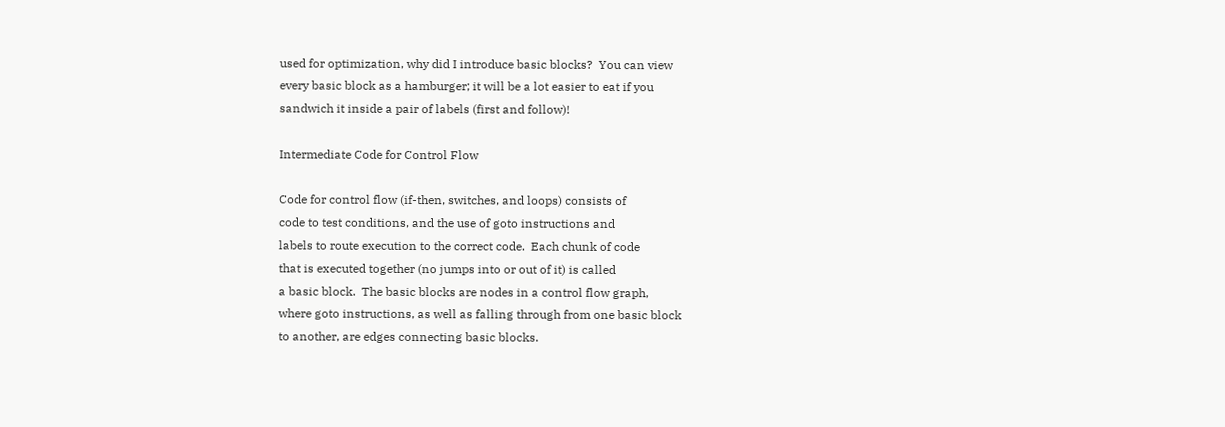used for optimization, why did I introduce basic blocks?  You can view
every basic block as a hamburger; it will be a lot easier to eat if you
sandwich it inside a pair of labels (first and follow)!

Intermediate Code for Control Flow

Code for control flow (if-then, switches, and loops) consists of
code to test conditions, and the use of goto instructions and
labels to route execution to the correct code.  Each chunk of code
that is executed together (no jumps into or out of it) is called
a basic block.  The basic blocks are nodes in a control flow graph,
where goto instructions, as well as falling through from one basic block
to another, are edges connecting basic blocks.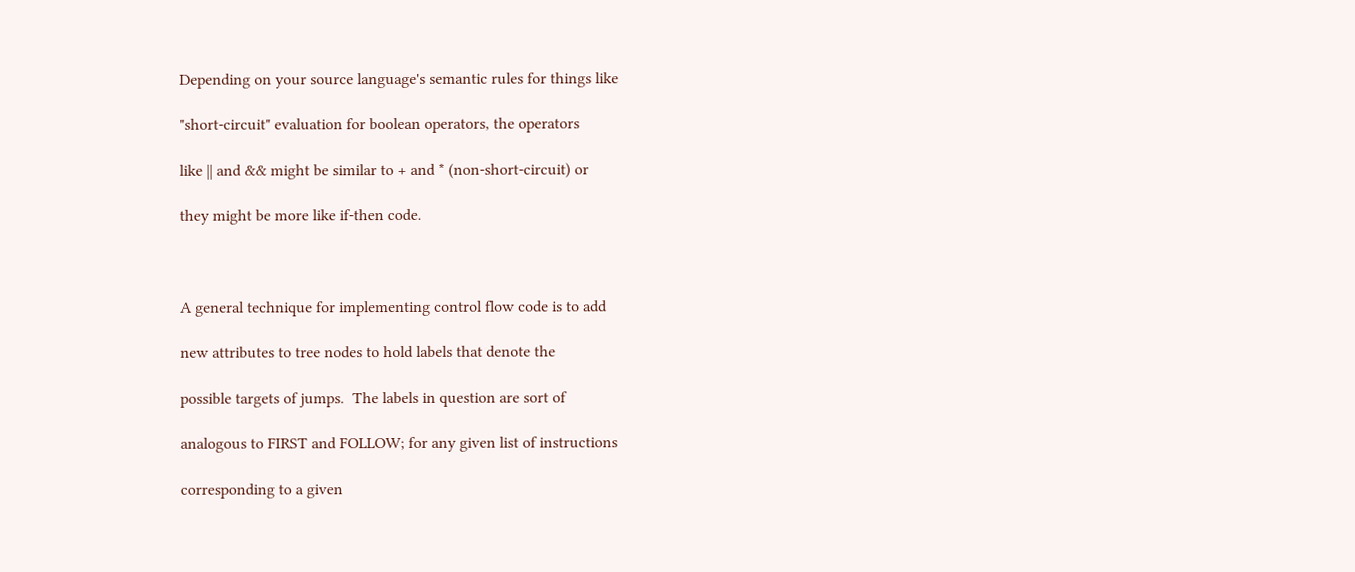Depending on your source language's semantic rules for things like

"short-circuit" evaluation for boolean operators, the operators

like || and && might be similar to + and * (non-short-circuit) or

they might be more like if-then code.



A general technique for implementing control flow code is to add

new attributes to tree nodes to hold labels that denote the

possible targets of jumps.  The labels in question are sort of

analogous to FIRST and FOLLOW; for any given list of instructions

corresponding to a given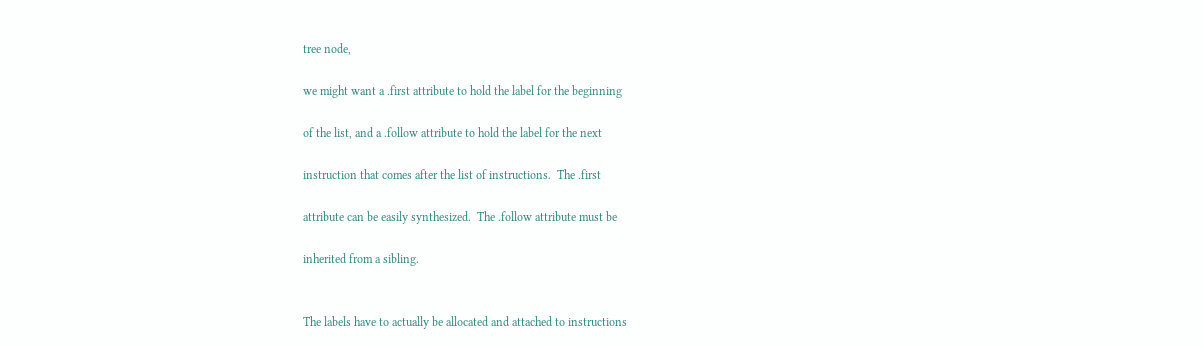tree node,

we might want a .first attribute to hold the label for the beginning

of the list, and a .follow attribute to hold the label for the next

instruction that comes after the list of instructions.  The .first

attribute can be easily synthesized.  The .follow attribute must be

inherited from a sibling.


The labels have to actually be allocated and attached to instructions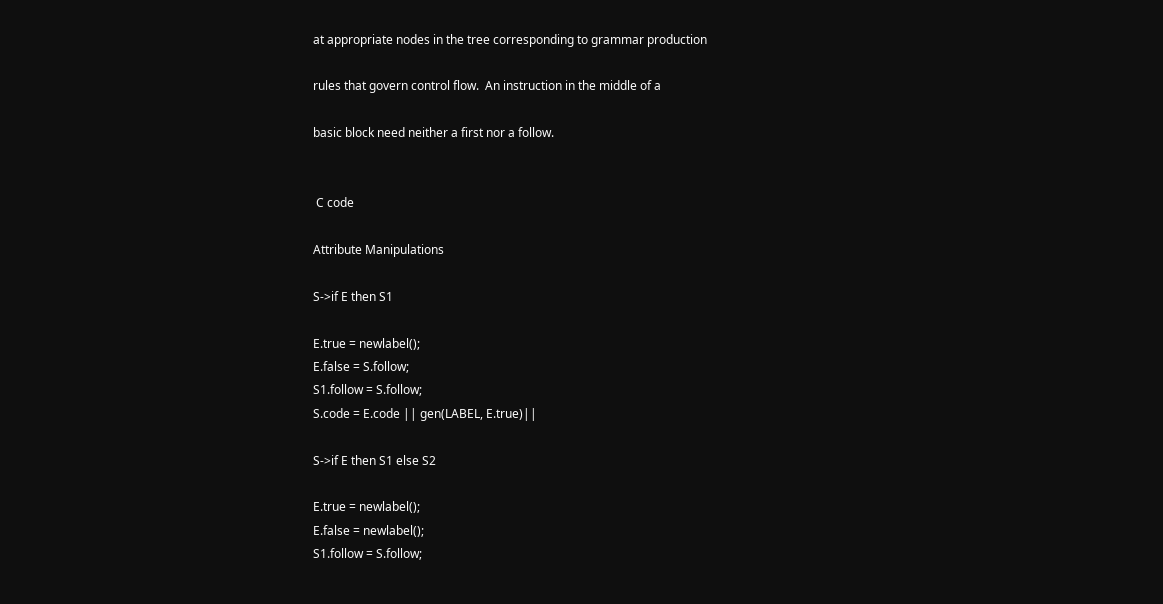at appropriate nodes in the tree corresponding to grammar production

rules that govern control flow.  An instruction in the middle of a

basic block need neither a first nor a follow.


 C code

Attribute Manipulations

S->if E then S1

E.true = newlabel();
E.false = S.follow;
S1.follow = S.follow;
S.code = E.code || gen(LABEL, E.true)||

S->if E then S1 else S2

E.true = newlabel();
E.false = newlabel();
S1.follow = S.follow;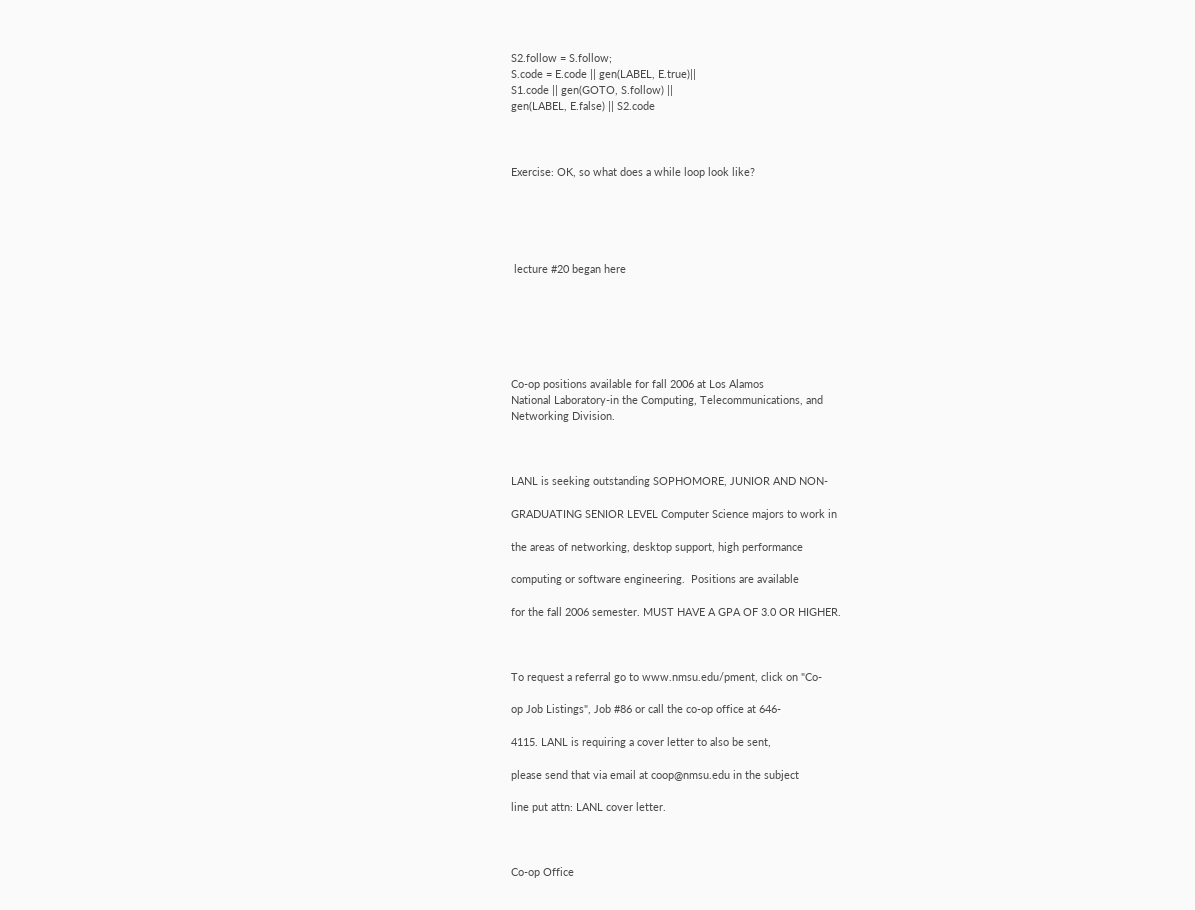S2.follow = S.follow;
S.code = E.code || gen(LABEL, E.true)||
S1.code || gen(GOTO, S.follow) ||
gen(LABEL, E.false) || S2.code



Exercise: OK, so what does a while loop look like?





 lecture #20 began here






Co-op positions available for fall 2006 at Los Alamos
National Laboratory-in the Computing, Telecommunications, and
Networking Division.



LANL is seeking outstanding SOPHOMORE, JUNIOR AND NON-

GRADUATING SENIOR LEVEL Computer Science majors to work in

the areas of networking, desktop support, high performance

computing or software engineering.  Positions are available

for the fall 2006 semester. MUST HAVE A GPA OF 3.0 OR HIGHER.



To request a referral go to www.nmsu.edu/pment, click on "Co-

op Job Listings", Job #86 or call the co-op office at 646-

4115. LANL is requiring a cover letter to also be sent,

please send that via email at coop@nmsu.edu in the subject

line put attn: LANL cover letter.



Co-op Office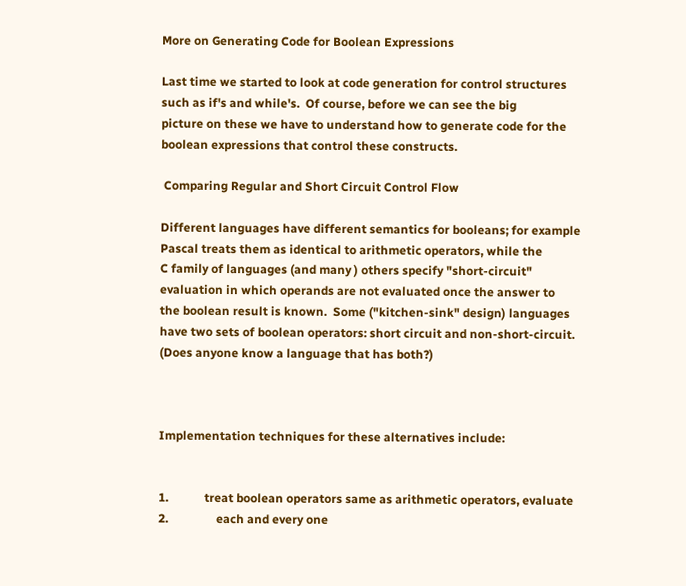More on Generating Code for Boolean Expressions

Last time we started to look at code generation for control structures
such as if's and while's.  Of course, before we can see the big
picture on these we have to understand how to generate code for the
boolean expressions that control these constructs.

 Comparing Regular and Short Circuit Control Flow

Different languages have different semantics for booleans; for example
Pascal treats them as identical to arithmetic operators, while the
C family of languages (and many ) others specify "short-circuit"
evaluation in which operands are not evaluated once the answer to
the boolean result is known.  Some ("kitchen-sink" design) languages
have two sets of boolean operators: short circuit and non-short-circuit.
(Does anyone know a language that has both?)



Implementation techniques for these alternatives include:


1.            treat boolean operators same as arithmetic operators, evaluate
2.                each and every one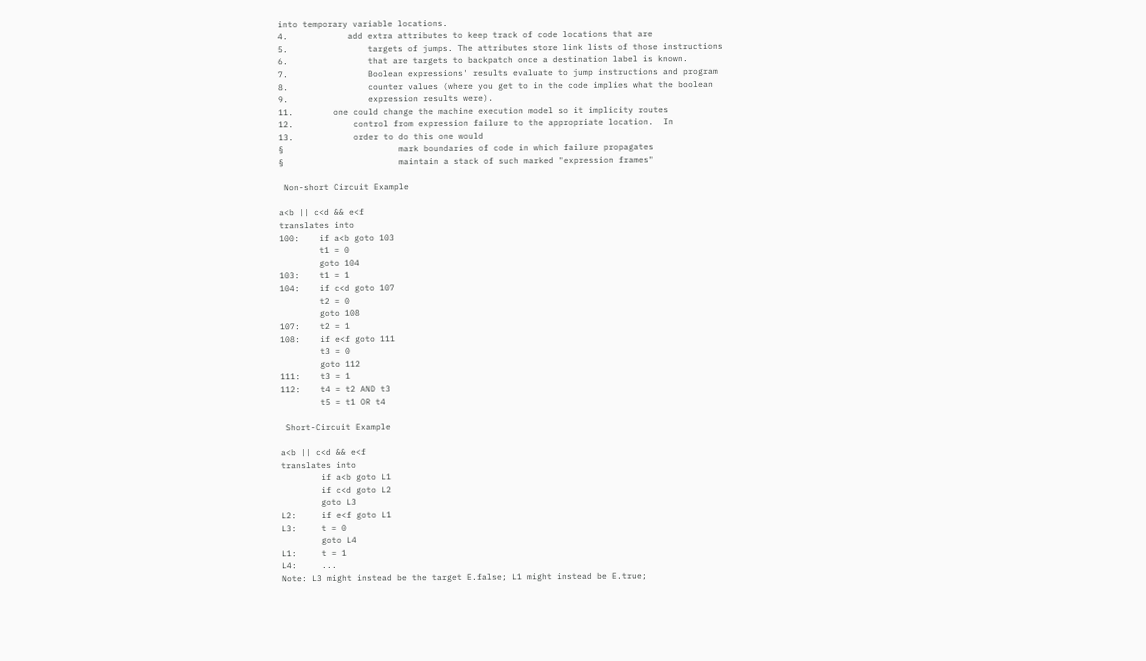into temporary variable locations.
4.            add extra attributes to keep track of code locations that are
5.                targets of jumps. The attributes store link lists of those instructions
6.                that are targets to backpatch once a destination label is known.
7.                Boolean expressions' results evaluate to jump instructions and program
8.                counter values (where you get to in the code implies what the boolean
9.                expression results were).
11.        one could change the machine execution model so it implicity routes
12.            control from expression failure to the appropriate location.  In
13.            order to do this one would
§                       mark boundaries of code in which failure propagates
§                       maintain a stack of such marked "expression frames"

 Non-short Circuit Example

a<b || c<d && e<f
translates into
100:    if a<b goto 103
        t1 = 0
        goto 104
103:    t1 = 1
104:    if c<d goto 107
        t2 = 0
        goto 108
107:    t2 = 1
108:    if e<f goto 111
        t3 = 0
        goto 112
111:    t3 = 1
112:    t4 = t2 AND t3
        t5 = t1 OR t4

 Short-Circuit Example

a<b || c<d && e<f
translates into
        if a<b goto L1
        if c<d goto L2
        goto L3
L2:     if e<f goto L1
L3:     t = 0
        goto L4
L1:     t = 1
L4:     ...
Note: L3 might instead be the target E.false; L1 might instead be E.true;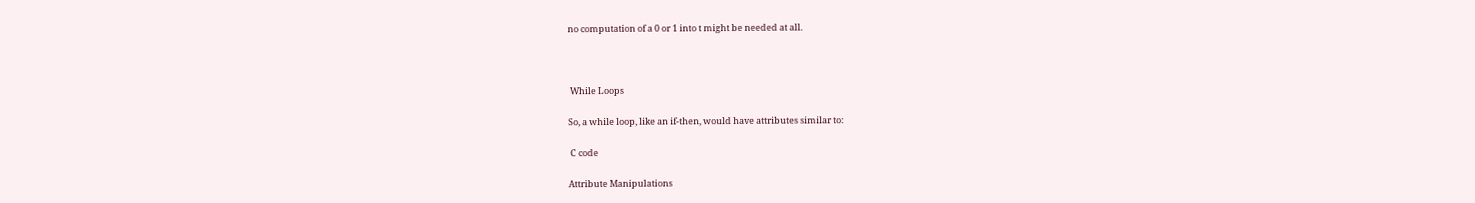no computation of a 0 or 1 into t might be needed at all.



 While Loops

So, a while loop, like an if-then, would have attributes similar to:

 C code

Attribute Manipulations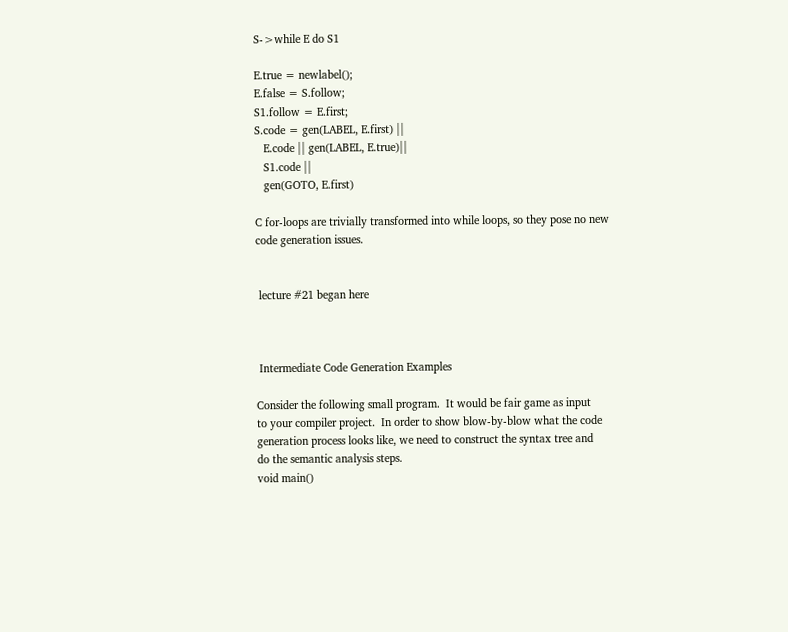S->while E do S1

E.true = newlabel();
E.false = S.follow;
S1.follow = E.first;
S.code = gen(LABEL, E.first) ||
   E.code || gen(LABEL, E.true)||
   S1.code ||
   gen(GOTO, E.first)

C for-loops are trivially transformed into while loops, so they pose no new
code generation issues.


 lecture #21 began here



 Intermediate Code Generation Examples

Consider the following small program.  It would be fair game as input
to your compiler project.  In order to show blow-by-blow what the code
generation process looks like, we need to construct the syntax tree and
do the semantic analysis steps.
void main()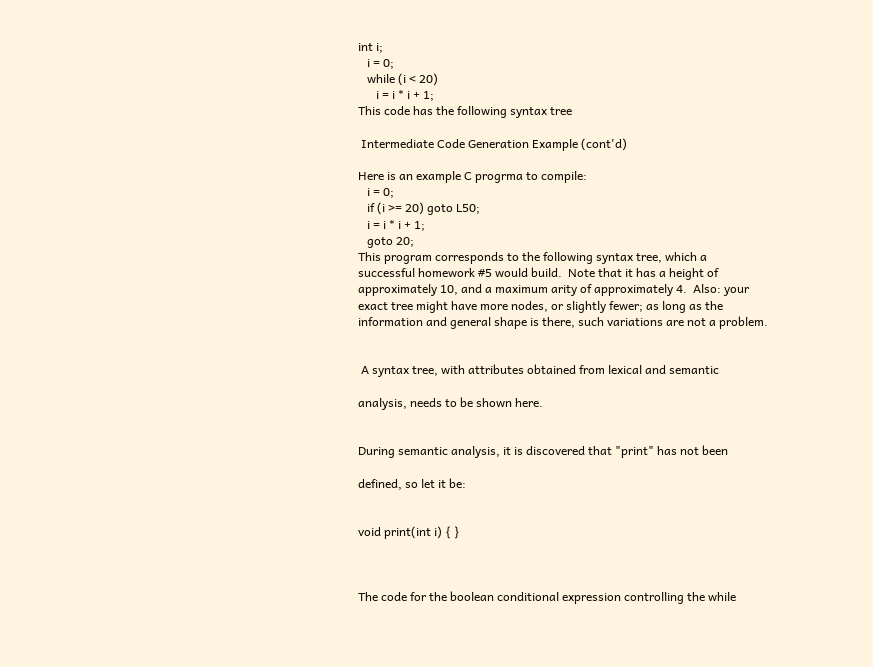int i;
   i = 0;
   while (i < 20)
      i = i * i + 1;
This code has the following syntax tree

 Intermediate Code Generation Example (cont'd)

Here is an example C progrma to compile:
   i = 0;
   if (i >= 20) goto L50;
   i = i * i + 1;
   goto 20;
This program corresponds to the following syntax tree, which a
successful homework #5 would build.  Note that it has a height of
approximately 10, and a maximum arity of approximately 4.  Also: your
exact tree might have more nodes, or slightly fewer; as long as the
information and general shape is there, such variations are not a problem.


 A syntax tree, with attributes obtained from lexical and semantic

analysis, needs to be shown here.


During semantic analysis, it is discovered that "print" has not been

defined, so let it be:


void print(int i) { }



The code for the boolean conditional expression controlling the while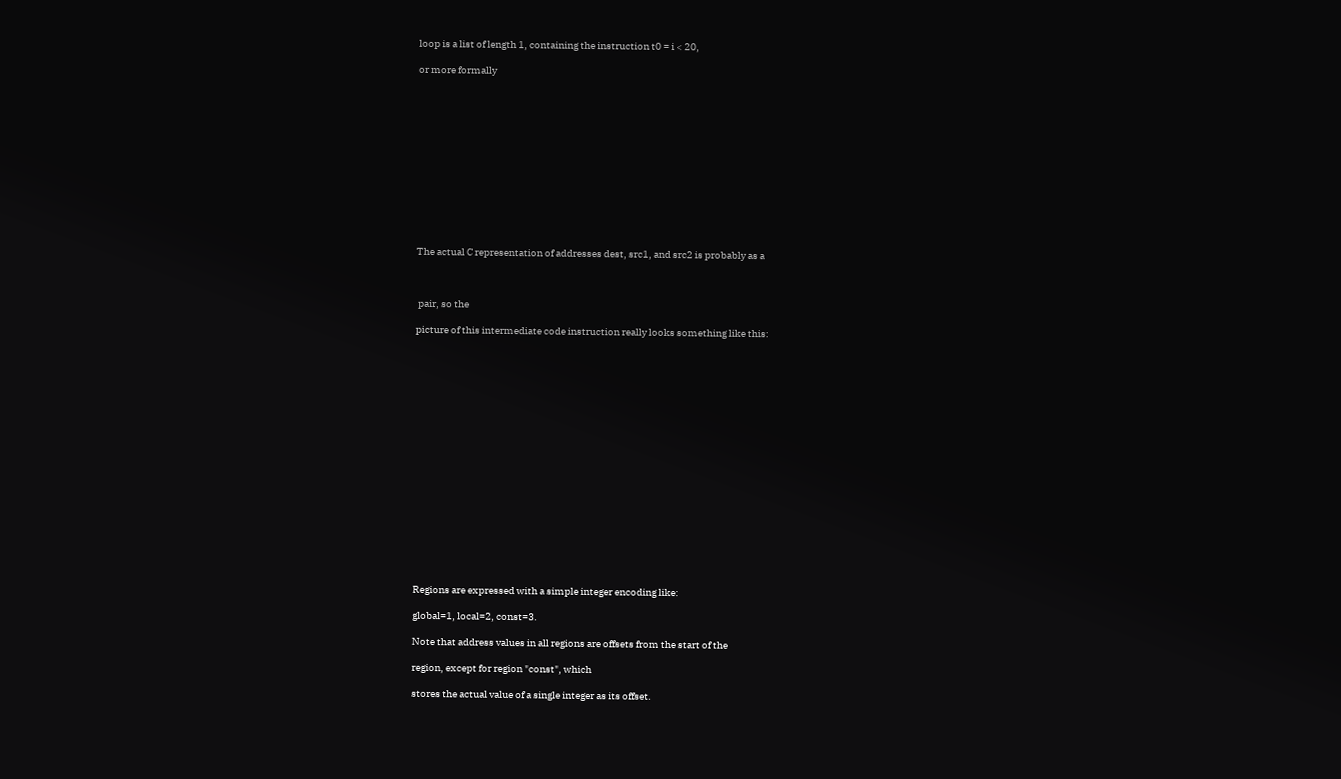loop is a list of length 1, containing the instruction t0 = i < 20,

or more formally













The actual C representation of addresses dest, src1, and src2 is probably as a



 pair, so the

picture of this intermediate code instruction really looks something like this:



















Regions are expressed with a simple integer encoding like:

global=1, local=2, const=3.

Note that address values in all regions are offsets from the start of the

region, except for region "const", which

stores the actual value of a single integer as its offset.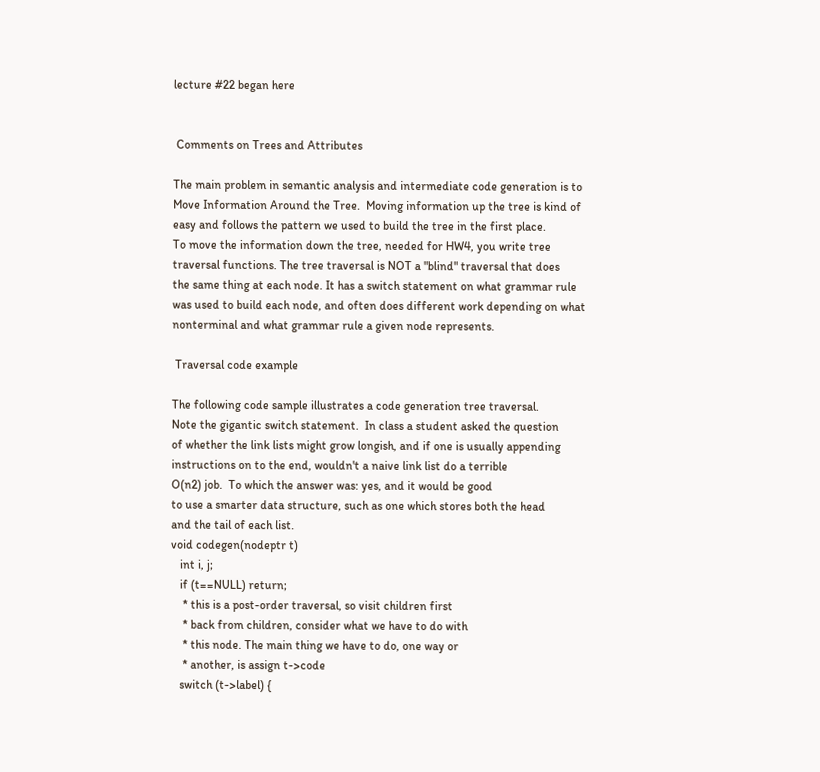lecture #22 began here


 Comments on Trees and Attributes

The main problem in semantic analysis and intermediate code generation is to
Move Information Around the Tree.  Moving information up the tree is kind of
easy and follows the pattern we used to build the tree in the first place.
To move the information down the tree, needed for HW4, you write tree
traversal functions. The tree traversal is NOT a "blind" traversal that does
the same thing at each node. It has a switch statement on what grammar rule
was used to build each node, and often does different work depending on what
nonterminal and what grammar rule a given node represents.

 Traversal code example

The following code sample illustrates a code generation tree traversal.
Note the gigantic switch statement.  In class a student asked the question
of whether the link lists might grow longish, and if one is usually appending
instructions on to the end, wouldn't a naive link list do a terrible
O(n2) job.  To which the answer was: yes, and it would be good
to use a smarter data structure, such as one which stores both the head
and the tail of each list.
void codegen(nodeptr t)
   int i, j;
   if (t==NULL) return;
    * this is a post-order traversal, so visit children first
    * back from children, consider what we have to do with
    * this node. The main thing we have to do, one way or
    * another, is assign t->code
   switch (t->label) {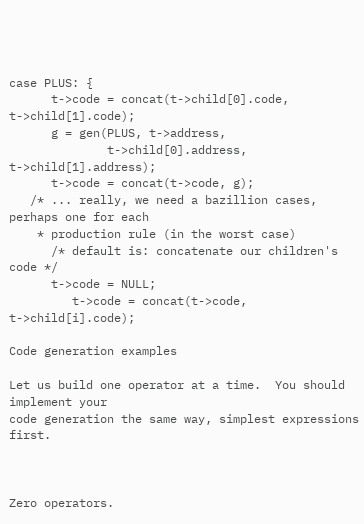case PLUS: {
      t->code = concat(t->child[0].code, t->child[1].code);
      g = gen(PLUS, t->address,
              t->child[0].address, t->child[1].address);
      t->code = concat(t->code, g);
   /* ... really, we need a bazillion cases, perhaps one for each
    * production rule (in the worst case)
      /* default is: concatenate our children's code */
      t->code = NULL;
         t->code = concat(t->code, t->child[i].code);

Code generation examples

Let us build one operator at a time.  You should implement your
code generation the same way, simplest expressions first.



Zero operators.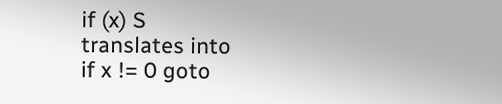if (x) S
translates into
if x != 0 goto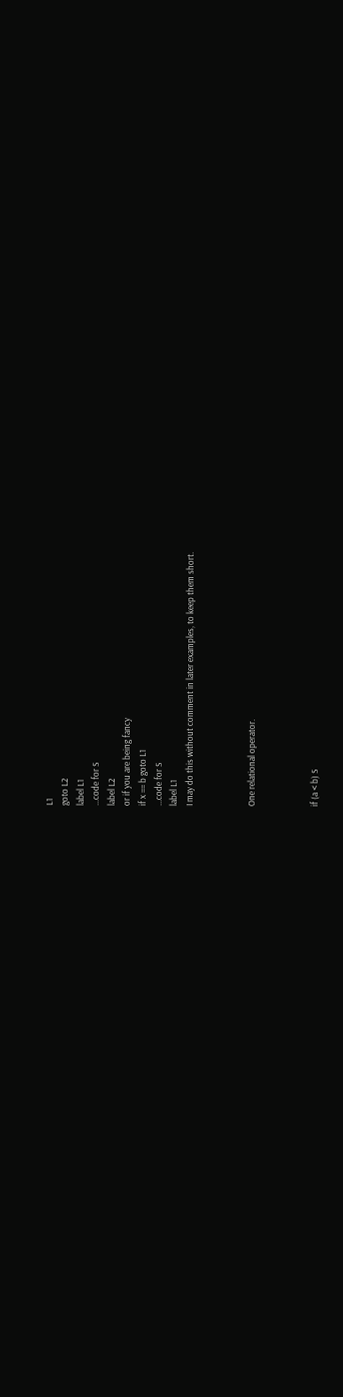L1
goto L2
label L1
...code for S
label L2
or if you are being fancy
if x == b goto L1
...code for S
label L1
I may do this without comment in later examples, to keep them short.



One relational operator.



if (a < b) S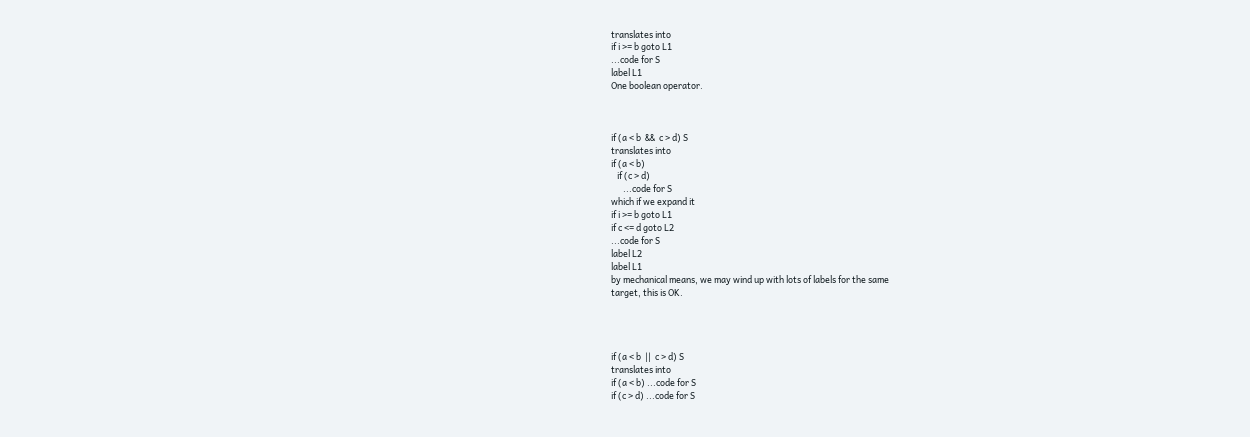translates into
if i >= b goto L1
...code for S
label L1
One boolean operator.



if (a < b  &&  c > d) S
translates into
if (a < b)
   if (c > d)
      ...code for S
which if we expand it
if i >= b goto L1
if c <= d goto L2
...code for S
label L2
label L1
by mechanical means, we may wind up with lots of labels for the same
target, this is OK.




if (a < b  ||  c > d) S
translates into
if (a < b) ...code for S
if (c > d) ...code for S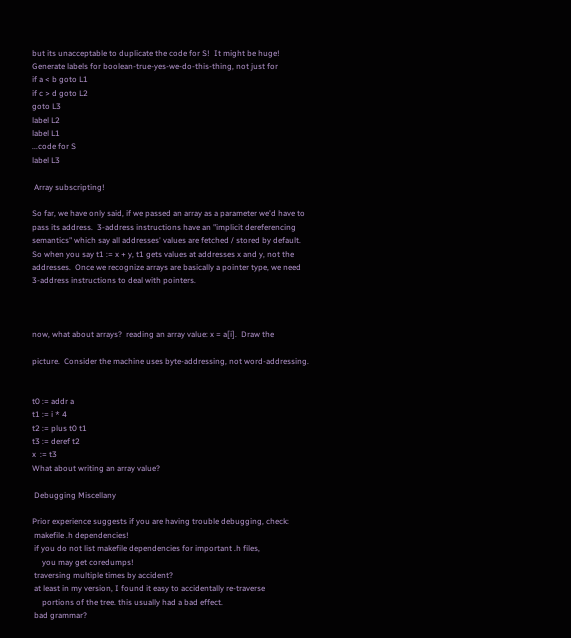but its unacceptable to duplicate the code for S!  It might be huge!
Generate labels for boolean-true-yes-we-do-this-thing, not just for
if a < b goto L1
if c > d goto L2
goto L3
label L2
label L1
...code for S
label L3

 Array subscripting!

So far, we have only said, if we passed an array as a parameter we'd have to
pass its address.  3-address instructions have an "implicit dereferencing
semantics" which say all addresses' values are fetched / stored by default.
So when you say t1 := x + y, t1 gets values at addresses x and y, not the
addresses.  Once we recognize arrays are basically a pointer type, we need
3-address instructions to deal with pointers.



now, what about arrays?  reading an array value: x = a[i].  Draw the

picture.  Consider the machine uses byte-addressing, not word-addressing.


t0 := addr a
t1 := i * 4
t2 := plus t0 t1
t3 := deref t2
x  := t3
What about writing an array value?

 Debugging Miscellany

Prior experience suggests if you are having trouble debugging, check:
 makefile .h dependencies!
 if you do not list makefile dependencies for important .h files,
     you may get coredumps!
 traversing multiple times by accident?
 at least in my version, I found it easy to accidentally re-traverse
     portions of the tree. this usually had a bad effect.
 bad grammar?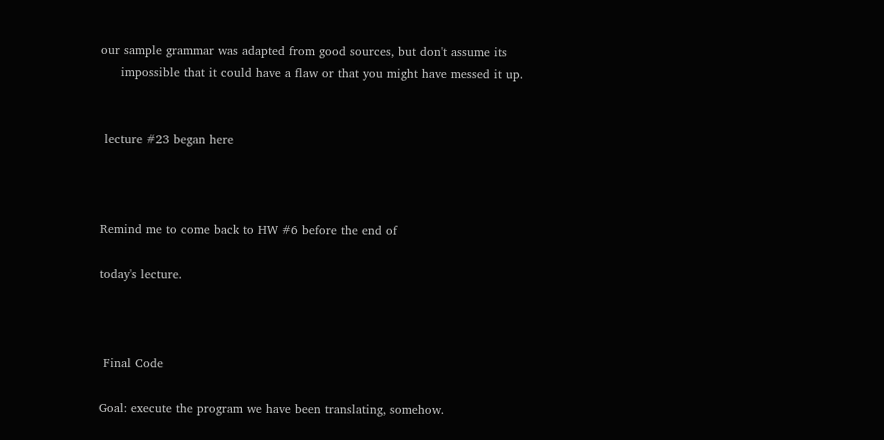our sample grammar was adapted from good sources, but don't assume its
     impossible that it could have a flaw or that you might have messed it up.


 lecture #23 began here



Remind me to come back to HW #6 before the end of

today's lecture.



 Final Code

Goal: execute the program we have been translating, somehow.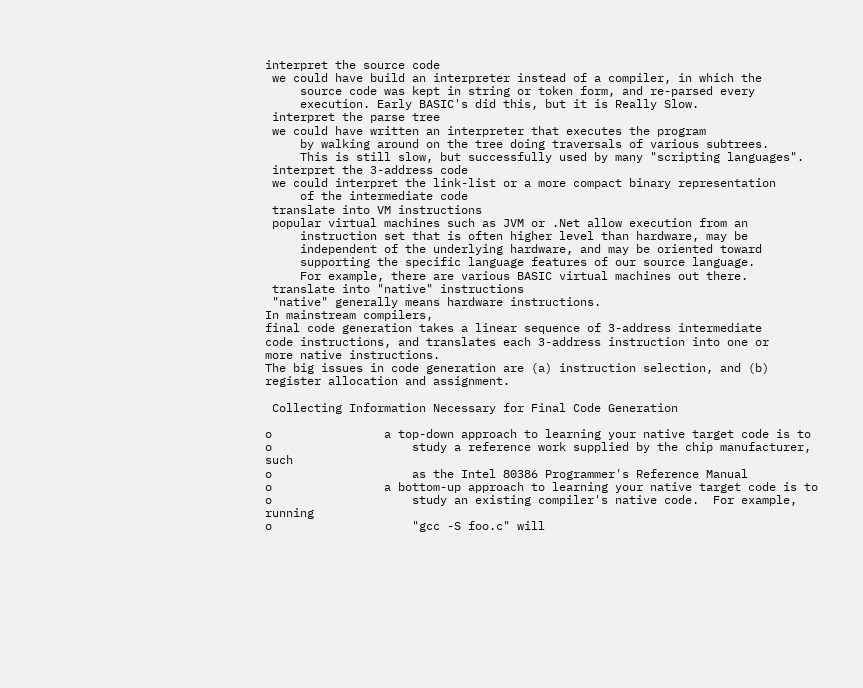interpret the source code
 we could have build an interpreter instead of a compiler, in which the
     source code was kept in string or token form, and re-parsed every
     execution. Early BASIC's did this, but it is Really Slow.
 interpret the parse tree
 we could have written an interpreter that executes the program
     by walking around on the tree doing traversals of various subtrees.
     This is still slow, but successfully used by many "scripting languages".
 interpret the 3-address code
 we could interpret the link-list or a more compact binary representation
     of the intermediate code
 translate into VM instructions
 popular virtual machines such as JVM or .Net allow execution from an
     instruction set that is often higher level than hardware, may be
     independent of the underlying hardware, and may be oriented toward
     supporting the specific language features of our source language.
     For example, there are various BASIC virtual machines out there.
 translate into "native" instructions
 "native" generally means hardware instructions.
In mainstream compilers,
final code generation takes a linear sequence of 3-address intermediate
code instructions, and translates each 3-address instruction into one or
more native instructions.
The big issues in code generation are (a) instruction selection, and (b)
register allocation and assignment.

 Collecting Information Necessary for Final Code Generation

o                a top-down approach to learning your native target code is to
o                    study a reference work supplied by the chip manufacturer, such
o                    as the Intel 80386 Programmer's Reference Manual
o                a bottom-up approach to learning your native target code is to
o                    study an existing compiler's native code.  For example, running
o                    "gcc -S foo.c" will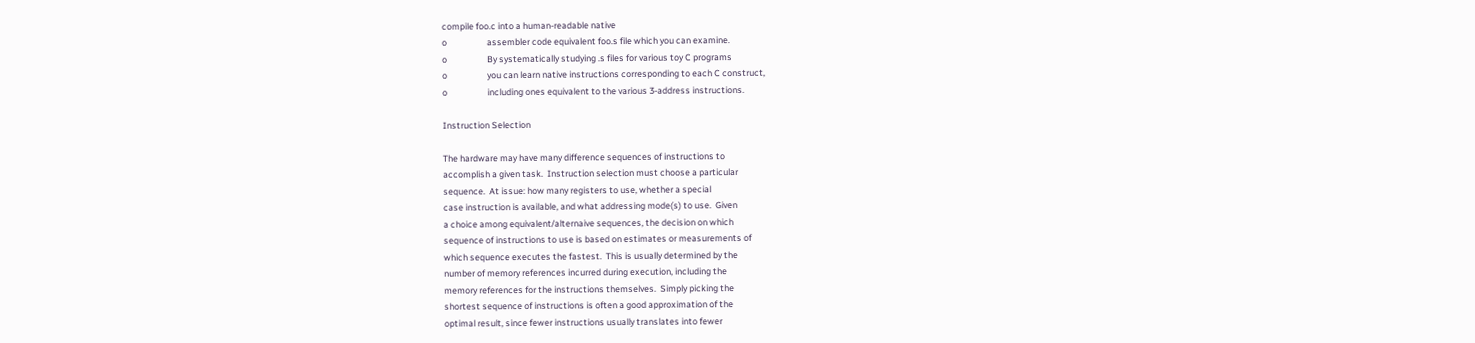compile foo.c into a human-readable native
o                    assembler code equivalent foo.s file which you can examine.
o                    By systematically studying .s files for various toy C programs
o                    you can learn native instructions corresponding to each C construct,
o                    including ones equivalent to the various 3-address instructions.

Instruction Selection

The hardware may have many difference sequences of instructions to
accomplish a given task.  Instruction selection must choose a particular
sequence.  At issue: how many registers to use, whether a special
case instruction is available, and what addressing mode(s) to use.  Given
a choice among equivalent/alternaive sequences, the decision on which
sequence of instructions to use is based on estimates or measurements of
which sequence executes the fastest.  This is usually determined by the
number of memory references incurred during execution, including the
memory references for the instructions themselves.  Simply picking the
shortest sequence of instructions is often a good approximation of the
optimal result, since fewer instructions usually translates into fewer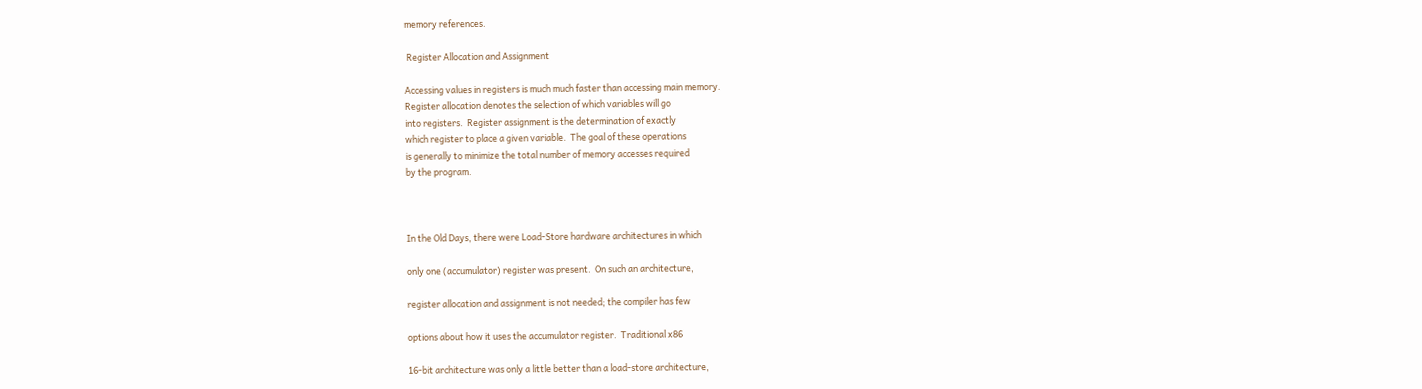memory references.

 Register Allocation and Assignment

Accessing values in registers is much much faster than accessing main memory.
Register allocation denotes the selection of which variables will go
into registers.  Register assignment is the determination of exactly
which register to place a given variable.  The goal of these operations
is generally to minimize the total number of memory accesses required
by the program.



In the Old Days, there were Load-Store hardware architectures in which

only one (accumulator) register was present.  On such an architecture,

register allocation and assignment is not needed; the compiler has few

options about how it uses the accumulator register.  Traditional x86

16-bit architecture was only a little better than a load-store architecture,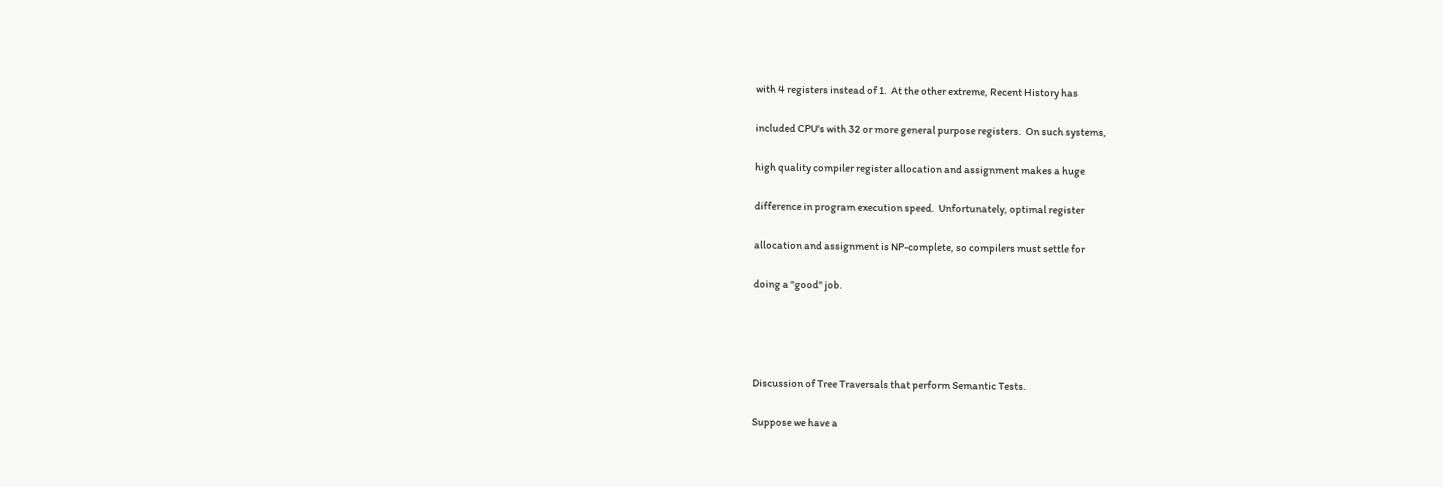with 4 registers instead of 1.  At the other extreme, Recent History has

included CPU's with 32 or more general purpose registers.  On such systems,

high quality compiler register allocation and assignment makes a huge

difference in program execution speed.  Unfortunately, optimal register

allocation and assignment is NP-complete, so compilers must settle for

doing a "good" job.




Discussion of Tree Traversals that perform Semantic Tests.

Suppose we have a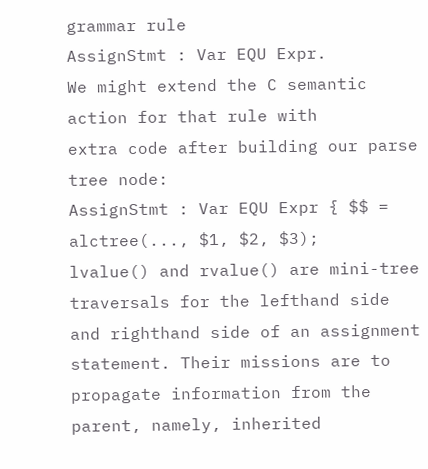grammar rule
AssignStmt : Var EQU Expr.
We might extend the C semantic action for that rule with
extra code after building our parse tree node:
AssignStmt : Var EQU Expr { $$ = alctree(..., $1, $2, $3);
lvalue() and rvalue() are mini-tree traversals for the lefthand side
and righthand side of an assignment statement. Their missions are to
propagate information from the parent, namely, inherited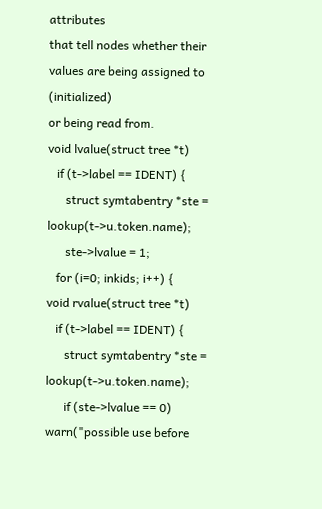attributes
that tell nodes whether their values are being assigned to (initialized)
or being read from.
void lvalue(struct tree *t)
   if (t->label == IDENT) {
      struct symtabentry *ste = lookup(t->u.token.name);
      ste->lvalue = 1;
   for (i=0; inkids; i++) {
void rvalue(struct tree *t)
   if (t->label == IDENT) {
      struct symtabentry *ste = lookup(t->u.token.name);
      if (ste->lvalue == 0) warn("possible use before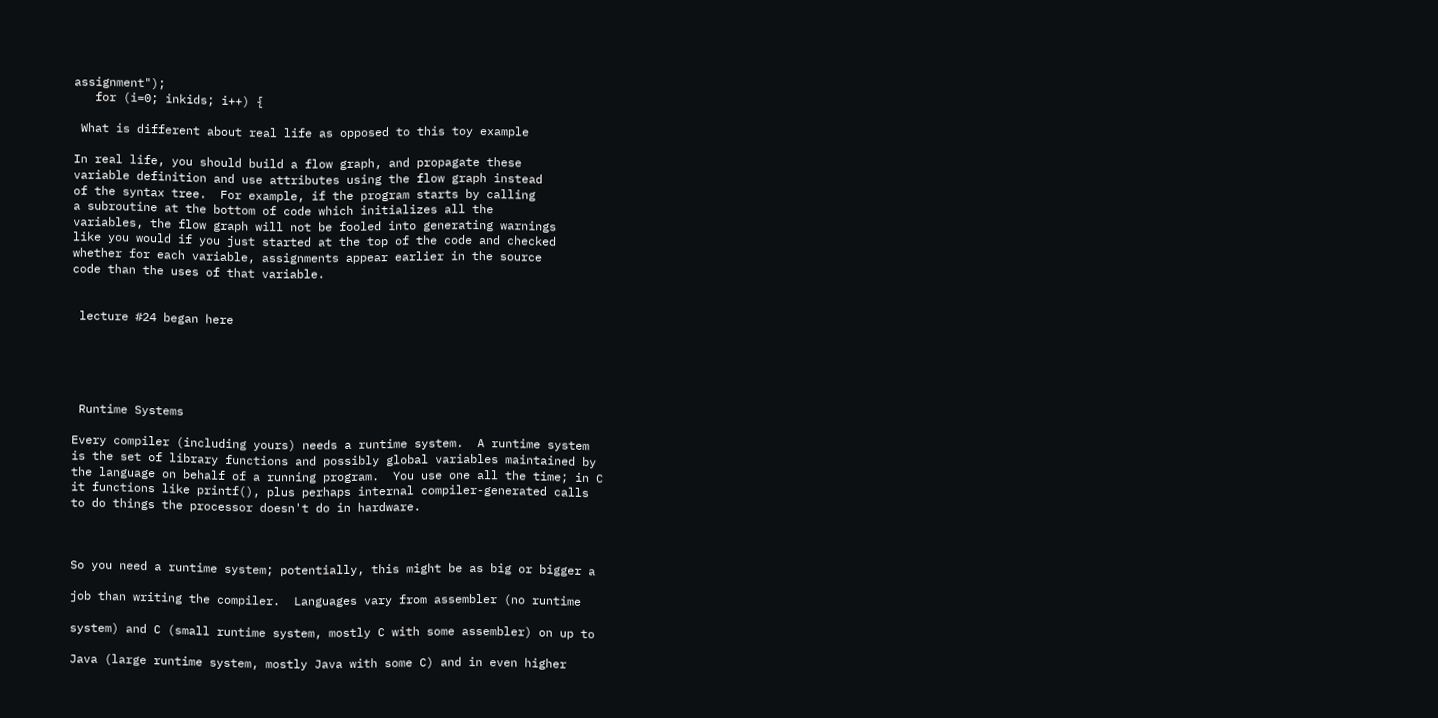assignment");
   for (i=0; inkids; i++) {

 What is different about real life as opposed to this toy example

In real life, you should build a flow graph, and propagate these
variable definition and use attributes using the flow graph instead
of the syntax tree.  For example, if the program starts by calling
a subroutine at the bottom of code which initializes all the
variables, the flow graph will not be fooled into generating warnings
like you would if you just started at the top of the code and checked
whether for each variable, assignments appear earlier in the source
code than the uses of that variable.


 lecture #24 began here





 Runtime Systems

Every compiler (including yours) needs a runtime system.  A runtime system
is the set of library functions and possibly global variables maintained by
the language on behalf of a running program.  You use one all the time; in C
it functions like printf(), plus perhaps internal compiler-generated calls
to do things the processor doesn't do in hardware.



So you need a runtime system; potentially, this might be as big or bigger a

job than writing the compiler.  Languages vary from assembler (no runtime

system) and C (small runtime system, mostly C with some assembler) on up to

Java (large runtime system, mostly Java with some C) and in even higher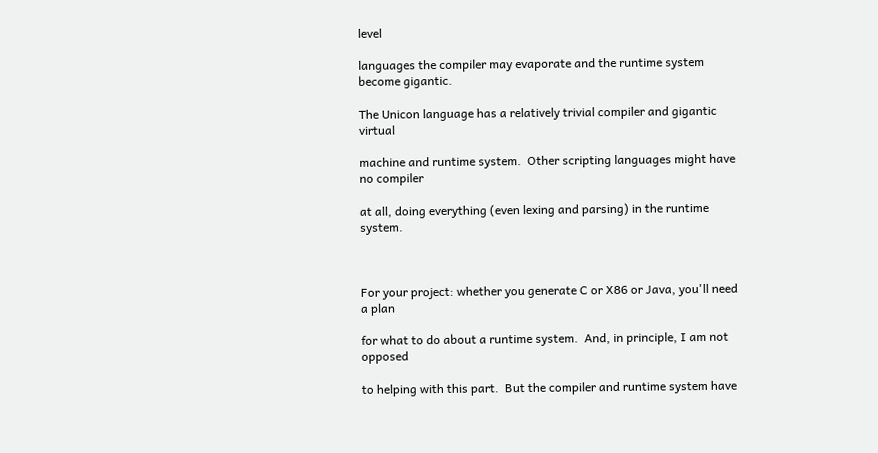level

languages the compiler may evaporate and the runtime system become gigantic.

The Unicon language has a relatively trivial compiler and gigantic virtual

machine and runtime system.  Other scripting languages might have no compiler

at all, doing everything (even lexing and parsing) in the runtime system.



For your project: whether you generate C or X86 or Java, you'll need a plan

for what to do about a runtime system.  And, in principle, I am not opposed

to helping with this part.  But the compiler and runtime system have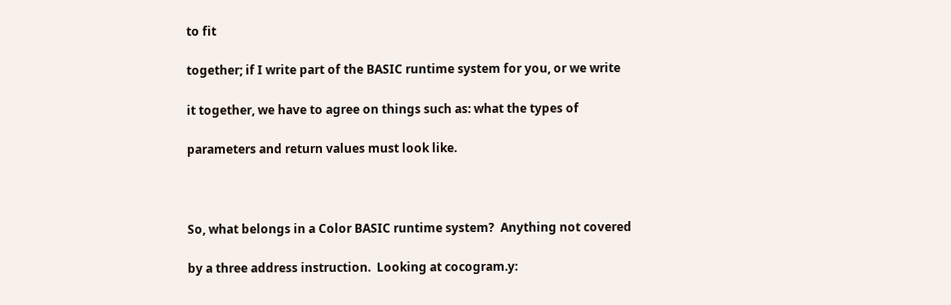to fit

together; if I write part of the BASIC runtime system for you, or we write

it together, we have to agree on things such as: what the types of

parameters and return values must look like.



So, what belongs in a Color BASIC runtime system?  Anything not covered

by a three address instruction.  Looking at cocogram.y: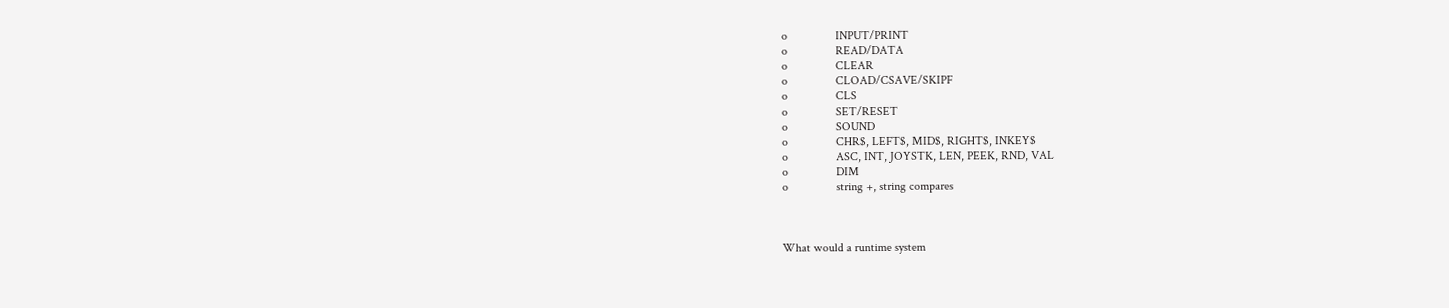o                INPUT/PRINT
o                READ/DATA
o                CLEAR
o                CLOAD/CSAVE/SKIPF
o                CLS
o                SET/RESET
o                SOUND
o                CHR$, LEFT$, MID$, RIGHT$, INKEY$
o                ASC, INT, JOYSTK, LEN, PEEK, RND, VAL
o                DIM
o                string +, string compares



What would a runtime system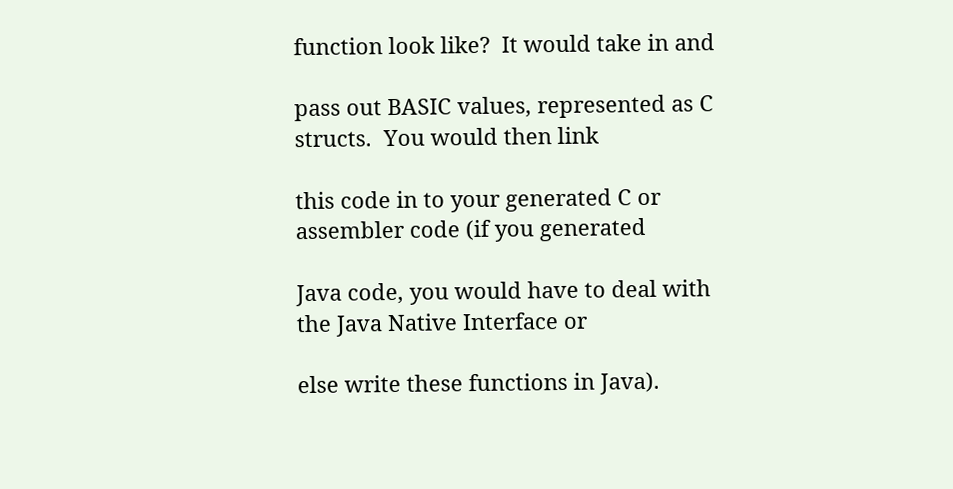function look like?  It would take in and

pass out BASIC values, represented as C structs.  You would then link

this code in to your generated C or assembler code (if you generated

Java code, you would have to deal with the Java Native Interface or

else write these functions in Java).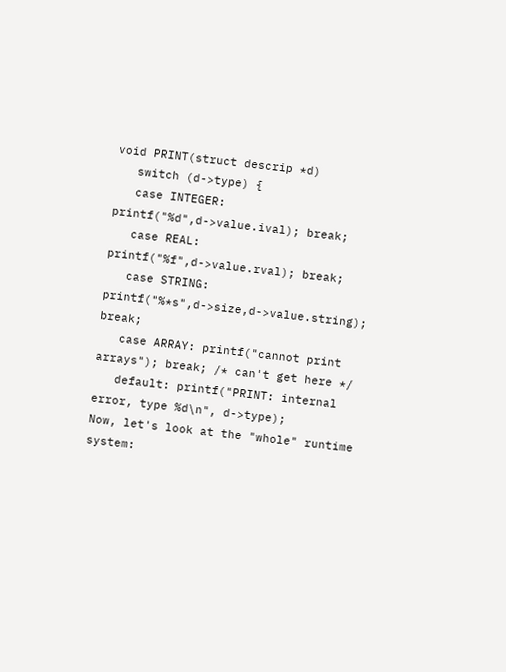void PRINT(struct descrip *d)
   switch (d->type) {
   case INTEGER: printf("%d",d->value.ival); break;
   case REAL: printf("%f",d->value.rval); break;
   case STRING: printf("%*s",d->size,d->value.string); break;
   case ARRAY: printf("cannot print arrays"); break; /* can't get here */
   default: printf("PRINT: internal error, type %d\n", d->type);
Now, let's look at the "whole" runtime system: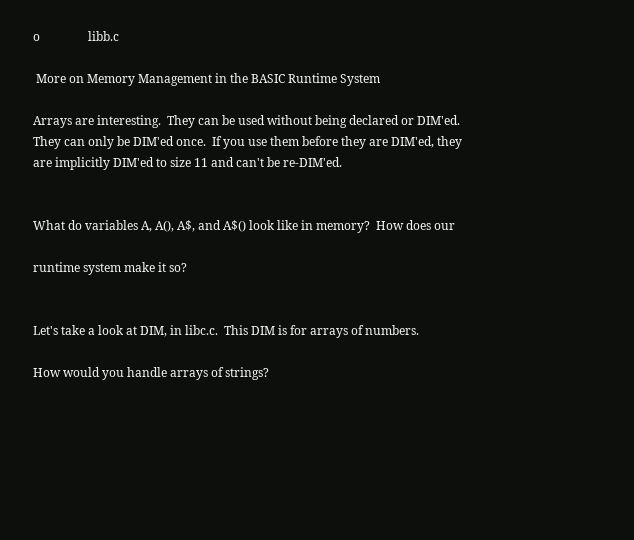o                libb.c

 More on Memory Management in the BASIC Runtime System

Arrays are interesting.  They can be used without being declared or DIM'ed.
They can only be DIM'ed once.  If you use them before they are DIM'ed, they
are implicitly DIM'ed to size 11 and can't be re-DIM'ed.


What do variables A, A(), A$, and A$() look like in memory?  How does our

runtime system make it so?


Let's take a look at DIM, in libc.c.  This DIM is for arrays of numbers.

How would you handle arrays of strings?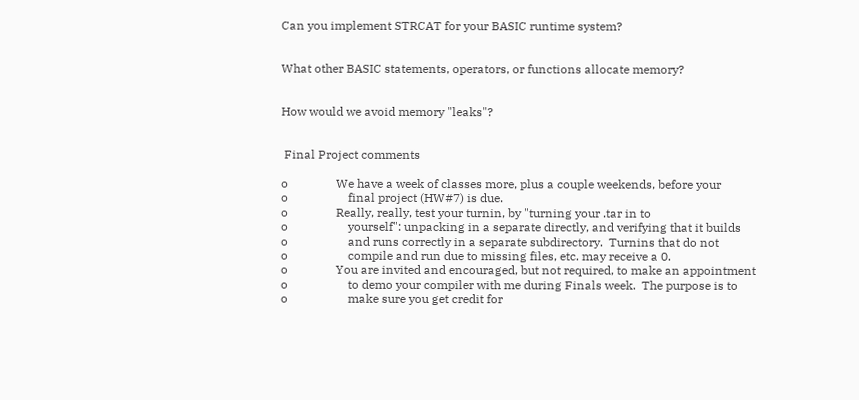Can you implement STRCAT for your BASIC runtime system?


What other BASIC statements, operators, or functions allocate memory?


How would we avoid memory "leaks"?


 Final Project comments

o                We have a week of classes more, plus a couple weekends, before your
o                    final project (HW#7) is due.
o                Really, really, test your turnin, by "turning your .tar in to
o                    yourself": unpacking in a separate directly, and verifying that it builds
o                    and runs correctly in a separate subdirectory.  Turnins that do not
o                    compile and run due to missing files, etc. may receive a 0.
o                You are invited and encouraged, but not required, to make an appointment
o                    to demo your compiler with me during Finals week.  The purpose is to
o                    make sure you get credit for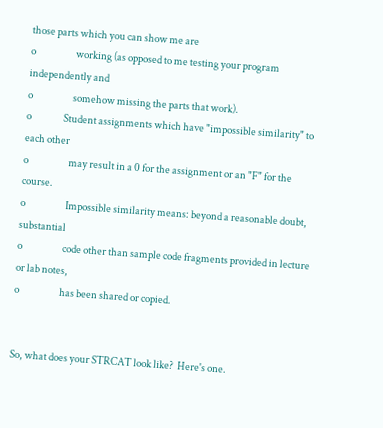those parts which you can show me are
o                    working (as opposed to me testing your program independently and
o                    somehow missing the parts that work).
o                Student assignments which have "impossible similarity" to each other
o                    may result in a 0 for the assignment or an "F" for the course.
o                    Impossible similarity means: beyond a reasonable doubt, substantial
o                    code other than sample code fragments provided in lecture or lab notes,
o                    has been shared or copied.


So, what does your STRCAT look like?  Here's one.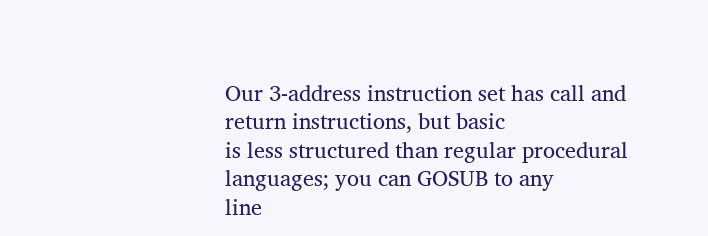Our 3-address instruction set has call and return instructions, but basic
is less structured than regular procedural languages; you can GOSUB to any
line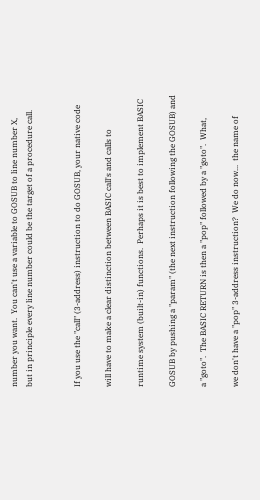number you want.  You can't use a variable to GOSUB to line number X,
but in principle every line number could be the target of a procedure call.


If you use the "call" (3-address) instruction to do GOSUB, your native code

will have to make a clear distinction between BASIC call's and calls to

runtime system (built-in) functions.  Perhaps it is best to implement BASIC

GOSUB by pushing a "param" (the next instruction following the GOSUB) and

a "goto".  The BASIC RETURN is then a "pop" followed by a "goto".  What,

we don't have a "pop" 3-address instruction?  We do now...  the name of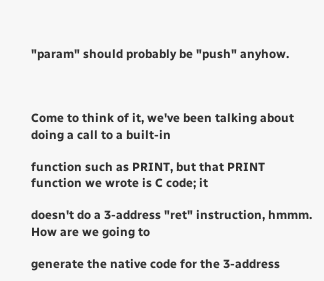"param" should probably be "push" anyhow.



Come to think of it, we've been talking about doing a call to a built-in

function such as PRINT, but that PRINT function we wrote is C code; it

doesn't do a 3-address "ret" instruction, hmmm.  How are we going to

generate the native code for the 3-address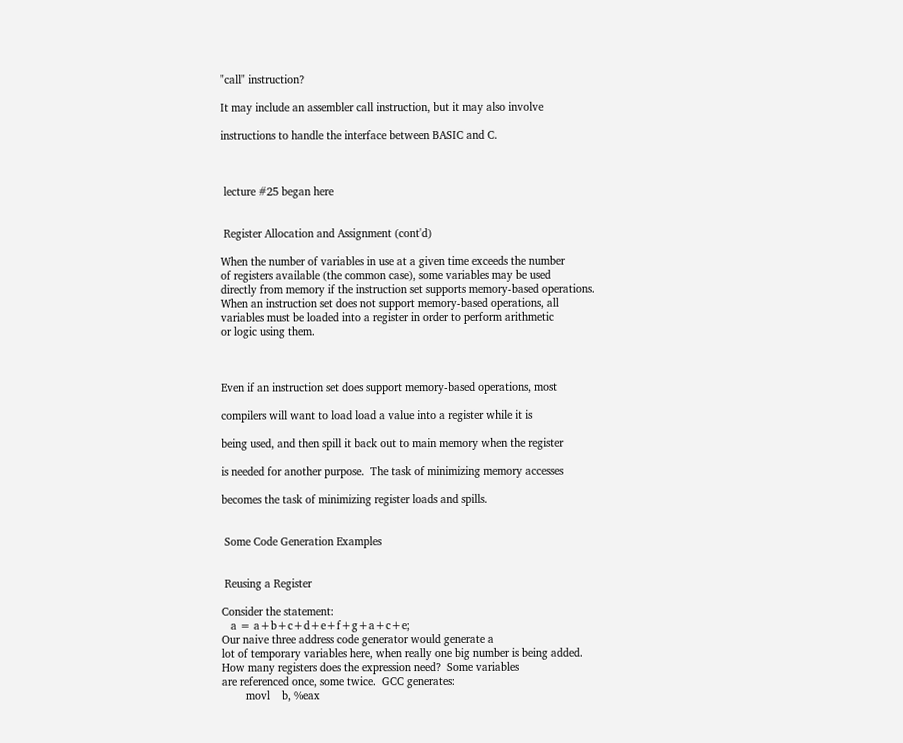"call" instruction?

It may include an assembler call instruction, but it may also involve

instructions to handle the interface between BASIC and C.



 lecture #25 began here


 Register Allocation and Assignment (cont'd)

When the number of variables in use at a given time exceeds the number
of registers available (the common case), some variables may be used
directly from memory if the instruction set supports memory-based operations.
When an instruction set does not support memory-based operations, all
variables must be loaded into a register in order to perform arithmetic
or logic using them.



Even if an instruction set does support memory-based operations, most

compilers will want to load load a value into a register while it is

being used, and then spill it back out to main memory when the register

is needed for another purpose.  The task of minimizing memory accesses

becomes the task of minimizing register loads and spills.


 Some Code Generation Examples


 Reusing a Register

Consider the statement:
   a = a+b+c+d+e+f+g+a+c+e;
Our naive three address code generator would generate a
lot of temporary variables here, when really one big number is being added.
How many registers does the expression need?  Some variables
are referenced once, some twice.  GCC generates:
        movl    b, %eax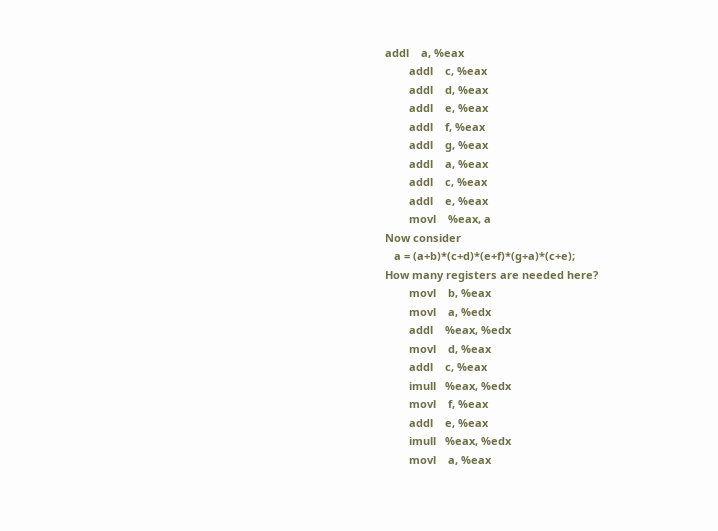addl    a, %eax
        addl    c, %eax
        addl    d, %eax
        addl    e, %eax
        addl    f, %eax
        addl    g, %eax
        addl    a, %eax
        addl    c, %eax
        addl    e, %eax
        movl    %eax, a
Now consider
   a = (a+b)*(c+d)*(e+f)*(g+a)*(c+e);
How many registers are needed here?
        movl    b, %eax
        movl    a, %edx
        addl    %eax, %edx
        movl    d, %eax
        addl    c, %eax
        imull   %eax, %edx
        movl    f, %eax
        addl    e, %eax
        imull   %eax, %edx
        movl    a, %eax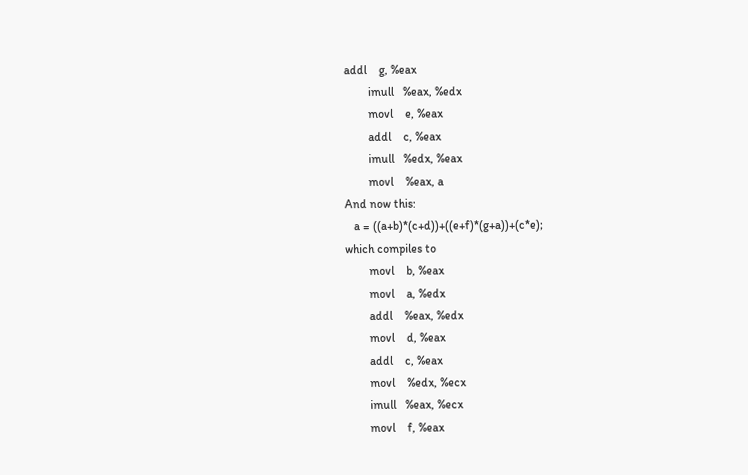addl    g, %eax
        imull   %eax, %edx
        movl    e, %eax
        addl    c, %eax
        imull   %edx, %eax
        movl    %eax, a
And now this:
   a = ((a+b)*(c+d))+((e+f)*(g+a))+(c*e);
which compiles to
        movl    b, %eax
        movl    a, %edx
        addl    %eax, %edx
        movl    d, %eax
        addl    c, %eax
        movl    %edx, %ecx
        imull   %eax, %ecx
        movl    f, %eax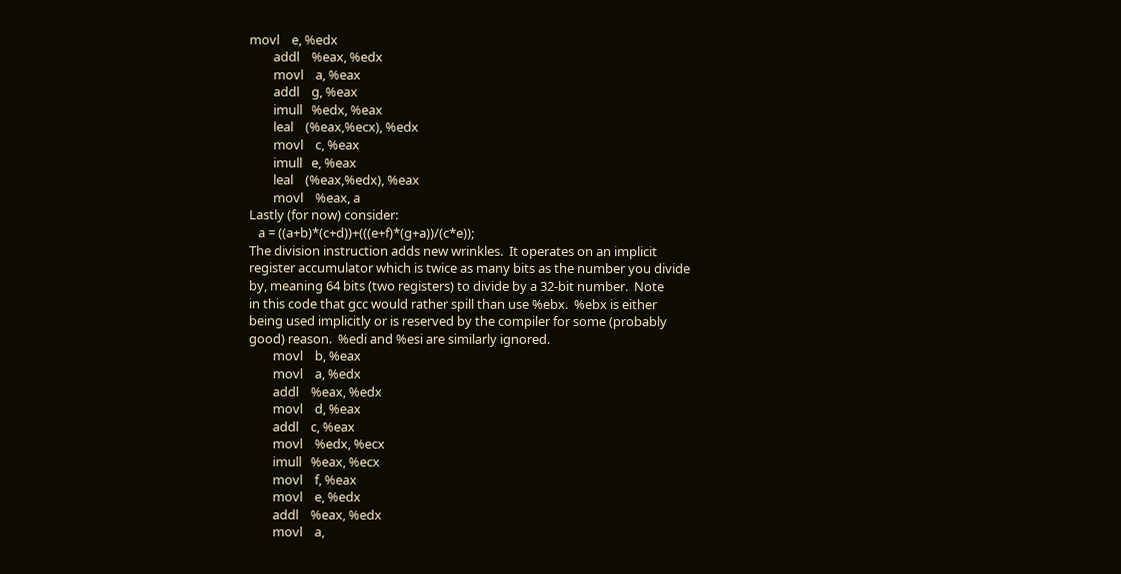movl    e, %edx
        addl    %eax, %edx
        movl    a, %eax
        addl    g, %eax
        imull   %edx, %eax
        leal    (%eax,%ecx), %edx
        movl    c, %eax
        imull   e, %eax
        leal    (%eax,%edx), %eax
        movl    %eax, a
Lastly (for now) consider:
   a = ((a+b)*(c+d))+(((e+f)*(g+a))/(c*e));
The division instruction adds new wrinkles.  It operates on an implicit
register accumulator which is twice as many bits as the number you divide
by, meaning 64 bits (two registers) to divide by a 32-bit number.  Note
in this code that gcc would rather spill than use %ebx.  %ebx is either
being used implicitly or is reserved by the compiler for some (probably
good) reason.  %edi and %esi are similarly ignored.
        movl    b, %eax
        movl    a, %edx
        addl    %eax, %edx
        movl    d, %eax
        addl    c, %eax
        movl    %edx, %ecx
        imull   %eax, %ecx
        movl    f, %eax
        movl    e, %edx
        addl    %eax, %edx
        movl    a,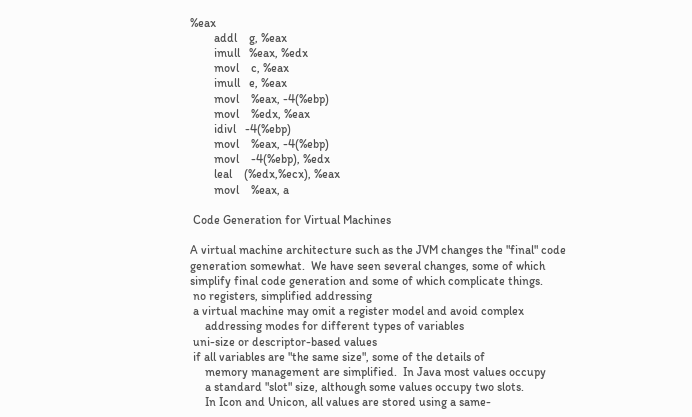%eax
        addl    g, %eax
        imull   %eax, %edx
        movl    c, %eax
        imull   e, %eax
        movl    %eax, -4(%ebp)
        movl    %edx, %eax
        idivl   -4(%ebp)
        movl    %eax, -4(%ebp)
        movl    -4(%ebp), %edx
        leal    (%edx,%ecx), %eax
        movl    %eax, a

 Code Generation for Virtual Machines

A virtual machine architecture such as the JVM changes the "final" code
generation somewhat.  We have seen several changes, some of which
simplify final code generation and some of which complicate things.
 no registers, simplified addressing
 a virtual machine may omit a register model and avoid complex
     addressing modes for different types of variables
 uni-size or descriptor-based values
 if all variables are "the same size", some of the details of
     memory management are simplified.  In Java most values occupy
     a standard "slot" size, although some values occupy two slots.
     In Icon and Unicon, all values are stored using a same-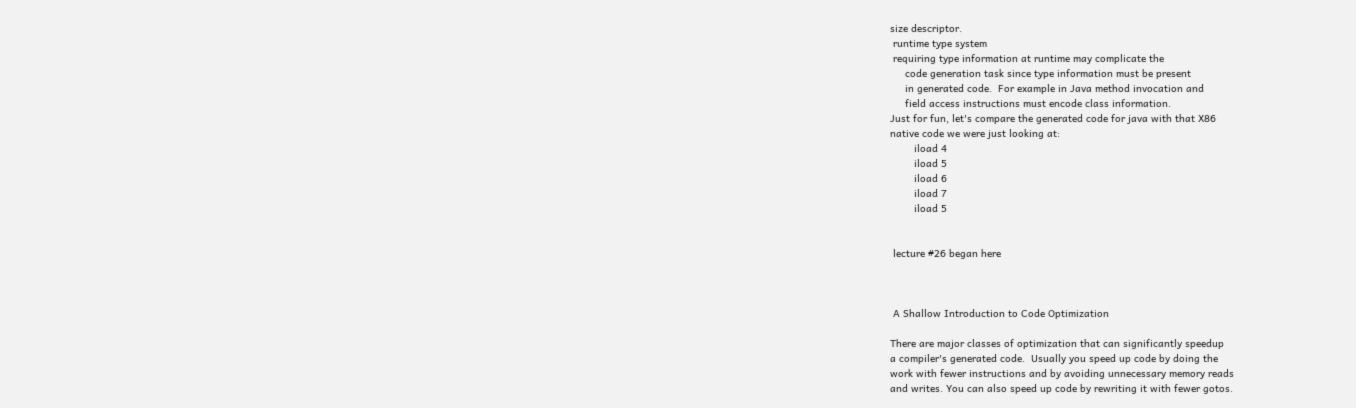size descriptor.
 runtime type system
 requiring type information at runtime may complicate the
     code generation task since type information must be present
     in generated code.  For example in Java method invocation and
     field access instructions must encode class information.
Just for fun, let's compare the generated code for java with that X86
native code we were just looking at:
        iload 4
        iload 5
        iload 6
        iload 7
        iload 5


 lecture #26 began here



 A Shallow Introduction to Code Optimization

There are major classes of optimization that can significantly speedup
a compiler's generated code.  Usually you speed up code by doing the
work with fewer instructions and by avoiding unnecessary memory reads
and writes. You can also speed up code by rewriting it with fewer gotos.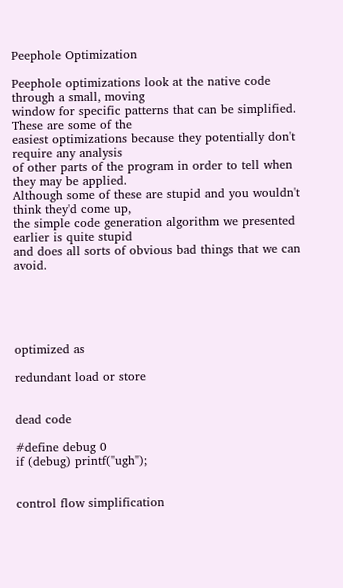Peephole Optimization

Peephole optimizations look at the native code through a small, moving
window for specific patterns that can be simplified.  These are some of the
easiest optimizations because they potentially don't require any analysis
of other parts of the program in order to tell when they may be applied.
Although some of these are stupid and you wouldn't think they'd come up,
the simple code generation algorithm we presented earlier is quite stupid
and does all sorts of obvious bad things that we can avoid.





optimized as

redundant load or store


dead code

#define debug 0
if (debug) printf("ugh");


control flow simplification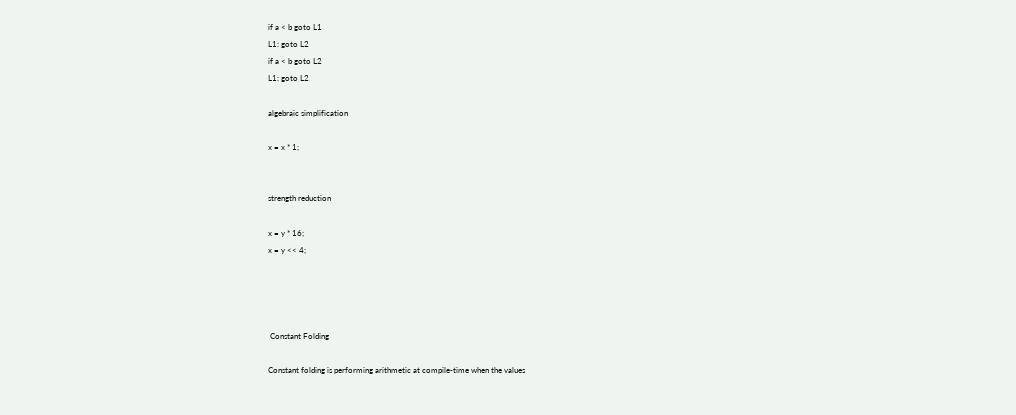if a < b goto L1
L1: goto L2
if a < b goto L2
L1: goto L2

algebraic simplification

x = x * 1;


strength reduction

x = y * 16;
x = y << 4;




 Constant Folding

Constant folding is performing arithmetic at compile-time when the values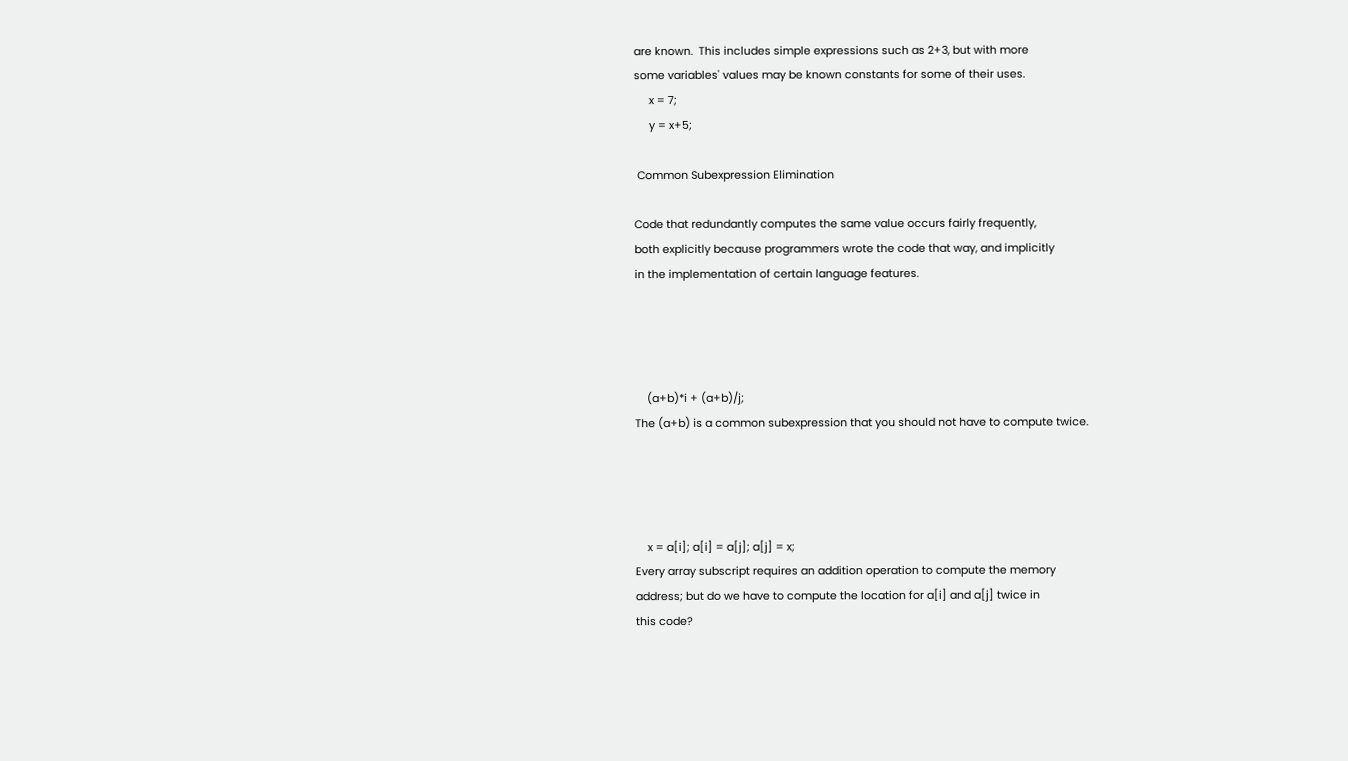are known.  This includes simple expressions such as 2+3, but with more
some variables' values may be known constants for some of their uses.
     x = 7;
     y = x+5;

 Common Subexpression Elimination

Code that redundantly computes the same value occurs fairly frequently,
both explicitly because programmers wrote the code that way, and implicitly
in the implementation of certain language features.




    (a+b)*i + (a+b)/j;
The (a+b) is a common subexpression that you should not have to compute twice.




    x = a[i]; a[i] = a[j]; a[j] = x;
Every array subscript requires an addition operation to compute the memory
address; but do we have to compute the location for a[i] and a[j] twice in
this code?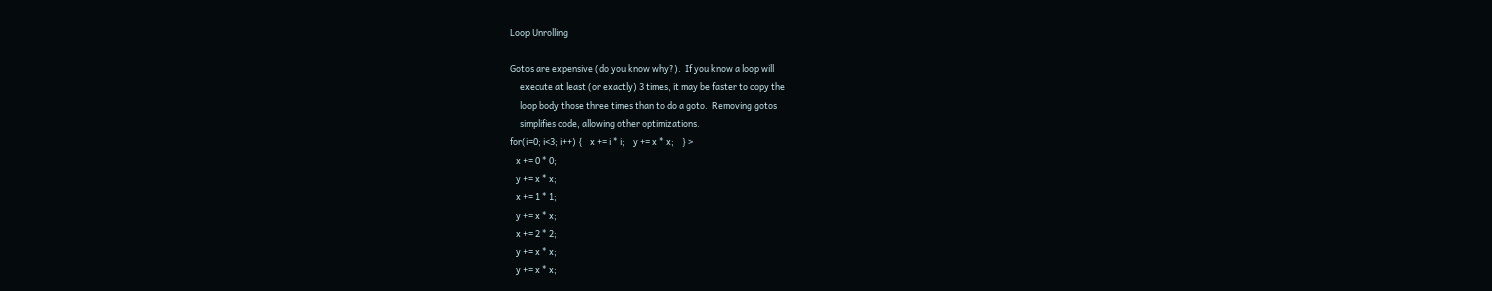Loop Unrolling

Gotos are expensive (do you know why?).  If you know a loop will
     execute at least (or exactly) 3 times, it may be faster to copy the
     loop body those three times than to do a goto.  Removing gotos
     simplifies code, allowing other optimizations.
for(i=0; i<3; i++) {    x += i * i;    y += x * x;    } >
   x += 0 * 0;
   y += x * x;
   x += 1 * 1;
   y += x * x;
   x += 2 * 2;
   y += x * x;
   y += x * x;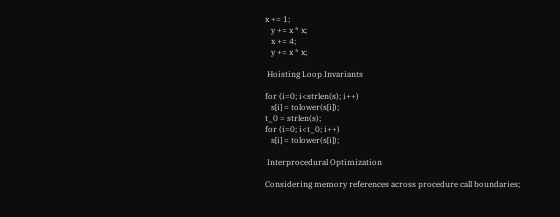x += 1;
   y += x * x;
   x += 4;
   y += x * x;

 Hoisting Loop Invariants

for (i=0; i<strlen(s); i++)
   s[i] = tolower(s[i]);
t_0 = strlen(s);
for (i=0; i<t_0; i++)
   s[i] = tolower(s[i]);

 Interprocedural Optimization

Considering memory references across procedure call boundaries;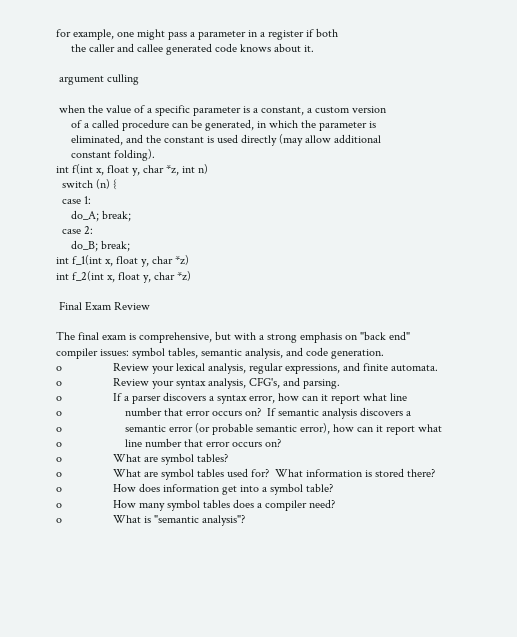for example, one might pass a parameter in a register if both
     the caller and callee generated code knows about it.

 argument culling

 when the value of a specific parameter is a constant, a custom version
     of a called procedure can be generated, in which the parameter is
     eliminated, and the constant is used directly (may allow additional
     constant folding).
int f(int x, float y, char *z, int n)
  switch (n) {
  case 1:
     do_A; break;
  case 2:
     do_B; break;
int f_1(int x, float y, char *z)
int f_2(int x, float y, char *z)

 Final Exam Review

The final exam is comprehensive, but with a strong emphasis on "back end"
compiler issues: symbol tables, semantic analysis, and code generation.
o                 Review your lexical analysis, regular expressions, and finite automata.
o                 Review your syntax analysis, CFG's, and parsing.
o                 If a parser discovers a syntax error, how can it report what line
o                     number that error occurs on?  If semantic analysis discovers a
o                     semantic error (or probable semantic error), how can it report what
o                     line number that error occurs on?
o                 What are symbol tables?
o                 What are symbol tables used for?  What information is stored there?
o                 How does information get into a symbol table?
o                 How many symbol tables does a compiler need?
o                 What is "semantic analysis"?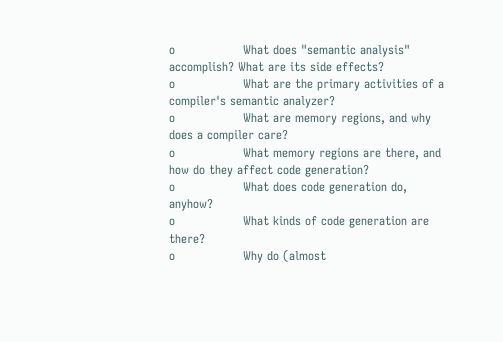o                 What does "semantic analysis" accomplish? What are its side effects?
o                 What are the primary activities of a compiler's semantic analyzer?
o                 What are memory regions, and why does a compiler care?
o                 What memory regions are there, and how do they affect code generation?
o                 What does code generation do, anyhow?
o                 What kinds of code generation are there?
o                 Why do (almost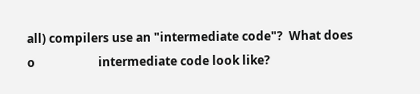all) compilers use an "intermediate code"?  What does
o                     intermediate code look like?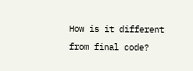How is it different from final code?